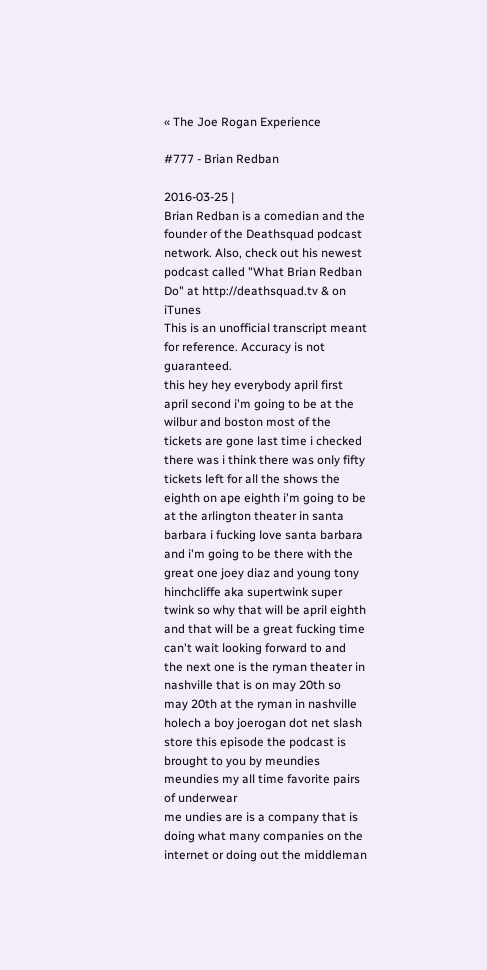« The Joe Rogan Experience

#777 - Brian Redban

2016-03-25 |
Brian Redban is a comedian and the founder of the Deathsquad podcast network. Also, check out his newest podcast called "What Brian Redban Do" at http://deathsquad.tv & on iTunes
This is an unofficial transcript meant for reference. Accuracy is not guaranteed.
this hey hey everybody april first april second i'm going to be at the wilbur and boston most of the tickets are gone last time i checked there was i think there was only fifty tickets left for all the shows the eighth on ape eighth i'm going to be at the arlington theater in santa barbara i fucking love santa barbara and i'm going to be there with the great one joey diaz and young tony hinchcliffe aka supertwink super twink so why that will be april eighth and that will be a great fucking time can't wait looking forward to and the next one is the ryman theater in nashville that is on may 20th so may 20th at the ryman in nashville holech a boy joerogan dot net slash store this episode the podcast is brought to you by meundies meundies my all time favorite pairs of underwear
me undies are is a company that is doing what many companies on the internet or doing out the middleman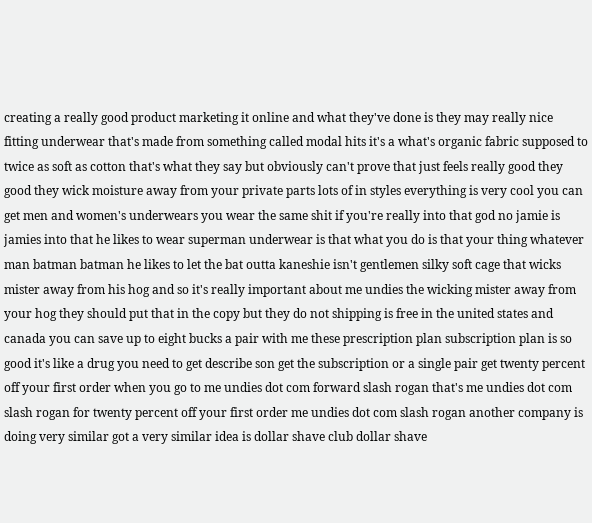creating a really good product marketing it online and what they've done is they may really nice fitting underwear that's made from something called modal hits it's a what's organic fabric supposed to twice as soft as cotton that's what they say but obviously can't prove that just feels really good they good they wick moisture away from your private parts lots of in styles everything is very cool you can get men and women's underwears you wear the same shit if you're really into that god no jamie is jamies into that he likes to wear superman underwear is that what you do is that your thing whatever man batman batman he likes to let the bat outta kaneshie isn't gentlemen silky soft cage that wicks
mister away from his hog and so it's really important about me undies the wicking mister away from your hog they should put that in the copy but they do not shipping is free in the united states and canada you can save up to eight bucks a pair with me these prescription plan subscription plan is so good it's like a drug you need to get describe son get the subscription or a single pair get twenty percent off your first order when you go to me undies dot com forward slash rogan that's me undies dot com slash rogan for twenty percent off your first order me undies dot com slash rogan another company is doing very similar got a very similar idea is dollar shave club dollar shave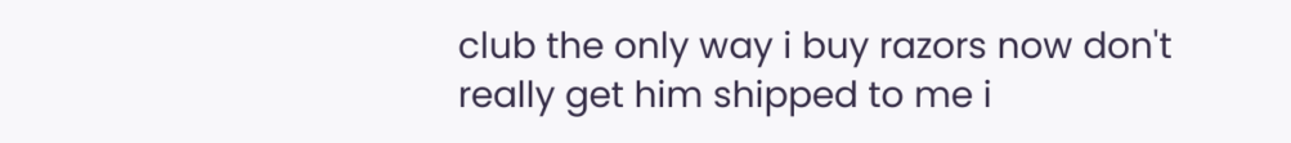club the only way i buy razors now don't really get him shipped to me i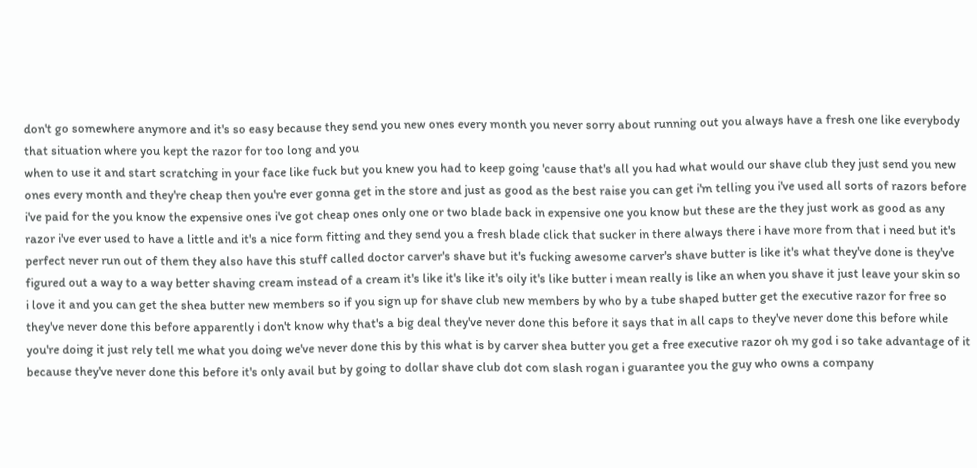don't go somewhere anymore and it's so easy because they send you new ones every month you never sorry about running out you always have a fresh one like everybody that situation where you kept the razor for too long and you
when to use it and start scratching in your face like fuck but you knew you had to keep going 'cause that's all you had what would our shave club they just send you new ones every month and they're cheap then you're ever gonna get in the store and just as good as the best raise you can get i'm telling you i've used all sorts of razors before i've paid for the you know the expensive ones i've got cheap ones only one or two blade back in expensive one you know but these are the they just work as good as any razor i've ever used to have a little and it's a nice form fitting and they send you a fresh blade click that sucker in there always there i have more from that i need but it's perfect never run out of them they also have this stuff called doctor carver's shave but it's fucking awesome carver's shave butter is like it's what they've done is they've figured out a way to a way better shaving cream instead of a cream it's like it's like it's oily it's like butter i mean really is like an when you shave it just leave your skin so
i love it and you can get the shea butter new members so if you sign up for shave club new members by who by a tube shaped butter get the executive razor for free so they've never done this before apparently i don't know why that's a big deal they've never done this before it says that in all caps to they've never done this before while you're doing it just rely tell me what you doing we've never done this by this what is by carver shea butter you get a free executive razor oh my god i so take advantage of it because they've never done this before it's only avail but by going to dollar shave club dot com slash rogan i guarantee you the guy who owns a company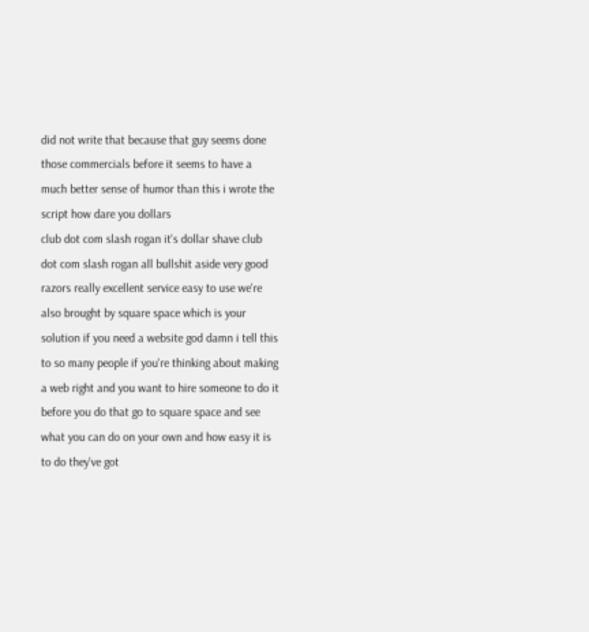did not write that because that guy seems done those commercials before it seems to have a much better sense of humor than this i wrote the script how dare you dollars
club dot com slash rogan it's dollar shave club dot com slash rogan all bullshit aside very good razors really excellent service easy to use we're also brought by square space which is your solution if you need a website god damn i tell this to so many people if you're thinking about making a web right and you want to hire someone to do it before you do that go to square space and see what you can do on your own and how easy it is to do they've got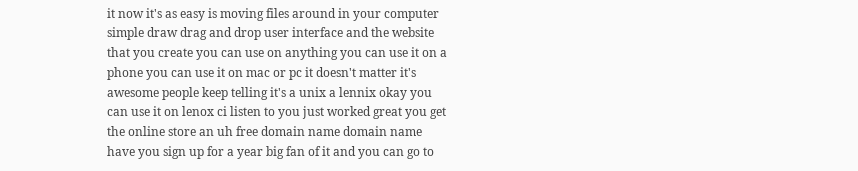it now it's as easy is moving files around in your computer simple draw drag and drop user interface and the website that you create you can use on anything you can use it on a phone you can use it on mac or pc it doesn't matter it's awesome people keep telling it's a unix a lennix okay you can use it on lenox ci listen to you just worked great you get the online store an uh free domain name domain name have you sign up for a year big fan of it and you can go to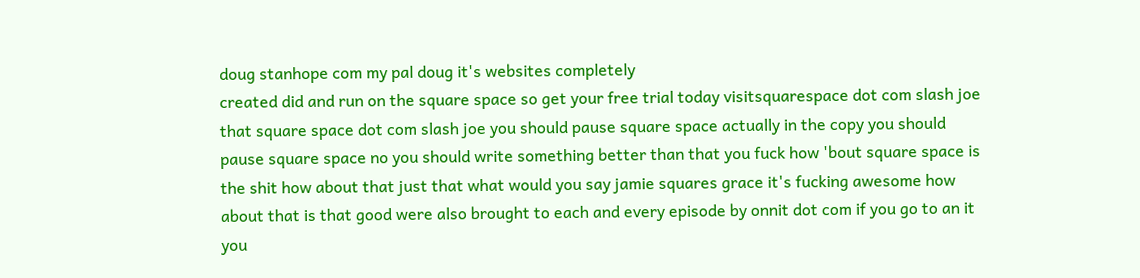doug stanhope com my pal doug it's websites completely
created did and run on the square space so get your free trial today visitsquarespace dot com slash joe that square space dot com slash joe you should pause square space actually in the copy you should pause square space no you should write something better than that you fuck how 'bout square space is the shit how about that just that what would you say jamie squares grace it's fucking awesome how about that is that good were also brought to each and every episode by onnit dot com if you go to an it you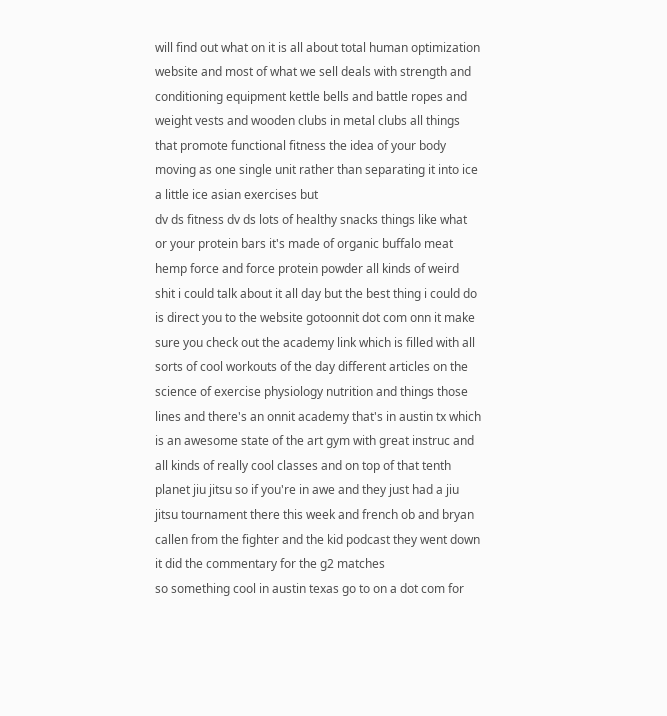will find out what on it is all about total human optimization website and most of what we sell deals with strength and conditioning equipment kettle bells and battle ropes and weight vests and wooden clubs in metal clubs all things that promote functional fitness the idea of your body moving as one single unit rather than separating it into ice a little ice asian exercises but
dv ds fitness dv ds lots of healthy snacks things like what or your protein bars it's made of organic buffalo meat hemp force and force protein powder all kinds of weird shit i could talk about it all day but the best thing i could do is direct you to the website gotoonnit dot com onn it make sure you check out the academy link which is filled with all sorts of cool workouts of the day different articles on the science of exercise physiology nutrition and things those lines and there's an onnit academy that's in austin tx which is an awesome state of the art gym with great instruc and all kinds of really cool classes and on top of that tenth planet jiu jitsu so if you're in awe and they just had a jiu jitsu tournament there this week and french ob and bryan callen from the fighter and the kid podcast they went down it did the commentary for the g2 matches
so something cool in austin texas go to on a dot com for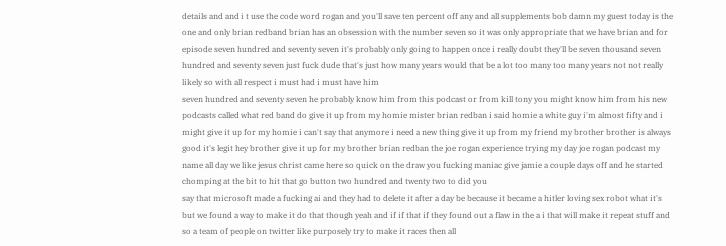details and and i t use the code word rogan and you'll save ten percent off any and all supplements bob damn my guest today is the one and only brian redband brian has an obsession with the number seven so it was only appropriate that we have brian and for episode seven hundred and seventy seven it's probably only going to happen once i really doubt they'll be seven thousand seven hundred and seventy seven just fuck dude that's just how many years would that be a lot too many too many years not not really likely so with all respect i must had i must have him
seven hundred and seventy seven he probably know him from this podcast or from kill tony you might know him from his new podcasts called what red band do give it up from my homie mister brian redban i said homie a white guy i'm almost fifty and i might give it up for my homie i can't say that anymore i need a new thing give it up from my friend my brother brother is always good it's legit hey brother give it up for my brother brian redban the joe rogan experience trying my day joe rogan podcast my name all day we like jesus christ came here so quick on the draw you fucking maniac give jamie a couple days off and he started chomping at the bit to hit that go button two hundred and twenty two to did you
say that microsoft made a fucking ai and they had to delete it after a day be because it became a hitler loving sex robot what it's but we found a way to make it do that though yeah and if if that if they found out a flaw in the a i that will make it repeat stuff and so a team of people on twitter like purposely try to make it races then all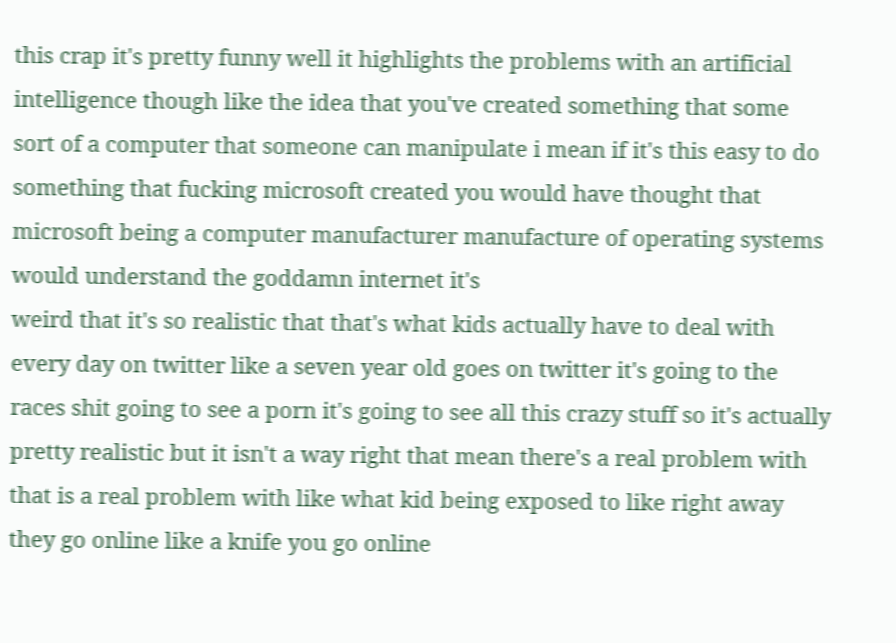this crap it's pretty funny well it highlights the problems with an artificial intelligence though like the idea that you've created something that some sort of a computer that someone can manipulate i mean if it's this easy to do something that fucking microsoft created you would have thought that microsoft being a computer manufacturer manufacture of operating systems would understand the goddamn internet it's
weird that it's so realistic that that's what kids actually have to deal with every day on twitter like a seven year old goes on twitter it's going to the races shit going to see a porn it's going to see all this crazy stuff so it's actually pretty realistic but it isn't a way right that mean there's a real problem with that is a real problem with like what kid being exposed to like right away they go online like a knife you go online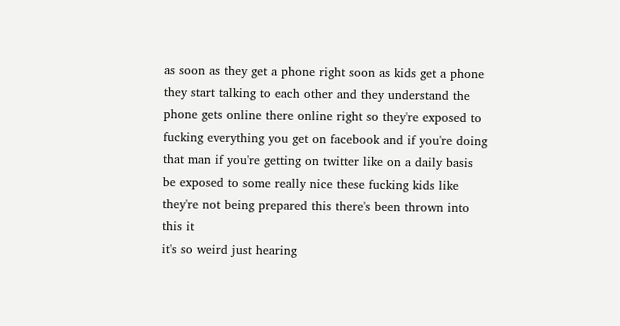as soon as they get a phone right soon as kids get a phone they start talking to each other and they understand the phone gets online there online right so they're exposed to fucking everything you get on facebook and if you're doing that man if you're getting on twitter like on a daily basis be exposed to some really nice these fucking kids like they're not being prepared this there's been thrown into this it
it's so weird just hearing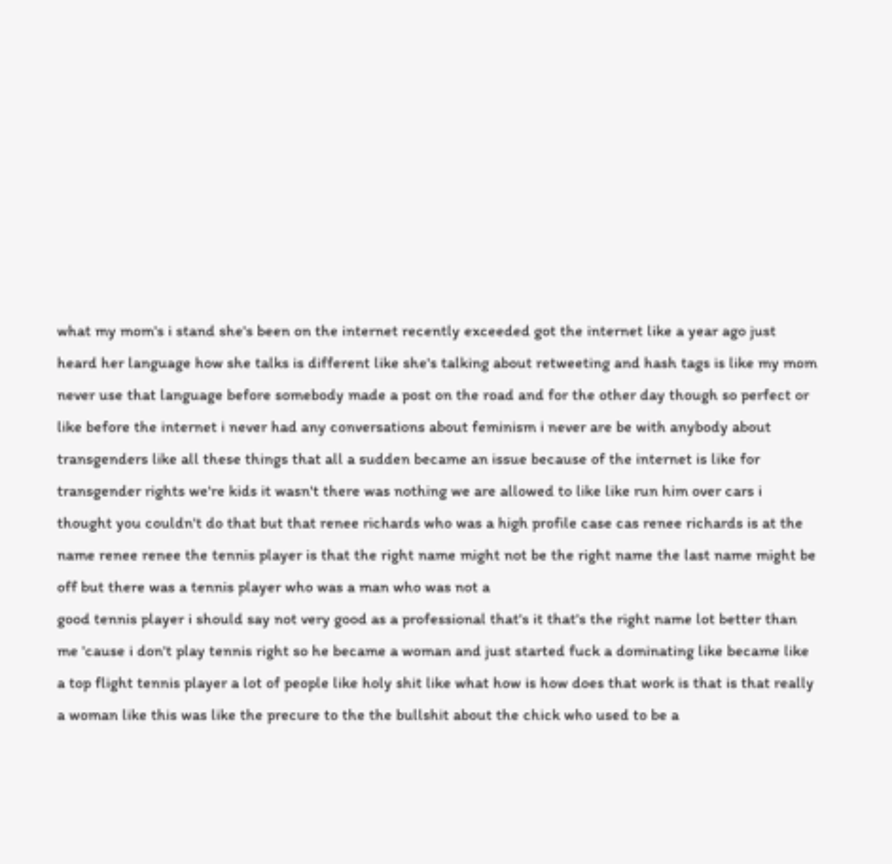what my mom's i stand she's been on the internet recently exceeded got the internet like a year ago just heard her language how she talks is different like she's talking about retweeting and hash tags is like my mom never use that language before somebody made a post on the road and for the other day though so perfect or like before the internet i never had any conversations about feminism i never are be with anybody about transgenders like all these things that all a sudden became an issue because of the internet is like for transgender rights we're kids it wasn't there was nothing we are allowed to like like run him over cars i thought you couldn't do that but that renee richards who was a high profile case cas renee richards is at the name renee renee the tennis player is that the right name might not be the right name the last name might be off but there was a tennis player who was a man who was not a
good tennis player i should say not very good as a professional that's it that's the right name lot better than me 'cause i don't play tennis right so he became a woman and just started fuck a dominating like became like a top flight tennis player a lot of people like holy shit like what how is how does that work is that is that really a woman like this was like the precure to the the bullshit about the chick who used to be a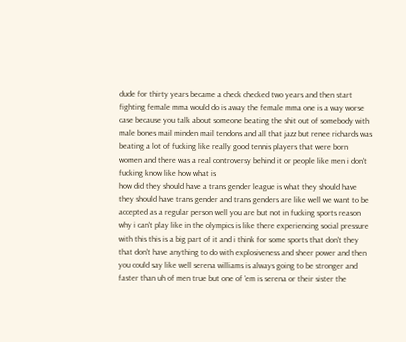dude for thirty years became a check checked two years and then start fighting female mma would do is away the female mma one is a way worse case because you talk about someone beating the shit out of somebody with male bones mail minden mail tendons and all that jazz but renee richards was beating a lot of fucking like really good tennis players that were born women and there was a real controversy behind it or people like men i don't fucking know like how what is
how did they should have a trans gender league is what they should have they should have trans gender and trans genders are like well we want to be accepted as a regular person well you are but not in fucking sports reason why i can't play like in the olympics is like there experiencing social pressure with this this is a big part of it and i think for some sports that don't they that don't have anything to do with explosiveness and sheer power and then you could say like well serena williams is always going to be stronger and faster than uh of men true but one of 'em is serena or their sister the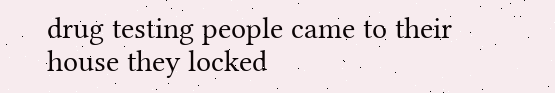drug testing people came to their house they locked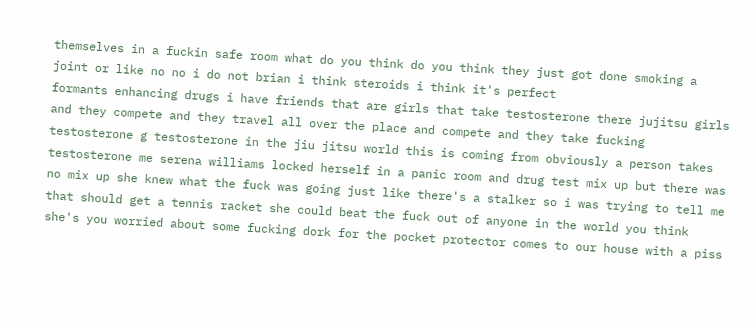themselves in a fuckin safe room what do you think do you think they just got done smoking a joint or like no no i do not brian i think steroids i think it's perfect
formants enhancing drugs i have friends that are girls that take testosterone there jujitsu girls and they compete and they travel all over the place and compete and they take fucking testosterone g testosterone in the jiu jitsu world this is coming from obviously a person takes testosterone me serena williams locked herself in a panic room and drug test mix up but there was no mix up she knew what the fuck was going just like there's a stalker so i was trying to tell me that should get a tennis racket she could beat the fuck out of anyone in the world you think she's you worried about some fucking dork for the pocket protector comes to our house with a piss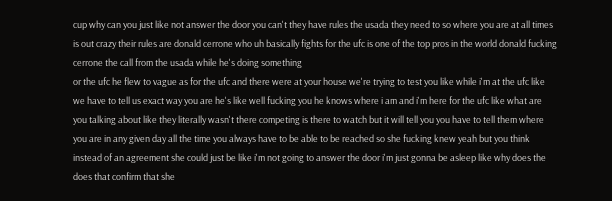cup why can you just like not answer the door you can't they have rules the usada they need to so where you are at all times is out crazy their rules are donald cerrone who uh basically fights for the ufc is one of the top pros in the world donald fucking cerrone the call from the usada while he's doing something
or the ufc he flew to vague as for the ufc and there were at your house we're trying to test you like while i'm at the ufc like we have to tell us exact way you are he's like well fucking you he knows where i am and i'm here for the ufc like what are you talking about like they literally wasn't there competing is there to watch but it will tell you you have to tell them where you are in any given day all the time you always have to be able to be reached so she fucking knew yeah but you think instead of an agreement she could just be like i'm not going to answer the door i'm just gonna be asleep like why does the does that confirm that she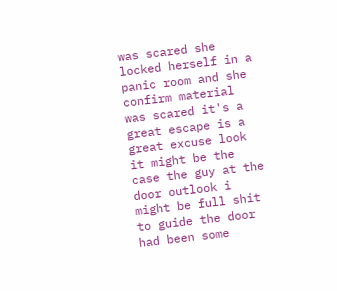was scared she locked herself in a panic room and she confirm material was scared it's a great escape is a great excuse look it might be the case the guy at the door outlook i might be full shit to guide the door had been some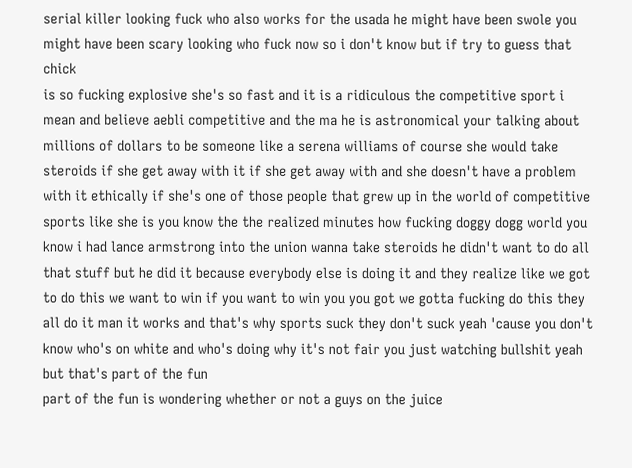serial killer looking fuck who also works for the usada he might have been swole you might have been scary looking who fuck now so i don't know but if try to guess that chick
is so fucking explosive she's so fast and it is a ridiculous the competitive sport i mean and believe aebli competitive and the ma he is astronomical your talking about millions of dollars to be someone like a serena williams of course she would take steroids if she get away with it if she get away with and she doesn't have a problem with it ethically if she's one of those people that grew up in the world of competitive sports like she is you know the the realized minutes how fucking doggy dogg world you know i had lance armstrong into the union wanna take steroids he didn't want to do all that stuff but he did it because everybody else is doing it and they realize like we got to do this we want to win if you want to win you you got we gotta fucking do this they all do it man it works and that's why sports suck they don't suck yeah 'cause you don't know who's on white and who's doing why it's not fair you just watching bullshit yeah but that's part of the fun
part of the fun is wondering whether or not a guys on the juice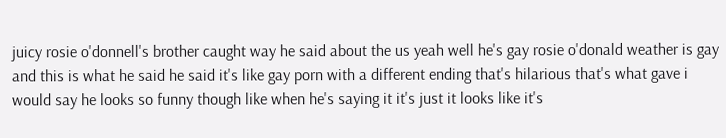juicy rosie o'donnell's brother caught way he said about the us yeah well he's gay rosie o'donald weather is gay and this is what he said he said it's like gay porn with a different ending that's hilarious that's what gave i would say he looks so funny though like when he's saying it it's just it looks like it's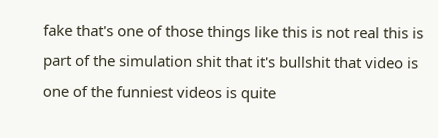fake that's one of those things like this is not real this is part of the simulation shit that it's bullshit that video is one of the funniest videos is quite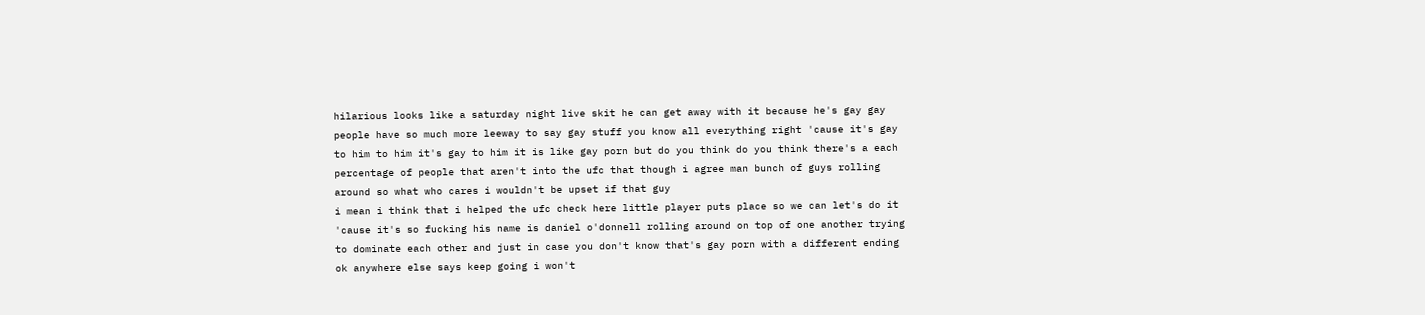hilarious looks like a saturday night live skit he can get away with it because he's gay gay people have so much more leeway to say gay stuff you know all everything right 'cause it's gay to him to him it's gay to him it is like gay porn but do you think do you think there's a each percentage of people that aren't into the ufc that though i agree man bunch of guys rolling around so what who cares i wouldn't be upset if that guy
i mean i think that i helped the ufc check here little player puts place so we can let's do it 'cause it's so fucking his name is daniel o'donnell rolling around on top of one another trying to dominate each other and just in case you don't know that's gay porn with a different ending ok anywhere else says keep going i won't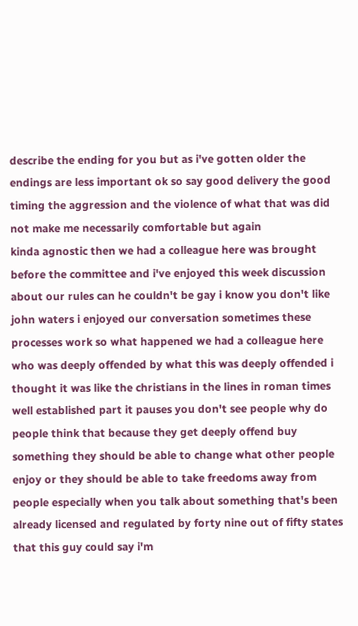describe the ending for you but as i've gotten older the endings are less important ok so say good delivery the good timing the aggression and the violence of what that was did not make me necessarily comfortable but again
kinda agnostic then we had a colleague here was brought before the committee and i've enjoyed this week discussion about our rules can he couldn't be gay i know you don't like john waters i enjoyed our conversation sometimes these processes work so what happened we had a colleague here who was deeply offended by what this was deeply offended i thought it was like the christians in the lines in roman times well established part it pauses you don't see people why do people think that because they get deeply offend buy something they should be able to change what other people enjoy or they should be able to take freedoms away from people especially when you talk about something that's been already licensed and regulated by forty nine out of fifty states that this guy could say i'm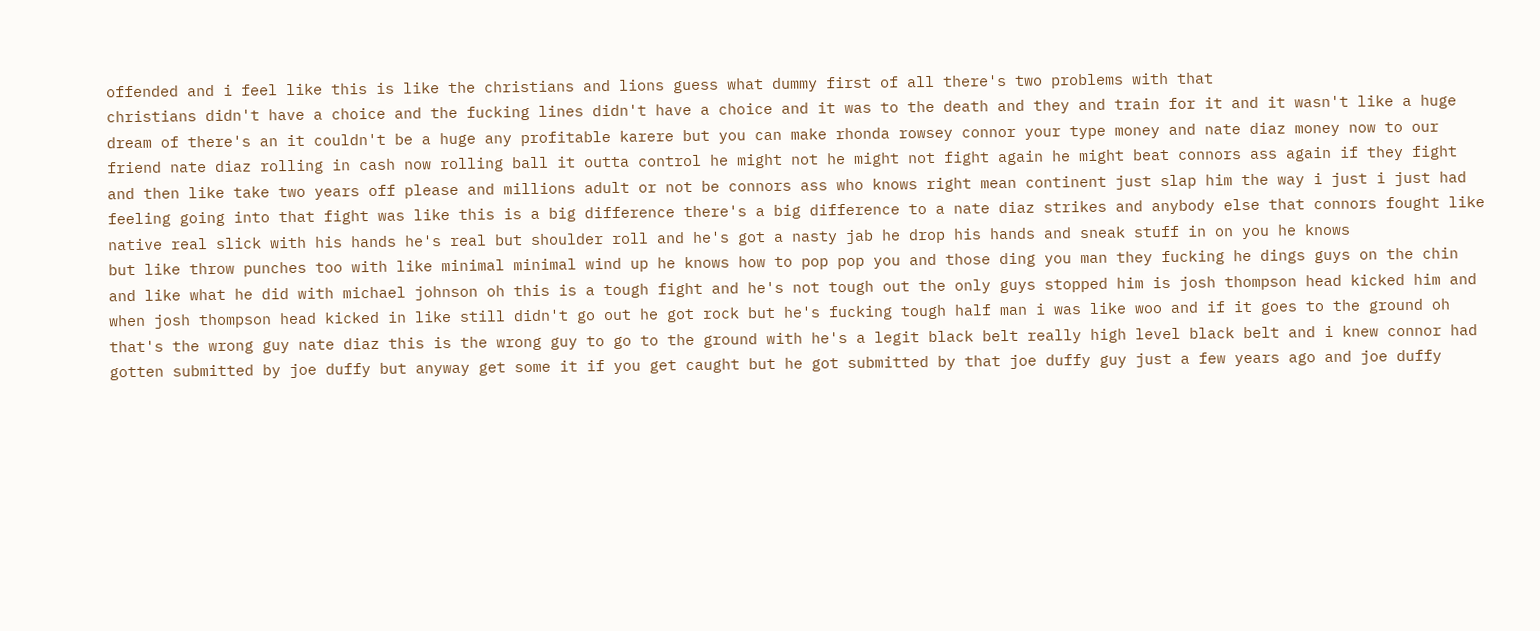offended and i feel like this is like the christians and lions guess what dummy first of all there's two problems with that
christians didn't have a choice and the fucking lines didn't have a choice and it was to the death and they and train for it and it wasn't like a huge dream of there's an it couldn't be a huge any profitable karere but you can make rhonda rowsey connor your type money and nate diaz money now to our friend nate diaz rolling in cash now rolling ball it outta control he might not he might not fight again he might beat connors ass again if they fight and then like take two years off please and millions adult or not be connors ass who knows right mean continent just slap him the way i just i just had feeling going into that fight was like this is a big difference there's a big difference to a nate diaz strikes and anybody else that connors fought like native real slick with his hands he's real but shoulder roll and he's got a nasty jab he drop his hands and sneak stuff in on you he knows
but like throw punches too with like minimal minimal wind up he knows how to pop pop you and those ding you man they fucking he dings guys on the chin and like what he did with michael johnson oh this is a tough fight and he's not tough out the only guys stopped him is josh thompson head kicked him and when josh thompson head kicked in like still didn't go out he got rock but he's fucking tough half man i was like woo and if it goes to the ground oh that's the wrong guy nate diaz this is the wrong guy to go to the ground with he's a legit black belt really high level black belt and i knew connor had gotten submitted by joe duffy but anyway get some it if you get caught but he got submitted by that joe duffy guy just a few years ago and joe duffy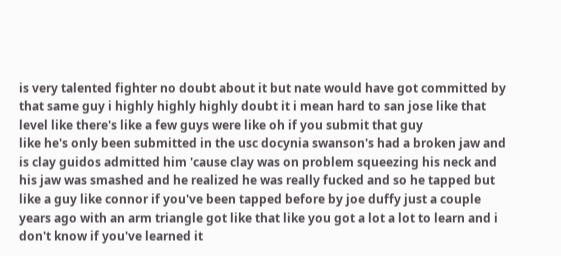is very talented fighter no doubt about it but nate would have got committed by that same guy i highly highly highly doubt it i mean hard to san jose like that level like there's like a few guys were like oh if you submit that guy
like he's only been submitted in the usc docynia swanson's had a broken jaw and is clay guidos admitted him 'cause clay was on problem squeezing his neck and his jaw was smashed and he realized he was really fucked and so he tapped but like a guy like connor if you've been tapped before by joe duffy just a couple years ago with an arm triangle got like that like you got a lot a lot to learn and i don't know if you've learned it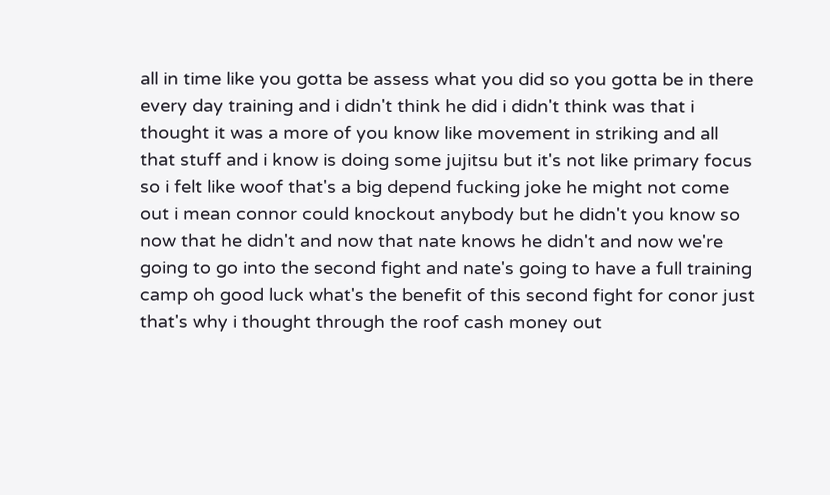all in time like you gotta be assess what you did so you gotta be in there every day training and i didn't think he did i didn't think was that i thought it was a more of you know like movement in striking and all that stuff and i know is doing some jujitsu but it's not like primary focus so i felt like woof that's a big depend fucking joke he might not come out i mean connor could knockout anybody but he didn't you know so now that he didn't and now that nate knows he didn't and now we're going to go into the second fight and nate's going to have a full training camp oh good luck what's the benefit of this second fight for conor just
that's why i thought through the roof cash money out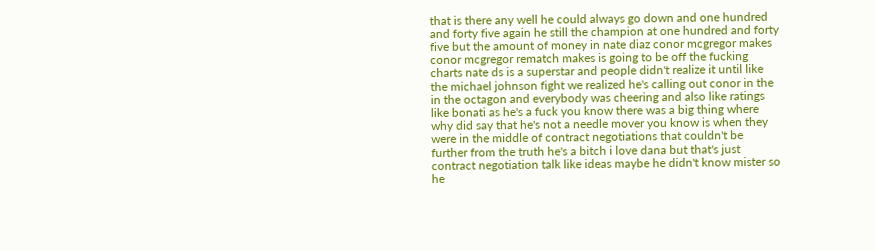that is there any well he could always go down and one hundred and forty five again he still the champion at one hundred and forty five but the amount of money in nate diaz conor mcgregor makes conor mcgregor rematch makes is going to be off the fucking charts nate ds is a superstar and people didn't realize it until like the michael johnson fight we realized he's calling out conor in the in the octagon and everybody was cheering and also like ratings like bonati as he's a fuck you know there was a big thing where why did say that he's not a needle mover you know is when they were in the middle of contract negotiations that couldn't be further from the truth he's a bitch i love dana but that's just contract negotiation talk like ideas maybe he didn't know mister so he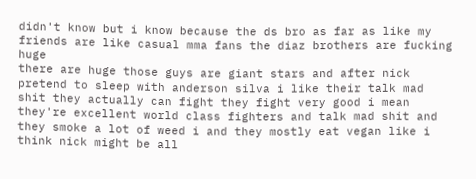didn't know but i know because the ds bro as far as like my friends are like casual mma fans the diaz brothers are fucking huge
there are huge those guys are giant stars and after nick pretend to sleep with anderson silva i like their talk mad shit they actually can fight they fight very good i mean they're excellent world class fighters and talk mad shit and they smoke a lot of weed i and they mostly eat vegan like i think nick might be all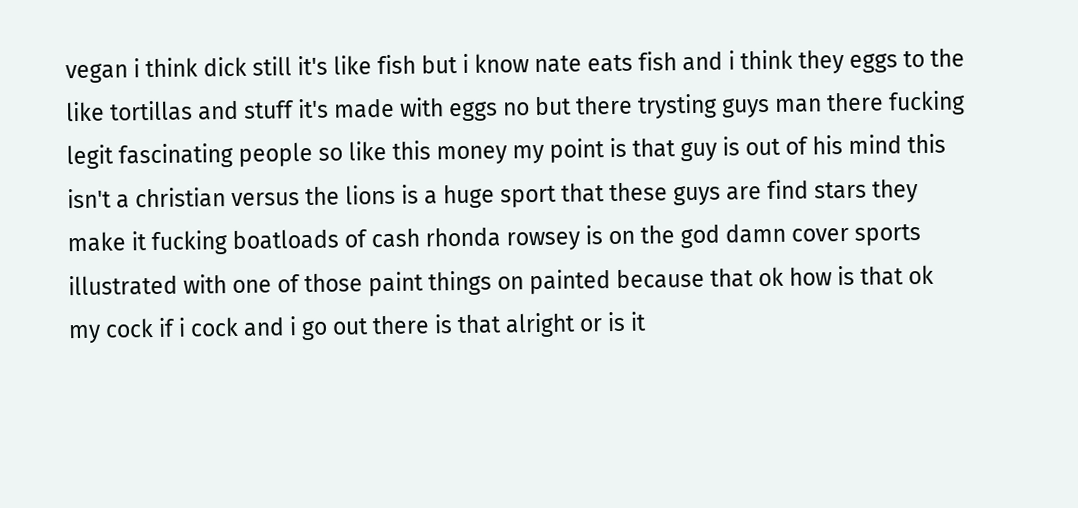vegan i think dick still it's like fish but i know nate eats fish and i think they eggs to the like tortillas and stuff it's made with eggs no but there trysting guys man there fucking legit fascinating people so like this money my point is that guy is out of his mind this isn't a christian versus the lions is a huge sport that these guys are find stars they make it fucking boatloads of cash rhonda rowsey is on the god damn cover sports illustrated with one of those paint things on painted because that ok how is that ok
my cock if i cock and i go out there is that alright or is it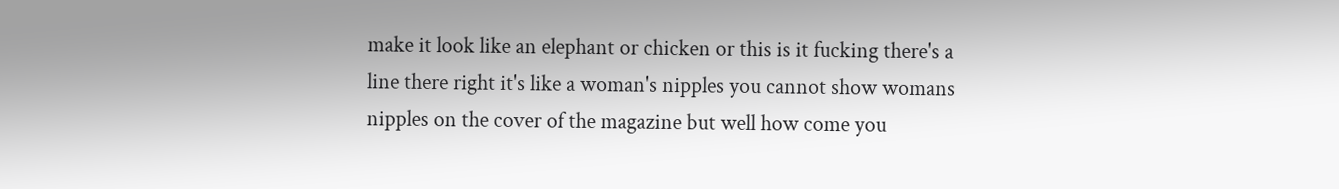make it look like an elephant or chicken or this is it fucking there's a line there right it's like a woman's nipples you cannot show womans nipples on the cover of the magazine but well how come you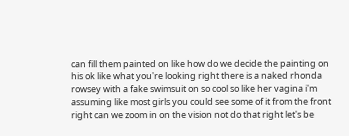can fill them painted on like how do we decide the painting on his ok like what you're looking right there is a naked rhonda rowsey with a fake swimsuit on so cool so like her vagina i'm assuming like most girls you could see some of it from the front right can we zoom in on the vision not do that right let's be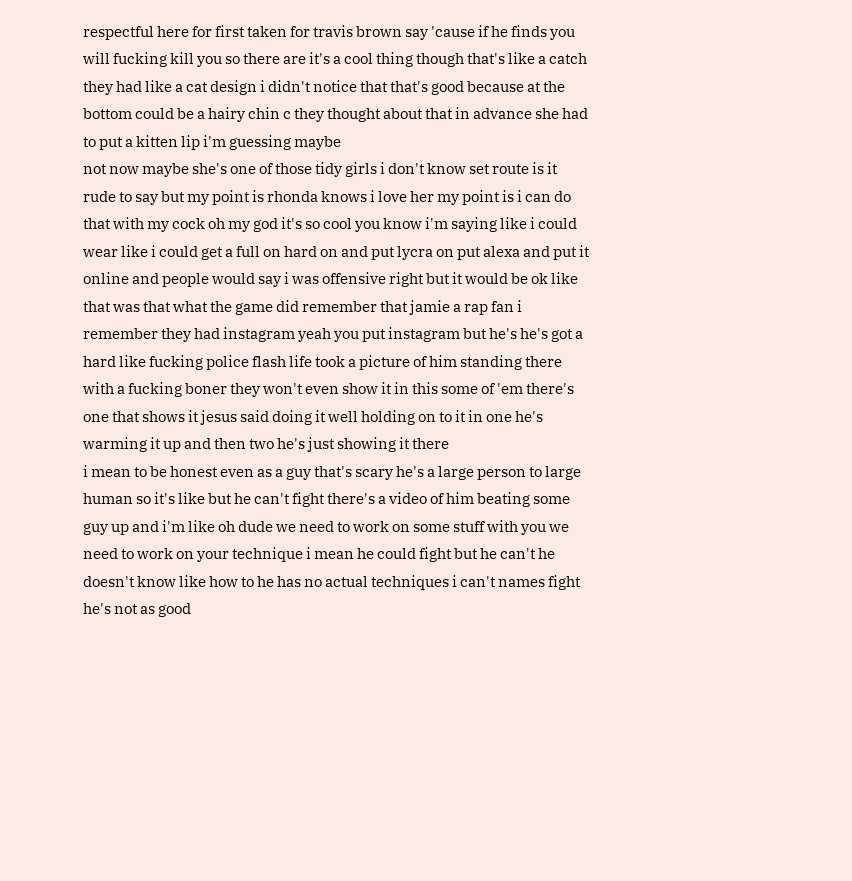respectful here for first taken for travis brown say 'cause if he finds you will fucking kill you so there are it's a cool thing though that's like a catch they had like a cat design i didn't notice that that's good because at the bottom could be a hairy chin c they thought about that in advance she had to put a kitten lip i'm guessing maybe
not now maybe she's one of those tidy girls i don't know set route is it rude to say but my point is rhonda knows i love her my point is i can do that with my cock oh my god it's so cool you know i'm saying like i could wear like i could get a full on hard on and put lycra on put alexa and put it online and people would say i was offensive right but it would be ok like that was that what the game did remember that jamie a rap fan i remember they had instagram yeah you put instagram but he's he's got a hard like fucking police flash life took a picture of him standing there with a fucking boner they won't even show it in this some of 'em there's one that shows it jesus said doing it well holding on to it in one he's warming it up and then two he's just showing it there
i mean to be honest even as a guy that's scary he's a large person to large human so it's like but he can't fight there's a video of him beating some guy up and i'm like oh dude we need to work on some stuff with you we need to work on your technique i mean he could fight but he can't he doesn't know like how to he has no actual techniques i can't names fight he's not as good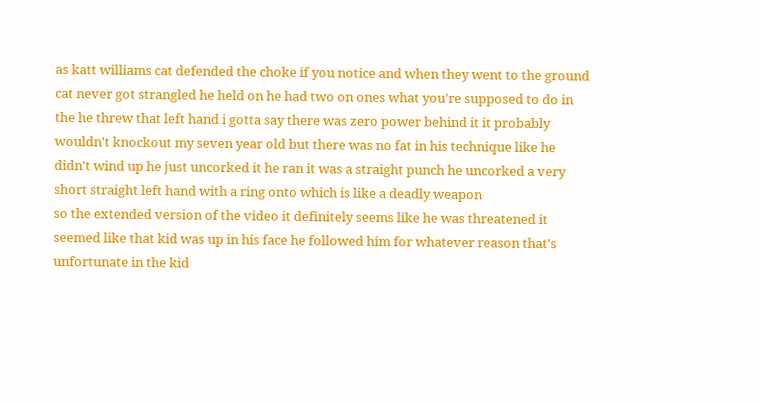as katt williams cat defended the choke if you notice and when they went to the ground cat never got strangled he held on he had two on ones what you're supposed to do in the he threw that left hand i gotta say there was zero power behind it it probably wouldn't knockout my seven year old but there was no fat in his technique like he didn't wind up he just uncorked it he ran it was a straight punch he uncorked a very short straight left hand with a ring onto which is like a deadly weapon
so the extended version of the video it definitely seems like he was threatened it seemed like that kid was up in his face he followed him for whatever reason that's unfortunate in the kid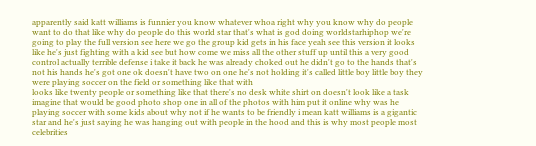apparently said katt williams is funnier you know whatever whoa right why you know why do people want to do that like why do people do this world star that's what is god doing worldstarhiphop we're going to play the full version see here we go the group kid gets in his face yeah see this version it looks like he's just fighting with a kid see but how come we miss all the other stuff up until this a very good control actually terrible defense i take it back he was already choked out he didn't go to the hands that's not his hands he's got one ok doesn't have two on one he's not holding it's called little boy little boy they were playing soccer on the field or something like that with
looks like twenty people or something like that there's no desk white shirt on doesn't look like a task imagine that would be good photo shop one in all of the photos with him put it online why was he playing soccer with some kids about why not if he wants to be friendly i mean katt williams is a gigantic star and he's just saying he was hanging out with people in the hood and this is why most people most celebrities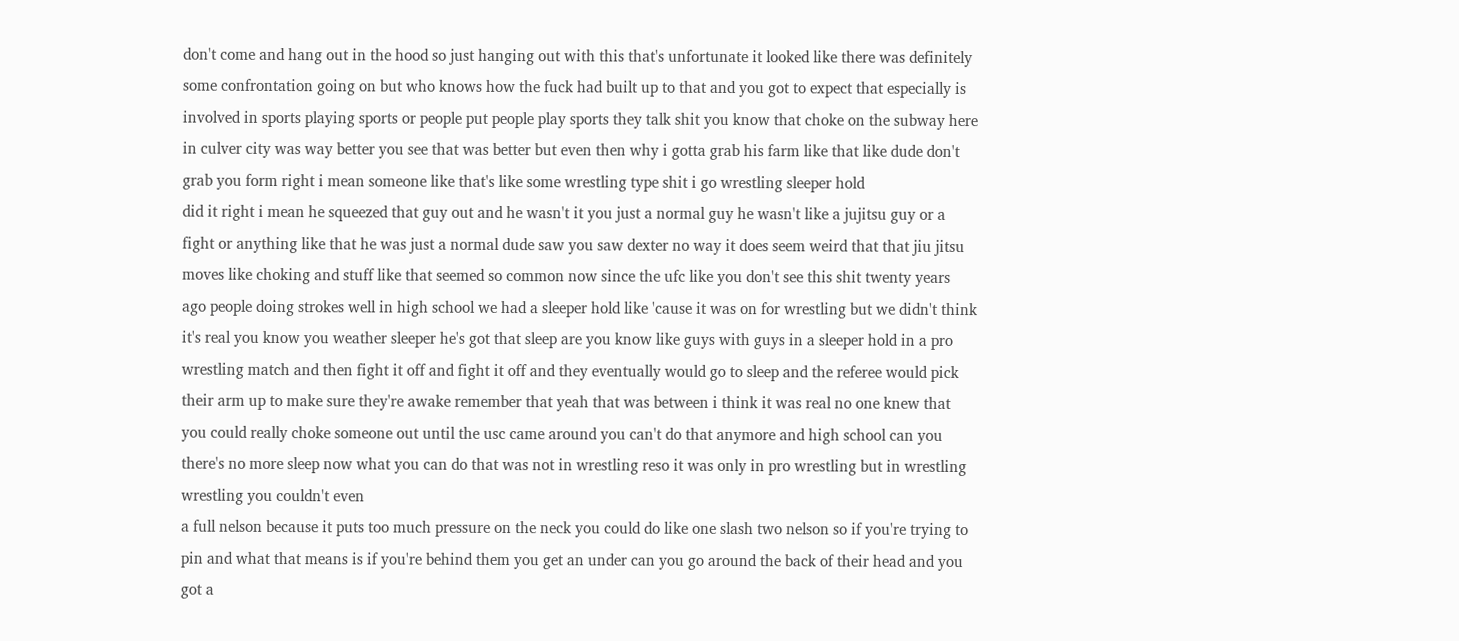don't come and hang out in the hood so just hanging out with this that's unfortunate it looked like there was definitely some confrontation going on but who knows how the fuck had built up to that and you got to expect that especially is involved in sports playing sports or people put people play sports they talk shit you know that choke on the subway here in culver city was way better you see that was better but even then why i gotta grab his farm like that like dude don't grab you form right i mean someone like that's like some wrestling type shit i go wrestling sleeper hold
did it right i mean he squeezed that guy out and he wasn't it you just a normal guy he wasn't like a jujitsu guy or a fight or anything like that he was just a normal dude saw you saw dexter no way it does seem weird that that jiu jitsu moves like choking and stuff like that seemed so common now since the ufc like you don't see this shit twenty years ago people doing strokes well in high school we had a sleeper hold like 'cause it was on for wrestling but we didn't think it's real you know you weather sleeper he's got that sleep are you know like guys with guys in a sleeper hold in a pro wrestling match and then fight it off and fight it off and they eventually would go to sleep and the referee would pick their arm up to make sure they're awake remember that yeah that was between i think it was real no one knew that you could really choke someone out until the usc came around you can't do that anymore and high school can you there's no more sleep now what you can do that was not in wrestling reso it was only in pro wrestling but in wrestling wrestling you couldn't even
a full nelson because it puts too much pressure on the neck you could do like one slash two nelson so if you're trying to pin and what that means is if you're behind them you get an under can you go around the back of their head and you got a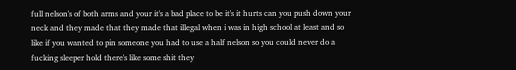full nelson's of both arms and your it's a bad place to be it's it hurts can you push down your neck and they made that they made that illegal when i was in high school at least and so like if you wanted to pin someone you had to use a half nelson so you could never do a fucking sleeper hold there's like some shit they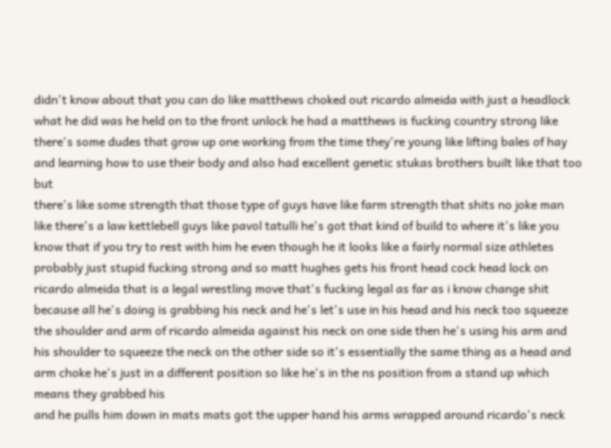didn't know about that you can do like matthews choked out ricardo almeida with just a headlock what he did was he held on to the front unlock he had a matthews is fucking country strong like there's some dudes that grow up one working from the time they're young like lifting bales of hay and learning how to use their body and also had excellent genetic stukas brothers built like that too but
there's like some strength that those type of guys have like farm strength that shits no joke man like there's a law kettlebell guys like pavol tatulli he's got that kind of build to where it's like you know that if you try to rest with him he even though he it looks like a fairly normal size athletes probably just stupid fucking strong and so matt hughes gets his front head cock head lock on ricardo almeida that is a legal wrestling move that's fucking legal as far as i know change shit because all he's doing is grabbing his neck and he's let's use in his head and his neck too squeeze the shoulder and arm of ricardo almeida against his neck on one side then he's using his arm and his shoulder to squeeze the neck on the other side so it's essentially the same thing as a head and arm choke he's just in a different position so like he's in the ns position from a stand up which means they grabbed his
and he pulls him down in mats mats got the upper hand his arms wrapped around ricardo's neck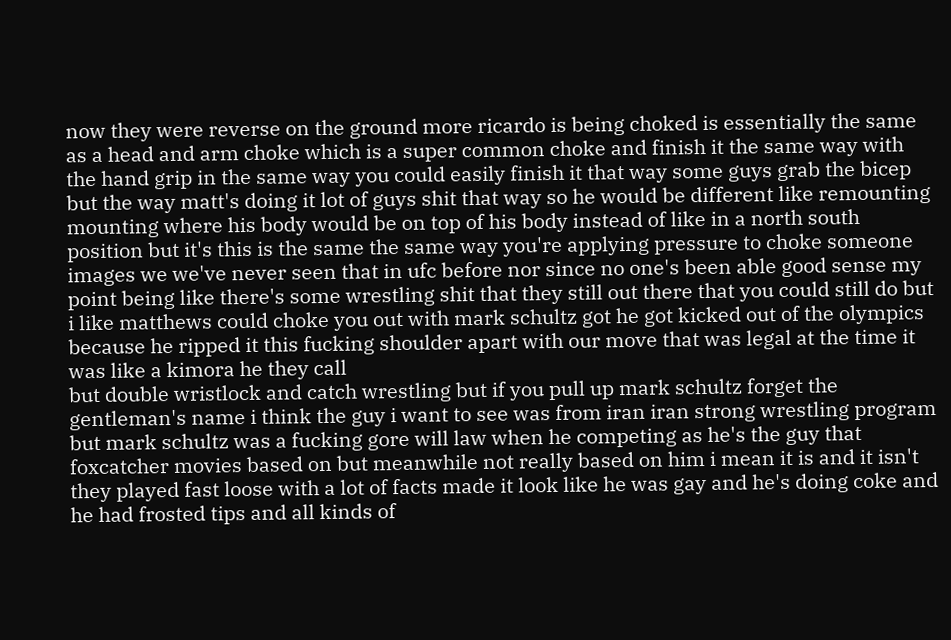now they were reverse on the ground more ricardo is being choked is essentially the same as a head and arm choke which is a super common choke and finish it the same way with the hand grip in the same way you could easily finish it that way some guys grab the bicep but the way matt's doing it lot of guys shit that way so he would be different like remounting mounting where his body would be on top of his body instead of like in a north south position but it's this is the same the same way you're applying pressure to choke someone images we we've never seen that in ufc before nor since no one's been able good sense my point being like there's some wrestling shit that they still out there that you could still do but i like matthews could choke you out with mark schultz got he got kicked out of the olympics because he ripped it this fucking shoulder apart with our move that was legal at the time it was like a kimora he they call
but double wristlock and catch wrestling but if you pull up mark schultz forget the gentleman's name i think the guy i want to see was from iran iran strong wrestling program but mark schultz was a fucking gore will law when he competing as he's the guy that foxcatcher movies based on but meanwhile not really based on him i mean it is and it isn't they played fast loose with a lot of facts made it look like he was gay and he's doing coke and he had frosted tips and all kinds of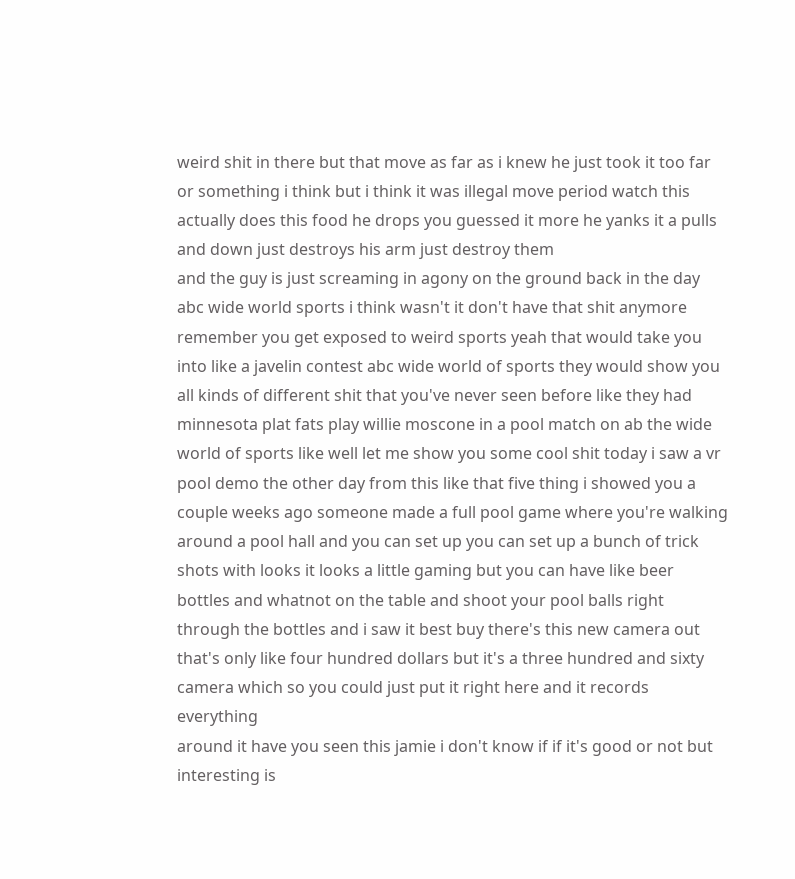weird shit in there but that move as far as i knew he just took it too far or something i think but i think it was illegal move period watch this actually does this food he drops you guessed it more he yanks it a pulls and down just destroys his arm just destroy them
and the guy is just screaming in agony on the ground back in the day abc wide world sports i think wasn't it don't have that shit anymore remember you get exposed to weird sports yeah that would take you into like a javelin contest abc wide world of sports they would show you all kinds of different shit that you've never seen before like they had minnesota plat fats play willie moscone in a pool match on ab the wide world of sports like well let me show you some cool shit today i saw a vr pool demo the other day from this like that five thing i showed you a couple weeks ago someone made a full pool game where you're walking around a pool hall and you can set up you can set up a bunch of trick shots with looks it looks a little gaming but you can have like beer bottles and whatnot on the table and shoot your pool balls right through the bottles and i saw it best buy there's this new camera out that's only like four hundred dollars but it's a three hundred and sixty camera which so you could just put it right here and it records everything
around it have you seen this jamie i don't know if if it's good or not but interesting is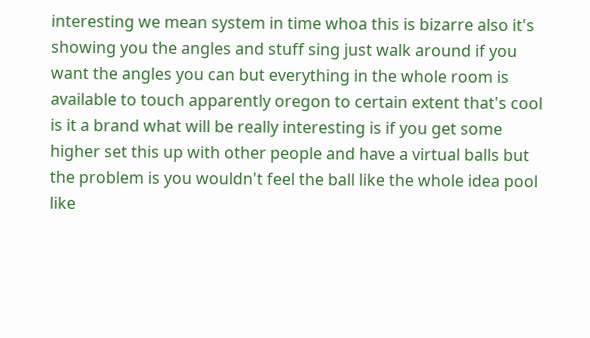interesting we mean system in time whoa this is bizarre also it's showing you the angles and stuff sing just walk around if you want the angles you can but everything in the whole room is available to touch apparently oregon to certain extent that's cool is it a brand what will be really interesting is if you get some higher set this up with other people and have a virtual balls but the problem is you wouldn't feel the ball like the whole idea pool like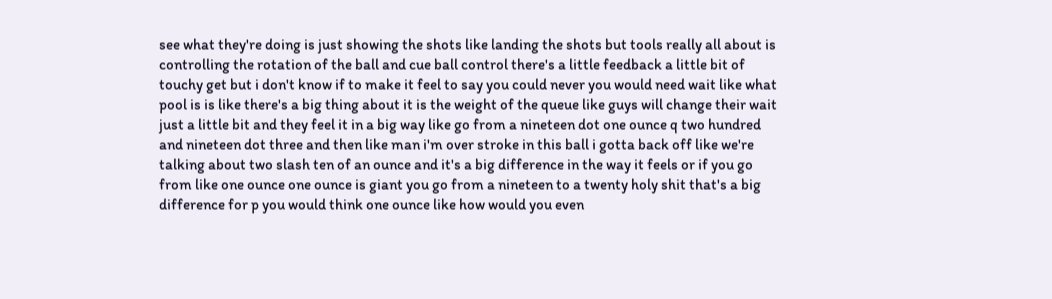see what they're doing is just showing the shots like landing the shots but tools really all about is controlling the rotation of the ball and cue ball control there's a little feedback a little bit of touchy get but i don't know if to make it feel to say you could never you would need wait like what
pool is is like there's a big thing about it is the weight of the queue like guys will change their wait just a little bit and they feel it in a big way like go from a nineteen dot one ounce q two hundred and nineteen dot three and then like man i'm over stroke in this ball i gotta back off like we're talking about two slash ten of an ounce and it's a big difference in the way it feels or if you go from like one ounce one ounce is giant you go from a nineteen to a twenty holy shit that's a big difference for p you would think one ounce like how would you even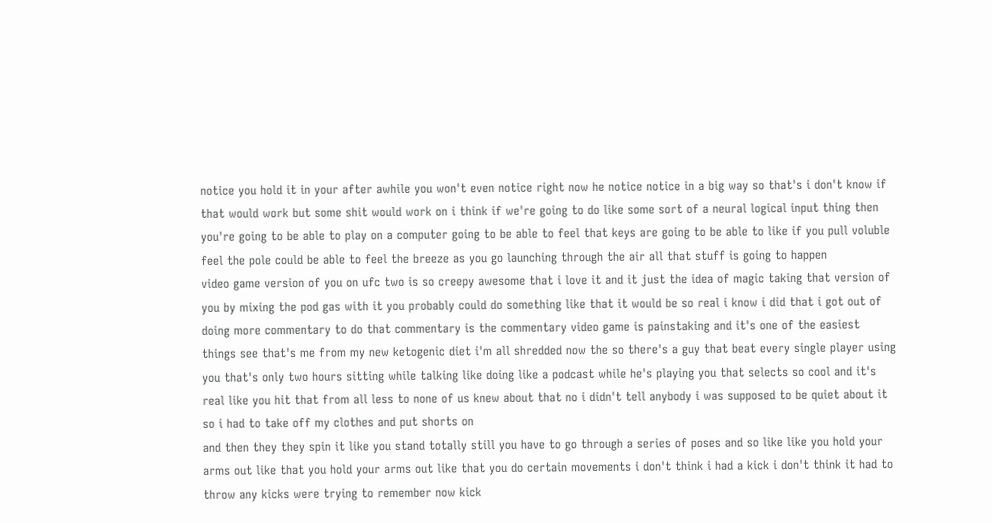notice you hold it in your after awhile you won't even notice right now he notice notice in a big way so that's i don't know if that would work but some shit would work on i think if we're going to do like some sort of a neural logical input thing then you're going to be able to play on a computer going to be able to feel that keys are going to be able to like if you pull voluble feel the pole could be able to feel the breeze as you go launching through the air all that stuff is going to happen
video game version of you on ufc two is so creepy awesome that i love it and it just the idea of magic taking that version of you by mixing the pod gas with it you probably could do something like that it would be so real i know i did that i got out of doing more commentary to do that commentary is the commentary video game is painstaking and it's one of the easiest things see that's me from my new ketogenic diet i'm all shredded now the so there's a guy that beat every single player using you that's only two hours sitting while talking like doing like a podcast while he's playing you that selects so cool and it's real like you hit that from all less to none of us knew about that no i didn't tell anybody i was supposed to be quiet about it so i had to take off my clothes and put shorts on
and then they they spin it like you stand totally still you have to go through a series of poses and so like like you hold your arms out like that you hold your arms out like that you do certain movements i don't think i had a kick i don't think it had to throw any kicks were trying to remember now kick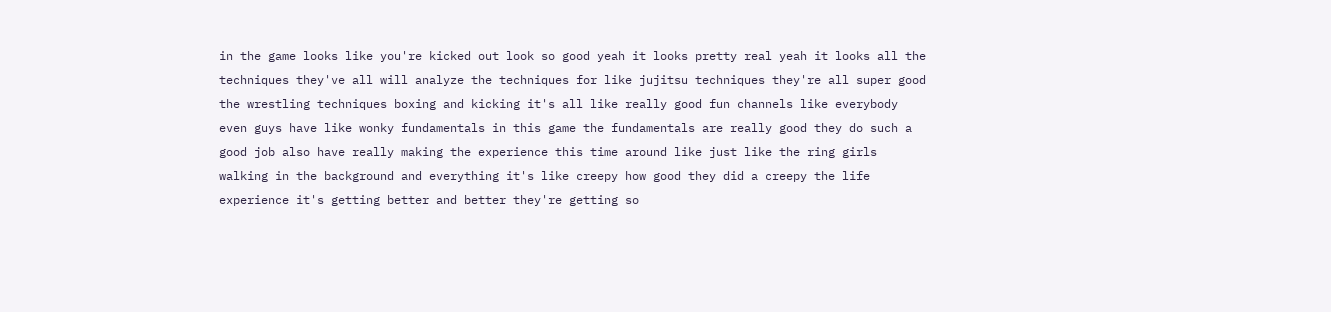in the game looks like you're kicked out look so good yeah it looks pretty real yeah it looks all the techniques they've all will analyze the techniques for like jujitsu techniques they're all super good the wrestling techniques boxing and kicking it's all like really good fun channels like everybody even guys have like wonky fundamentals in this game the fundamentals are really good they do such a good job also have really making the experience this time around like just like the ring girls walking in the background and everything it's like creepy how good they did a creepy the life experience it's getting better and better they're getting so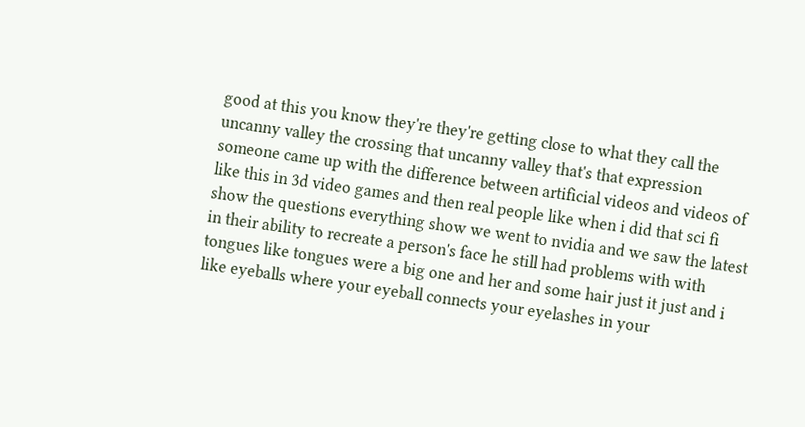good at this you know they're they're getting close to what they call the uncanny valley the crossing that uncanny valley that's that expression
someone came up with the difference between artificial videos and videos of like this in 3d video games and then real people like when i did that sci fi show the questions everything show we went to nvidia and we saw the latest in their ability to recreate a person's face he still had problems with with tongues like tongues were a big one and her and some hair just it just and i like eyeballs where your eyeball connects your eyelashes in your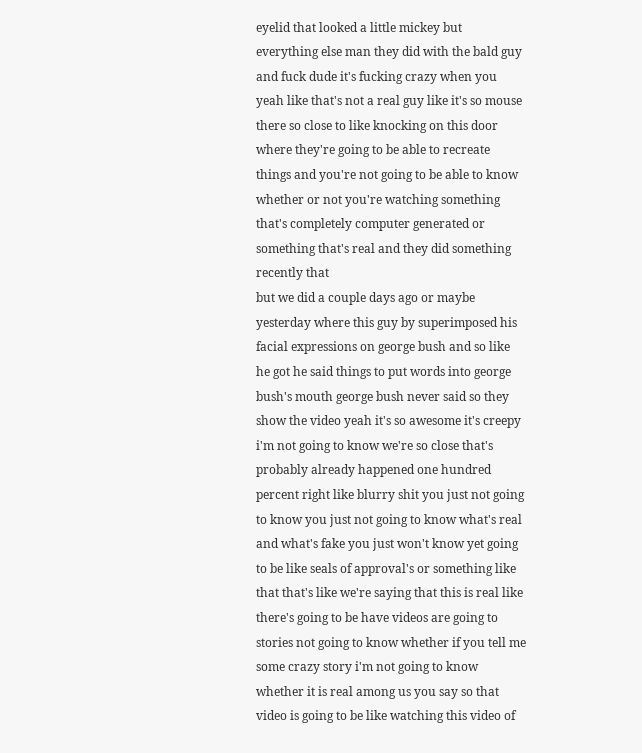eyelid that looked a little mickey but everything else man they did with the bald guy and fuck dude it's fucking crazy when you yeah like that's not a real guy like it's so mouse there so close to like knocking on this door where they're going to be able to recreate things and you're not going to be able to know whether or not you're watching something that's completely computer generated or something that's real and they did something recently that
but we did a couple days ago or maybe yesterday where this guy by superimposed his facial expressions on george bush and so like he got he said things to put words into george bush's mouth george bush never said so they show the video yeah it's so awesome it's creepy i'm not going to know we're so close that's probably already happened one hundred percent right like blurry shit you just not going to know you just not going to know what's real and what's fake you just won't know yet going to be like seals of approval's or something like that that's like we're saying that this is real like there's going to be have videos are going to stories not going to know whether if you tell me some crazy story i'm not going to know whether it is real among us you say so that video is going to be like watching this video of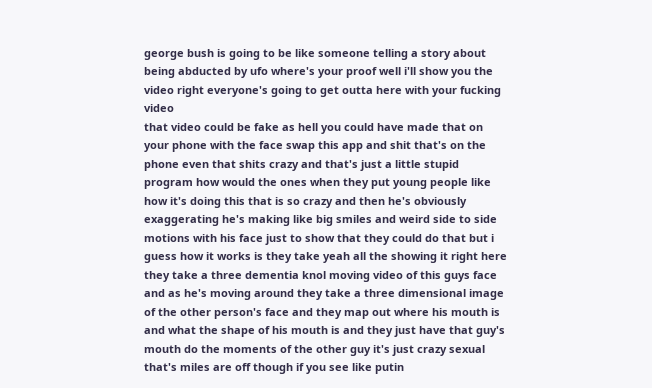george bush is going to be like someone telling a story about being abducted by ufo where's your proof well i'll show you the video right everyone's going to get outta here with your fucking video
that video could be fake as hell you could have made that on your phone with the face swap this app and shit that's on the phone even that shits crazy and that's just a little stupid program how would the ones when they put young people like how it's doing this that is so crazy and then he's obviously exaggerating he's making like big smiles and weird side to side motions with his face just to show that they could do that but i guess how it works is they take yeah all the showing it right here they take a three dementia knol moving video of this guys face and as he's moving around they take a three dimensional image of the other person's face and they map out where his mouth is and what the shape of his mouth is and they just have that guy's mouth do the moments of the other guy it's just crazy sexual that's miles are off though if you see like putin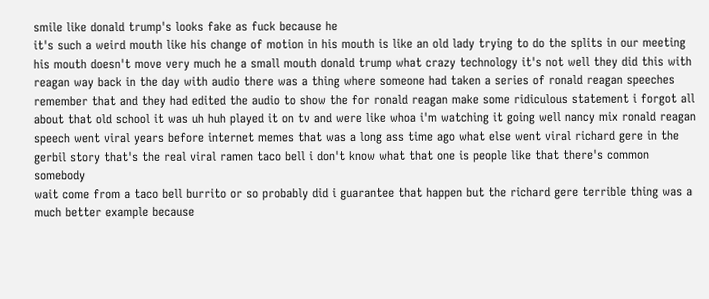smile like donald trump's looks fake as fuck because he
it's such a weird mouth like his change of motion in his mouth is like an old lady trying to do the splits in our meeting his mouth doesn't move very much he a small mouth donald trump what crazy technology it's not well they did this with reagan way back in the day with audio there was a thing where someone had taken a series of ronald reagan speeches remember that and they had edited the audio to show the for ronald reagan make some ridiculous statement i forgot all about that old school it was uh huh played it on tv and were like whoa i'm watching it going well nancy mix ronald reagan speech went viral years before internet memes that was a long ass time ago what else went viral richard gere in the gerbil story that's the real viral ramen taco bell i don't know what that one is people like that there's common somebody
wait come from a taco bell burrito or so probably did i guarantee that happen but the richard gere terrible thing was a much better example because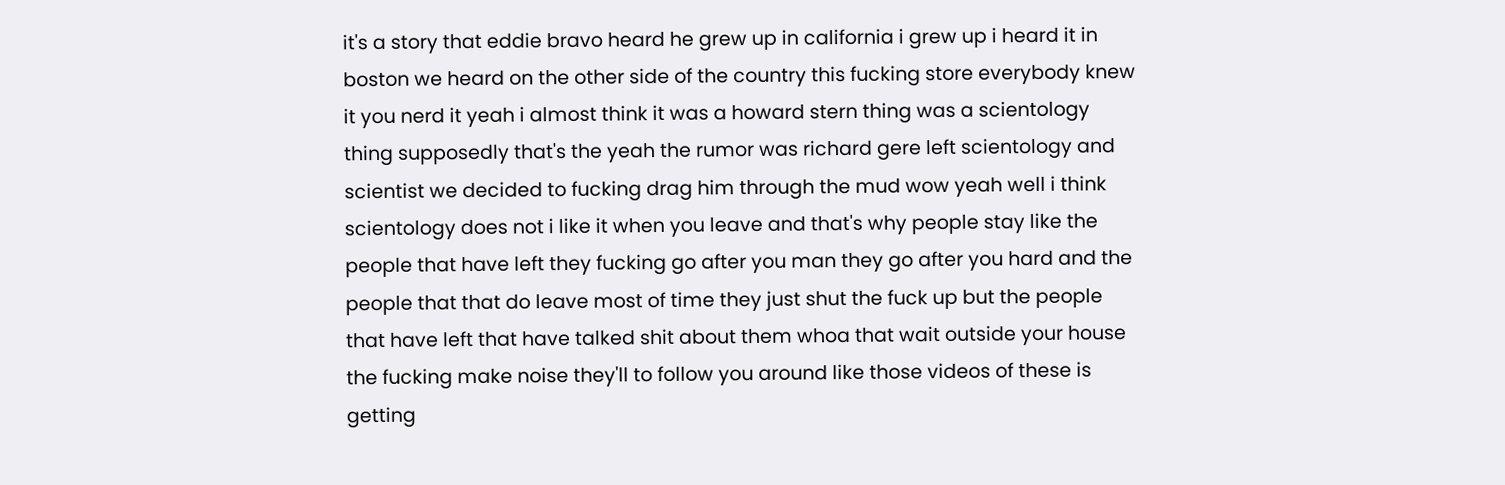it's a story that eddie bravo heard he grew up in california i grew up i heard it in boston we heard on the other side of the country this fucking store everybody knew it you nerd it yeah i almost think it was a howard stern thing was a scientology thing supposedly that's the yeah the rumor was richard gere left scientology and scientist we decided to fucking drag him through the mud wow yeah well i think scientology does not i like it when you leave and that's why people stay like the people that have left they fucking go after you man they go after you hard and the people that that do leave most of time they just shut the fuck up but the people that have left that have talked shit about them whoa that wait outside your house the fucking make noise they'll to follow you around like those videos of these is getting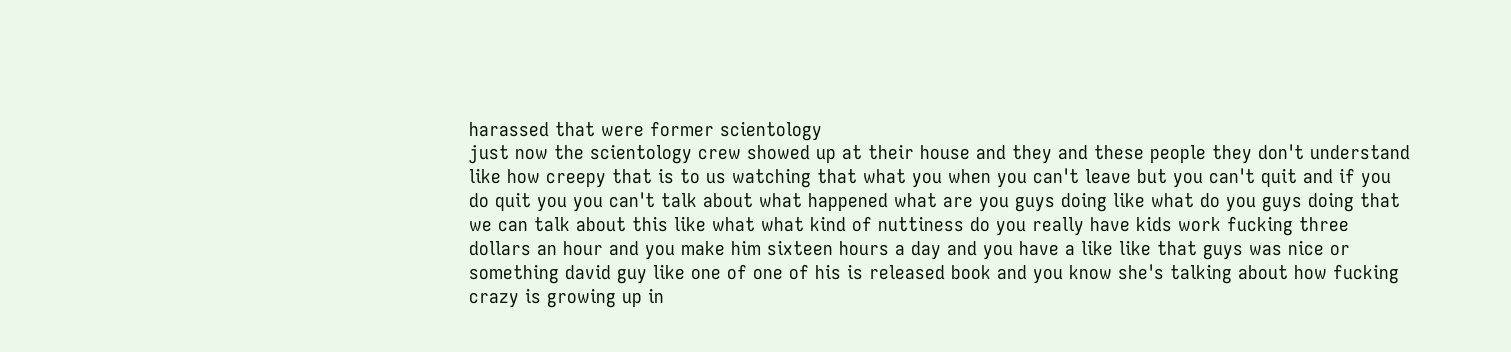harassed that were former scientology
just now the scientology crew showed up at their house and they and these people they don't understand like how creepy that is to us watching that what you when you can't leave but you can't quit and if you do quit you you can't talk about what happened what are you guys doing like what do you guys doing that we can talk about this like what what kind of nuttiness do you really have kids work fucking three dollars an hour and you make him sixteen hours a day and you have a like like that guys was nice or something david guy like one of one of his is released book and you know she's talking about how fucking crazy is growing up in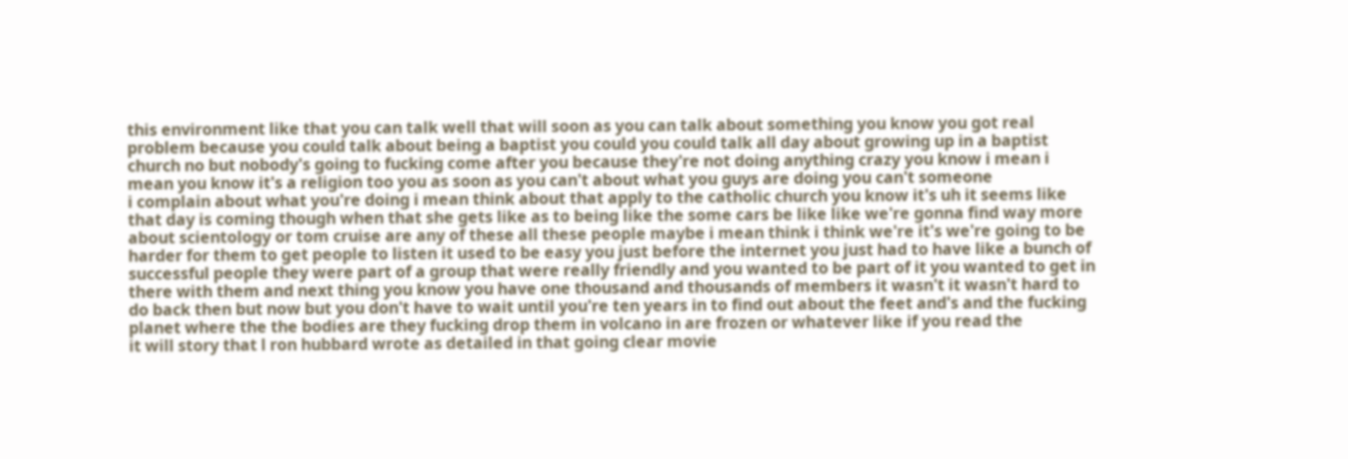this environment like that you can talk well that will soon as you can talk about something you know you got real problem because you could talk about being a baptist you could you could talk all day about growing up in a baptist church no but nobody's going to fucking come after you because they're not doing anything crazy you know i mean i mean you know it's a religion too you as soon as you can't about what you guys are doing you can't someone
i complain about what you're doing i mean think about that apply to the catholic church you know it's uh it seems like that day is coming though when that she gets like as to being like the some cars be like like we're gonna find way more about scientology or tom cruise are any of these all these people maybe i mean think i think we're it's we're going to be harder for them to get people to listen it used to be easy you just before the internet you just had to have like a bunch of successful people they were part of a group that were really friendly and you wanted to be part of it you wanted to get in there with them and next thing you know you have one thousand and thousands of members it wasn't it wasn't hard to do back then but now but you don't have to wait until you're ten years in to find out about the feet and's and the fucking planet where the the bodies are they fucking drop them in volcano in are frozen or whatever like if you read the
it will story that l ron hubbard wrote as detailed in that going clear movie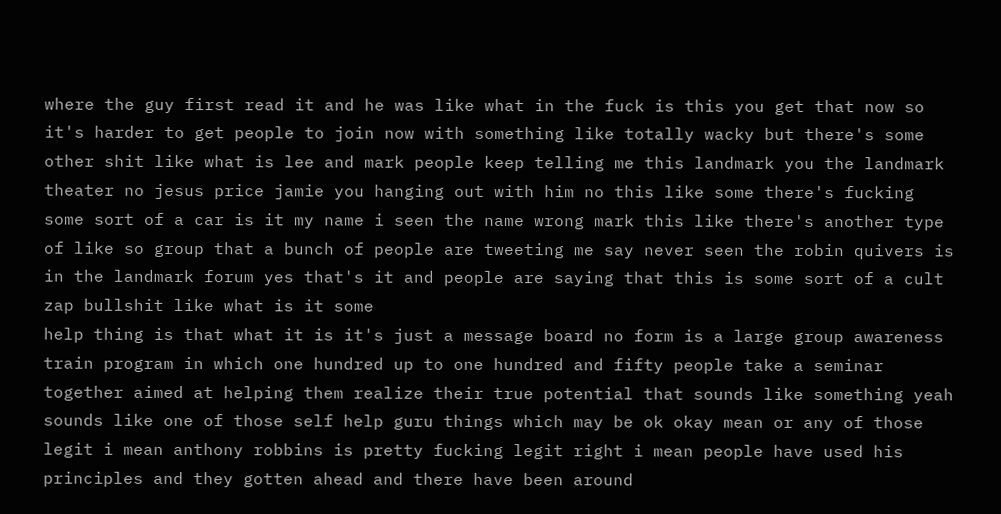where the guy first read it and he was like what in the fuck is this you get that now so it's harder to get people to join now with something like totally wacky but there's some other shit like what is lee and mark people keep telling me this landmark you the landmark theater no jesus price jamie you hanging out with him no this like some there's fucking some sort of a car is it my name i seen the name wrong mark this like there's another type of like so group that a bunch of people are tweeting me say never seen the robin quivers is in the landmark forum yes that's it and people are saying that this is some sort of a cult zap bullshit like what is it some
help thing is that what it is it's just a message board no form is a large group awareness train program in which one hundred up to one hundred and fifty people take a seminar together aimed at helping them realize their true potential that sounds like something yeah sounds like one of those self help guru things which may be ok okay mean or any of those legit i mean anthony robbins is pretty fucking legit right i mean people have used his principles and they gotten ahead and there have been around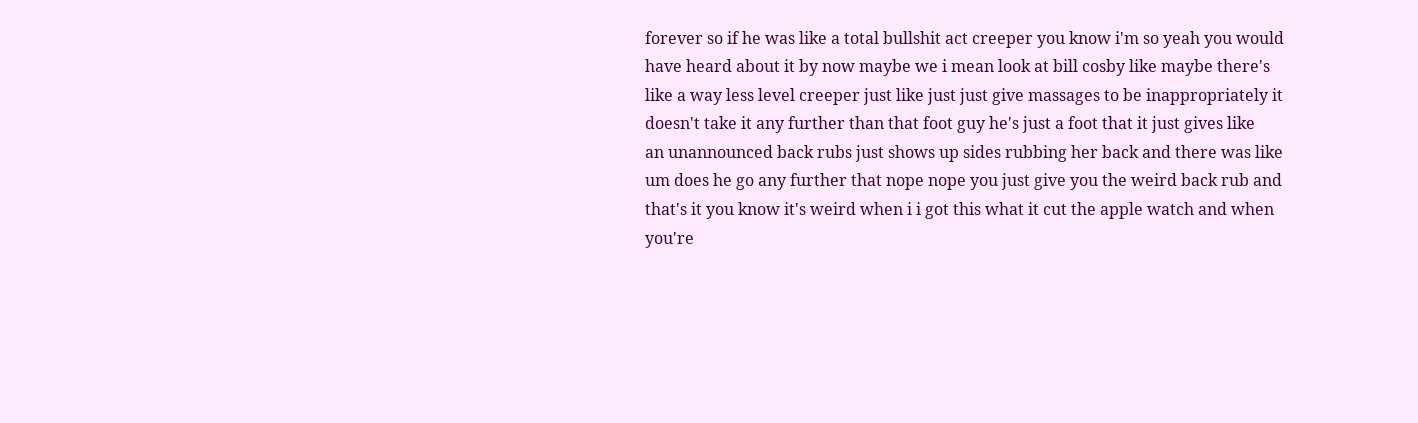forever so if he was like a total bullshit act creeper you know i'm so yeah you would have heard about it by now maybe we i mean look at bill cosby like maybe there's like a way less level creeper just like just just give massages to be inappropriately it doesn't take it any further than that foot guy he's just a foot that it just gives like
an unannounced back rubs just shows up sides rubbing her back and there was like um does he go any further that nope nope you just give you the weird back rub and that's it you know it's weird when i i got this what it cut the apple watch and when you're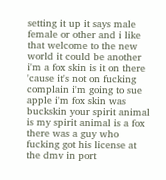setting it up it says male female or other and i like that welcome to the new world it could be another i'm a fox skin is it on there 'cause it's not on fucking complain i'm going to sue apple i'm fox skin was buckskin your spirit animal is my spirit animal is a fox there was a guy who fucking got his license at the dmv in port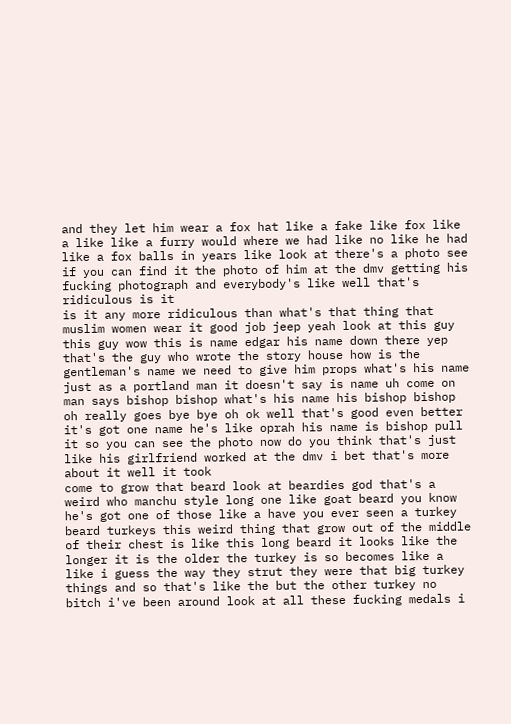and they let him wear a fox hat like a fake like fox like a like like a furry would where we had like no like he had like a fox balls in years like look at there's a photo see if you can find it the photo of him at the dmv getting his fucking photograph and everybody's like well that's ridiculous is it
is it any more ridiculous than what's that thing that muslim women wear it good job jeep yeah look at this guy this guy wow this is name edgar his name down there yep that's the guy who wrote the story house how is the gentleman's name we need to give him props what's his name just as a portland man it doesn't say is name uh come on man says bishop bishop what's his name his bishop bishop oh really goes bye bye oh ok well that's good even better it's got one name he's like oprah his name is bishop pull it so you can see the photo now do you think that's just like his girlfriend worked at the dmv i bet that's more about it well it took
come to grow that beard look at beardies god that's a weird who manchu style long one like goat beard you know he's got one of those like a have you ever seen a turkey beard turkeys this weird thing that grow out of the middle of their chest is like this long beard it looks like the longer it is the older the turkey is so becomes like a like i guess the way they strut they were that big turkey things and so that's like the but the other turkey no bitch i've been around look at all these fucking medals i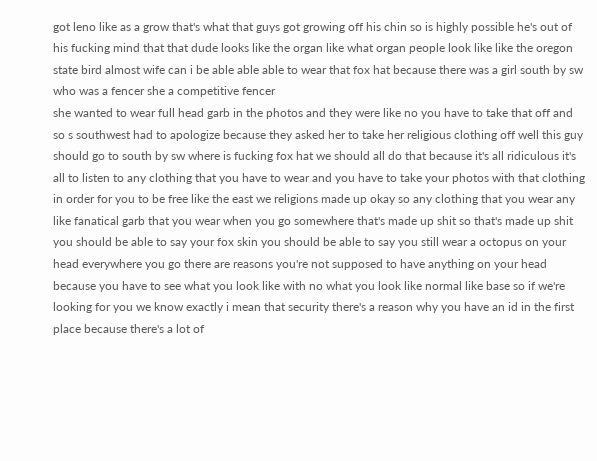got leno like as a grow that's what that guys got growing off his chin so is highly possible he's out of his fucking mind that that dude looks like the organ like what organ people look like like the oregon state bird almost wife can i be able able able to wear that fox hat because there was a girl south by sw who was a fencer she a competitive fencer
she wanted to wear full head garb in the photos and they were like no you have to take that off and so s southwest had to apologize because they asked her to take her religious clothing off well this guy should go to south by sw where is fucking fox hat we should all do that because it's all ridiculous it's all to listen to any clothing that you have to wear and you have to take your photos with that clothing in order for you to be free like the east we religions made up okay so any clothing that you wear any like fanatical garb that you wear when you go somewhere that's made up shit so that's made up shit you should be able to say your fox skin you should be able to say you still wear a octopus on your head everywhere you go there are reasons you're not supposed to have anything on your head because you have to see what you look like with no what you look like normal like base so if we're looking for you we know exactly i mean that security there's a reason why you have an id in the first place because there's a lot of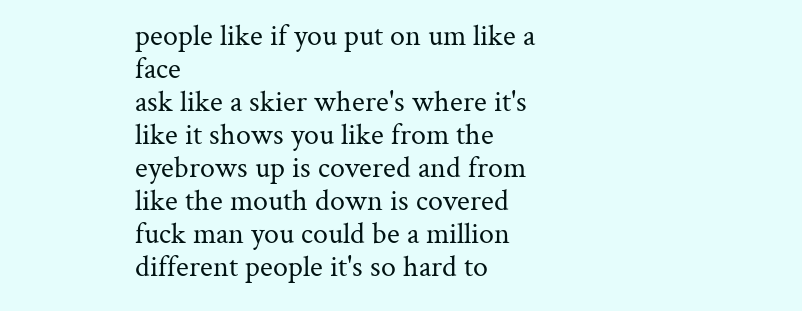people like if you put on um like a face
ask like a skier where's where it's like it shows you like from the eyebrows up is covered and from like the mouth down is covered fuck man you could be a million different people it's so hard to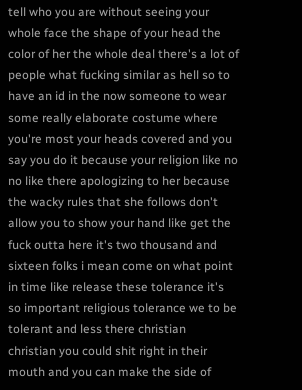tell who you are without seeing your whole face the shape of your head the color of her the whole deal there's a lot of people what fucking similar as hell so to have an id in the now someone to wear some really elaborate costume where you're most your heads covered and you say you do it because your religion like no no like there apologizing to her because the wacky rules that she follows don't allow you to show your hand like get the fuck outta here it's two thousand and sixteen folks i mean come on what point in time like release these tolerance it's so important religious tolerance we to be tolerant and less there christian
christian you could shit right in their mouth and you can make the side of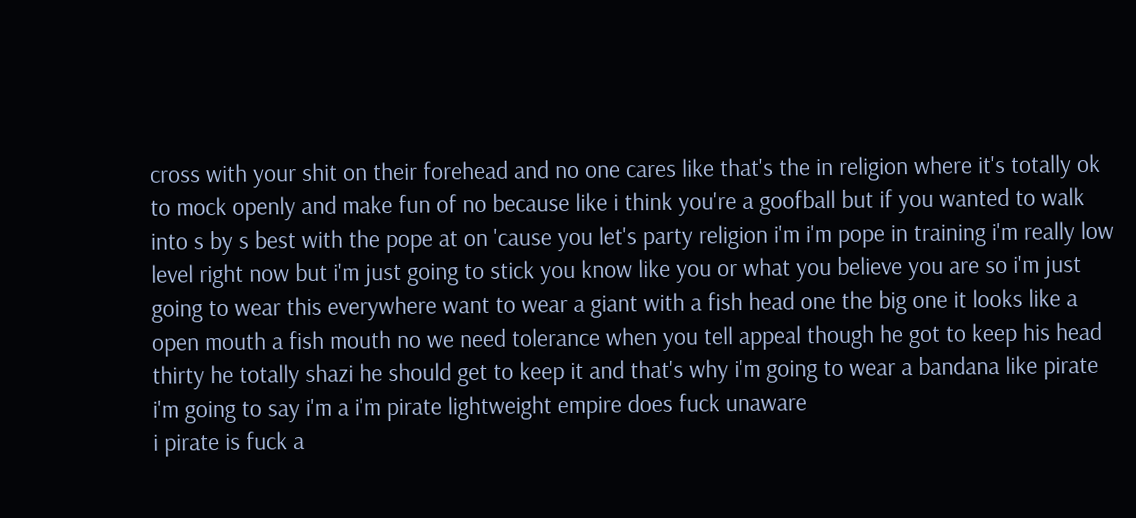cross with your shit on their forehead and no one cares like that's the in religion where it's totally ok to mock openly and make fun of no because like i think you're a goofball but if you wanted to walk into s by s best with the pope at on 'cause you let's party religion i'm i'm pope in training i'm really low level right now but i'm just going to stick you know like you or what you believe you are so i'm just going to wear this everywhere want to wear a giant with a fish head one the big one it looks like a open mouth a fish mouth no we need tolerance when you tell appeal though he got to keep his head thirty he totally shazi he should get to keep it and that's why i'm going to wear a bandana like pirate i'm going to say i'm a i'm pirate lightweight empire does fuck unaware
i pirate is fuck a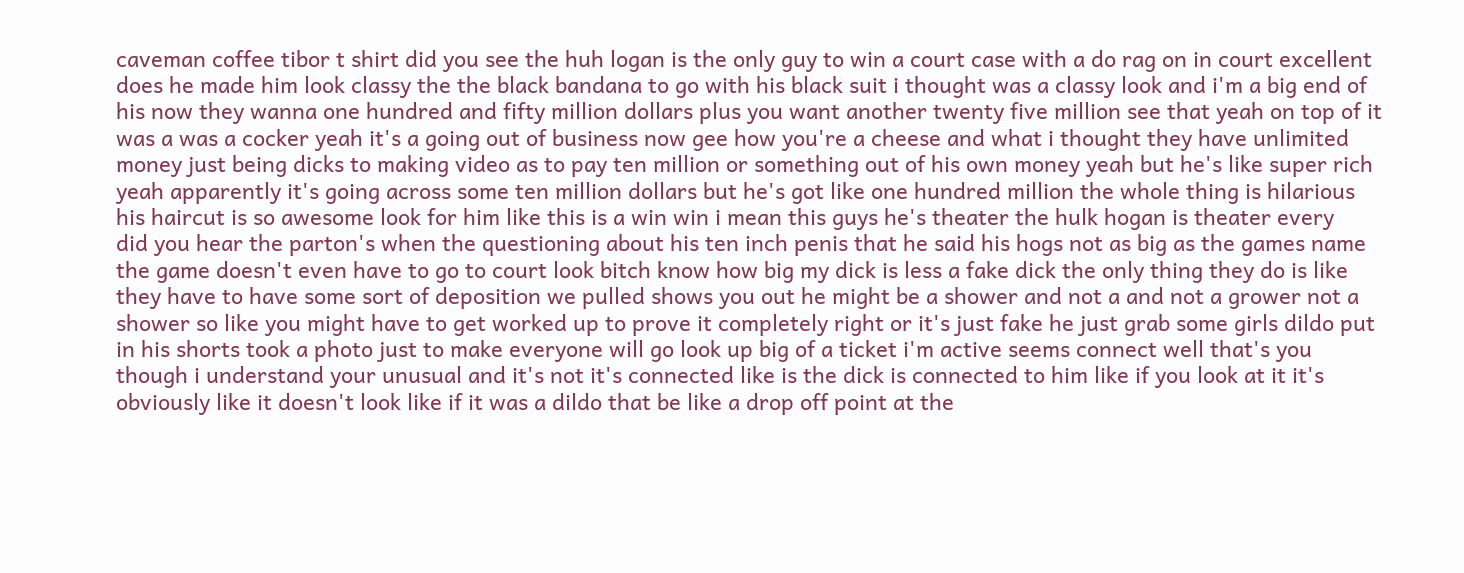caveman coffee tibor t shirt did you see the huh logan is the only guy to win a court case with a do rag on in court excellent does he made him look classy the the black bandana to go with his black suit i thought was a classy look and i'm a big end of his now they wanna one hundred and fifty million dollars plus you want another twenty five million see that yeah on top of it was a was a cocker yeah it's a going out of business now gee how you're a cheese and what i thought they have unlimited money just being dicks to making video as to pay ten million or something out of his own money yeah but he's like super rich yeah apparently it's going across some ten million dollars but he's got like one hundred million the whole thing is hilarious his haircut is so awesome look for him like this is a win win i mean this guys he's theater the hulk hogan is theater every
did you hear the parton's when the questioning about his ten inch penis that he said his hogs not as big as the games name the game doesn't even have to go to court look bitch know how big my dick is less a fake dick the only thing they do is like they have to have some sort of deposition we pulled shows you out he might be a shower and not a and not a grower not a shower so like you might have to get worked up to prove it completely right or it's just fake he just grab some girls dildo put in his shorts took a photo just to make everyone will go look up big of a ticket i'm active seems connect well that's you though i understand your unusual and it's not it's connected like is the dick is connected to him like if you look at it it's obviously like it doesn't look like if it was a dildo that be like a drop off point at the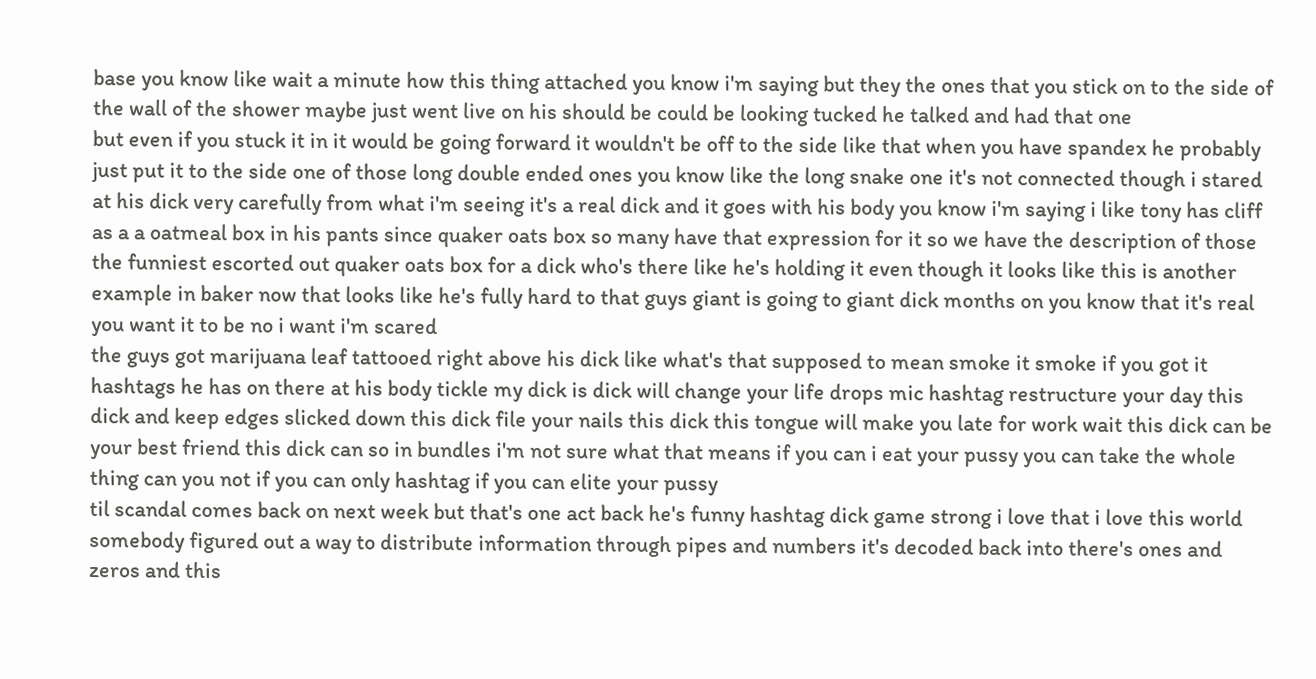base you know like wait a minute how this thing attached you know i'm saying but they the ones that you stick on to the side of the wall of the shower maybe just went live on his should be could be looking tucked he talked and had that one
but even if you stuck it in it would be going forward it wouldn't be off to the side like that when you have spandex he probably just put it to the side one of those long double ended ones you know like the long snake one it's not connected though i stared at his dick very carefully from what i'm seeing it's a real dick and it goes with his body you know i'm saying i like tony has cliff as a a oatmeal box in his pants since quaker oats box so many have that expression for it so we have the description of those the funniest escorted out quaker oats box for a dick who's there like he's holding it even though it looks like this is another example in baker now that looks like he's fully hard to that guys giant is going to giant dick months on you know that it's real you want it to be no i want i'm scared
the guys got marijuana leaf tattooed right above his dick like what's that supposed to mean smoke it smoke if you got it hashtags he has on there at his body tickle my dick is dick will change your life drops mic hashtag restructure your day this dick and keep edges slicked down this dick file your nails this dick this tongue will make you late for work wait this dick can be your best friend this dick can so in bundles i'm not sure what that means if you can i eat your pussy you can take the whole thing can you not if you can only hashtag if you can elite your pussy
til scandal comes back on next week but that's one act back he's funny hashtag dick game strong i love that i love this world somebody figured out a way to distribute information through pipes and numbers it's decoded back into there's ones and zeros and this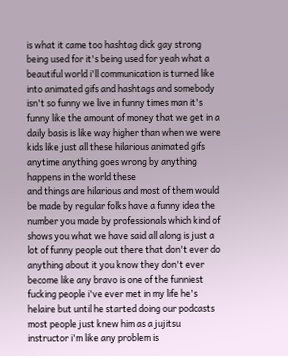is what it came too hashtag dick gay strong being used for it's being used for yeah what a beautiful world i'll communication is turned like into animated gifs and hashtags and somebody isn't so funny we live in funny times man it's funny like the amount of money that we get in a daily basis is like way higher than when we were kids like just all these hilarious animated gifs anytime anything goes wrong by anything happens in the world these
and things are hilarious and most of them would be made by regular folks have a funny idea the number you made by professionals which kind of shows you what we have said all along is just a lot of funny people out there that don't ever do anything about it you know they don't ever become like any bravo is one of the funniest fucking people i've ever met in my life he's helaire but until he started doing our podcasts most people just knew him as a jujitsu instructor i'm like any problem is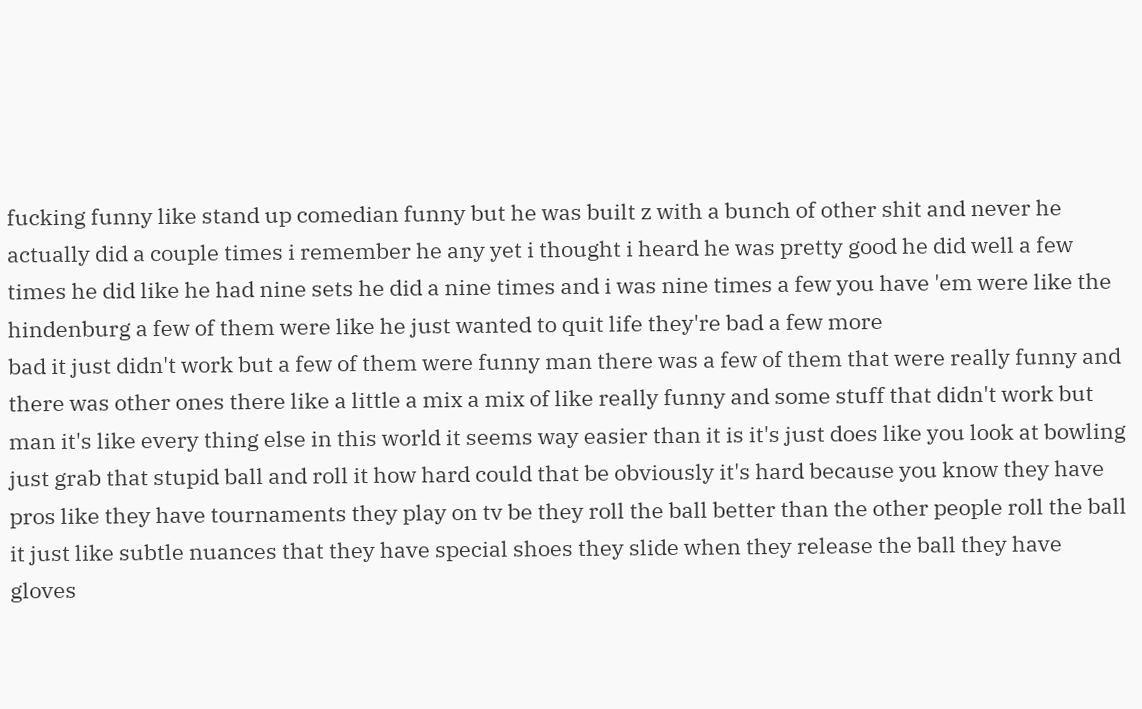fucking funny like stand up comedian funny but he was built z with a bunch of other shit and never he actually did a couple times i remember he any yet i thought i heard he was pretty good he did well a few times he did like he had nine sets he did a nine times and i was nine times a few you have 'em were like the hindenburg a few of them were like he just wanted to quit life they're bad a few more
bad it just didn't work but a few of them were funny man there was a few of them that were really funny and there was other ones there like a little a mix a mix of like really funny and some stuff that didn't work but man it's like every thing else in this world it seems way easier than it is it's just does like you look at bowling just grab that stupid ball and roll it how hard could that be obviously it's hard because you know they have pros like they have tournaments they play on tv be they roll the ball better than the other people roll the ball it just like subtle nuances that they have special shoes they slide when they release the ball they have gloves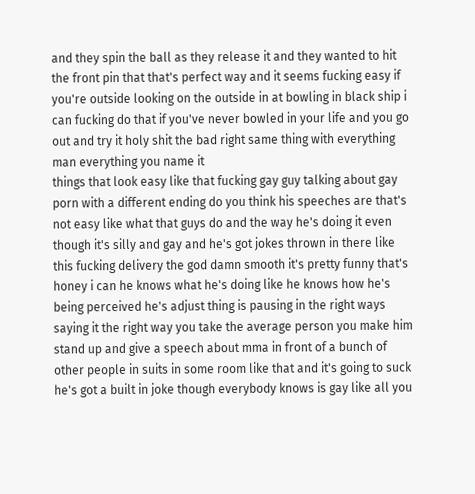and they spin the ball as they release it and they wanted to hit the front pin that that's perfect way and it seems fucking easy if you're outside looking on the outside in at bowling in black ship i can fucking do that if you've never bowled in your life and you go out and try it holy shit the bad right same thing with everything man everything you name it
things that look easy like that fucking gay guy talking about gay porn with a different ending do you think his speeches are that's not easy like what that guys do and the way he's doing it even though it's silly and gay and he's got jokes thrown in there like this fucking delivery the god damn smooth it's pretty funny that's honey i can he knows what he's doing like he knows how he's being perceived he's adjust thing is pausing in the right ways saying it the right way you take the average person you make him stand up and give a speech about mma in front of a bunch of other people in suits in some room like that and it's going to suck he's got a built in joke though everybody knows is gay like all you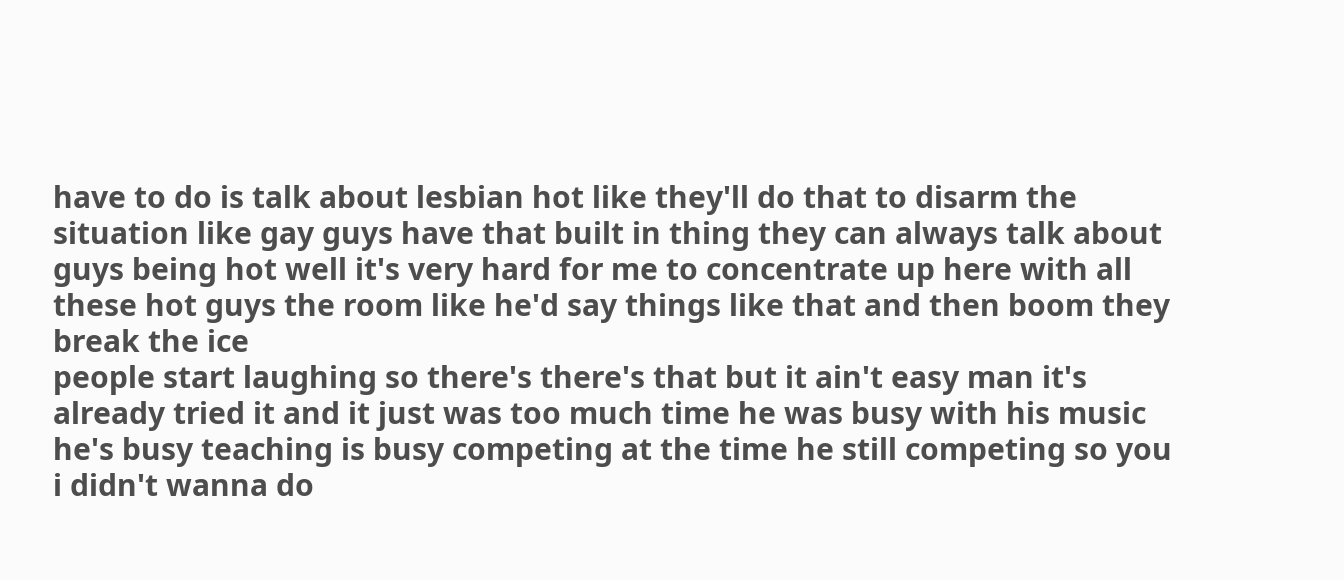have to do is talk about lesbian hot like they'll do that to disarm the situation like gay guys have that built in thing they can always talk about guys being hot well it's very hard for me to concentrate up here with all these hot guys the room like he'd say things like that and then boom they break the ice
people start laughing so there's there's that but it ain't easy man it's already tried it and it just was too much time he was busy with his music he's busy teaching is busy competing at the time he still competing so you i didn't wanna do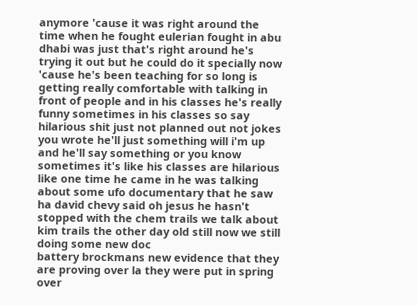anymore 'cause it was right around the time when he fought eulerian fought in abu dhabi was just that's right around he's trying it out but he could do it specially now 'cause he's been teaching for so long is getting really comfortable with talking in front of people and in his classes he's really funny sometimes in his classes so say hilarious shit just not planned out not jokes you wrote he'll just something will i'm up and he'll say something or you know sometimes it's like his classes are hilarious like one time he came in he was talking about some ufo documentary that he saw ha david chevy said oh jesus he hasn't stopped with the chem trails we talk about kim trails the other day old still now we still doing some new doc
battery brockmans new evidence that they are proving over la they were put in spring over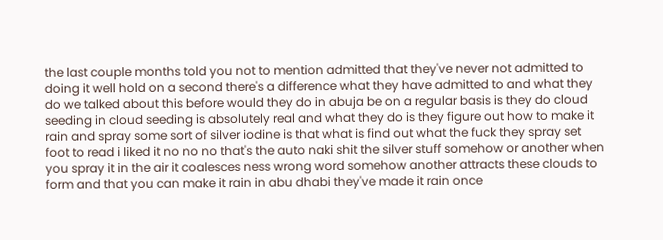the last couple months told you not to mention admitted that they've never not admitted to doing it well hold on a second there's a difference what they have admitted to and what they do we talked about this before would they do in abuja be on a regular basis is they do cloud seeding in cloud seeding is absolutely real and what they do is they figure out how to make it rain and spray some sort of silver iodine is that what is find out what the fuck they spray set foot to read i liked it no no no that's the auto naki shit the silver stuff somehow or another when you spray it in the air it coalesces ness wrong word somehow another attracts these clouds to form and that you can make it rain in abu dhabi they've made it rain once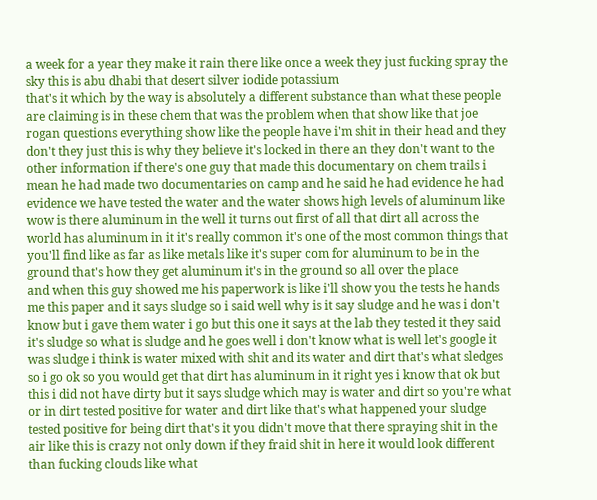a week for a year they make it rain there like once a week they just fucking spray the sky this is abu dhabi that desert silver iodide potassium
that's it which by the way is absolutely a different substance than what these people are claiming is in these chem that was the problem when that show like that joe rogan questions everything show like the people have i'm shit in their head and they don't they just this is why they believe it's locked in there an they don't want to the other information if there's one guy that made this documentary on chem trails i mean he had made two documentaries on camp and he said he had evidence he had evidence we have tested the water and the water shows high levels of aluminum like wow is there aluminum in the well it turns out first of all that dirt all across the world has aluminum in it it's really common it's one of the most common things that you'll find like as far as like metals like it's super com for aluminum to be in the ground that's how they get aluminum it's in the ground so all over the place
and when this guy showed me his paperwork is like i'll show you the tests he hands me this paper and it says sludge so i said well why is it say sludge and he was i don't know but i gave them water i go but this one it says at the lab they tested it they said it's sludge so what is sludge and he goes well i don't know what is well let's google it was sludge i think is water mixed with shit and its water and dirt that's what sledges so i go ok so you would get that dirt has aluminum in it right yes i know that ok but this i did not have dirty but it says sludge which may is water and dirt so you're what or in dirt tested positive for water and dirt like that's what happened your sludge tested positive for being dirt that's it you didn't move that there spraying shit in the air like this is crazy not only down if they fraid shit in here it would look different than fucking clouds like what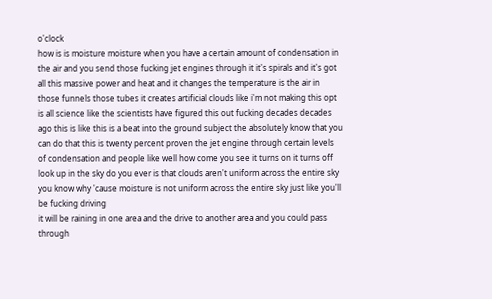o'clock
how is is moisture moisture when you have a certain amount of condensation in the air and you send those fucking jet engines through it it's spirals and it's got all this massive power and heat and it changes the temperature is the air in those funnels those tubes it creates artificial clouds like i'm not making this opt is all science like the scientists have figured this out fucking decades decades ago this is like this is a beat into the ground subject the absolutely know that you can do that this is twenty percent proven the jet engine through certain levels of condensation and people like well how come you see it turns on it turns off look up in the sky do you ever is that clouds aren't uniform across the entire sky you know why 'cause moisture is not uniform across the entire sky just like you'll be fucking driving
it will be raining in one area and the drive to another area and you could pass through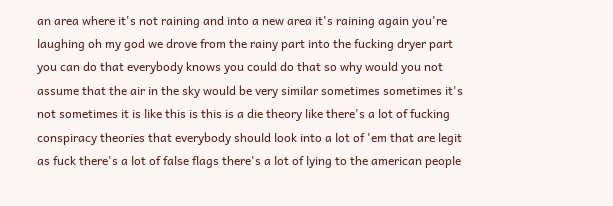an area where it's not raining and into a new area it's raining again you're laughing oh my god we drove from the rainy part into the fucking dryer part you can do that everybody knows you could do that so why would you not assume that the air in the sky would be very similar sometimes sometimes it's not sometimes it is like this is this is a die theory like there's a lot of fucking conspiracy theories that everybody should look into a lot of 'em that are legit as fuck there's a lot of false flags there's a lot of lying to the american people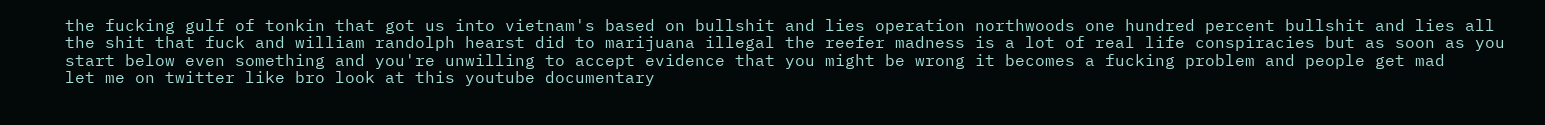the fucking gulf of tonkin that got us into vietnam's based on bullshit and lies operation northwoods one hundred percent bullshit and lies all the shit that fuck and william randolph hearst did to marijuana illegal the reefer madness is a lot of real life conspiracies but as soon as you start below even something and you're unwilling to accept evidence that you might be wrong it becomes a fucking problem and people get mad
let me on twitter like bro look at this youtube documentary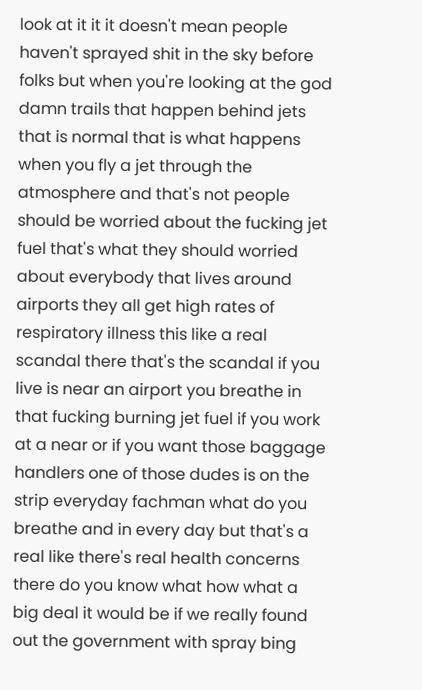look at it it it doesn't mean people haven't sprayed shit in the sky before folks but when you're looking at the god damn trails that happen behind jets that is normal that is what happens when you fly a jet through the atmosphere and that's not people should be worried about the fucking jet fuel that's what they should worried about everybody that lives around airports they all get high rates of respiratory illness this like a real scandal there that's the scandal if you live is near an airport you breathe in that fucking burning jet fuel if you work at a near or if you want those baggage handlers one of those dudes is on the strip everyday fachman what do you breathe and in every day but that's a real like there's real health concerns there do you know what how what a big deal it would be if we really found out the government with spray bing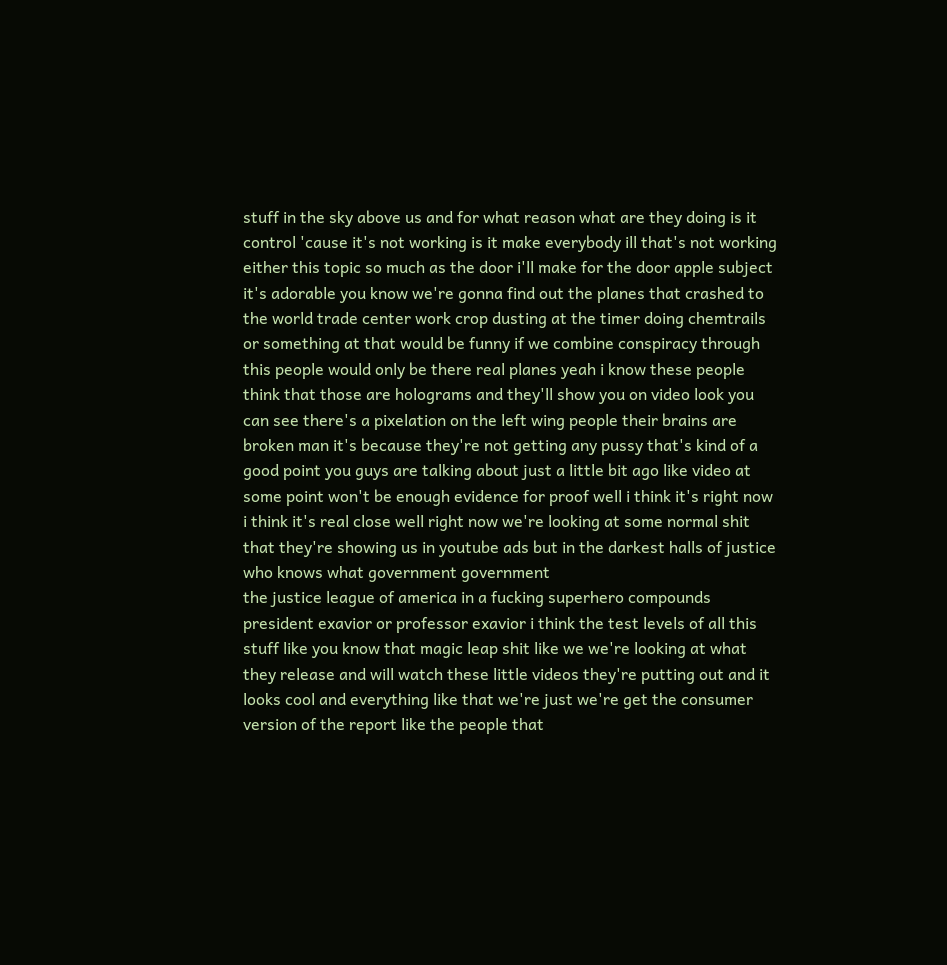stuff in the sky above us and for what reason what are they doing is it
control 'cause it's not working is it make everybody ill that's not working either this topic so much as the door i'll make for the door apple subject it's adorable you know we're gonna find out the planes that crashed to the world trade center work crop dusting at the timer doing chemtrails or something at that would be funny if we combine conspiracy through this people would only be there real planes yeah i know these people think that those are holograms and they'll show you on video look you can see there's a pixelation on the left wing people their brains are broken man it's because they're not getting any pussy that's kind of a good point you guys are talking about just a little bit ago like video at some point won't be enough evidence for proof well i think it's right now i think it's real close well right now we're looking at some normal shit that they're showing us in youtube ads but in the darkest halls of justice who knows what government government
the justice league of america in a fucking superhero compounds president exavior or professor exavior i think the test levels of all this stuff like you know that magic leap shit like we we're looking at what they release and will watch these little videos they're putting out and it looks cool and everything like that we're just we're get the consumer version of the report like the people that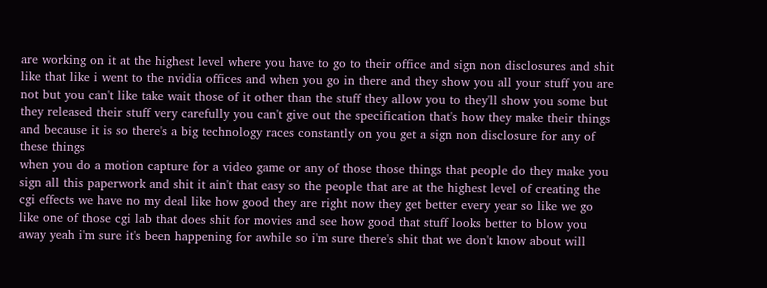are working on it at the highest level where you have to go to their office and sign non disclosures and shit like that like i went to the nvidia offices and when you go in there and they show you all your stuff you are not but you can't like take wait those of it other than the stuff they allow you to they'll show you some but they released their stuff very carefully you can't give out the specification that's how they make their things and because it is so there's a big technology races constantly on you get a sign non disclosure for any of these things
when you do a motion capture for a video game or any of those those things that people do they make you sign all this paperwork and shit it ain't that easy so the people that are at the highest level of creating the cgi effects we have no my deal like how good they are right now they get better every year so like we go like one of those cgi lab that does shit for movies and see how good that stuff looks better to blow you away yeah i'm sure it's been happening for awhile so i'm sure there's shit that we don't know about will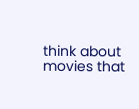think about movies that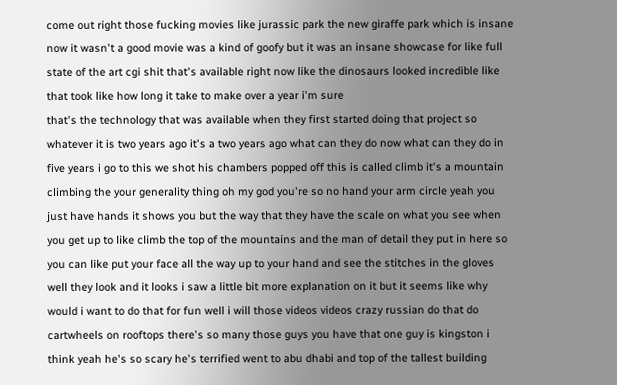come out right those fucking movies like jurassic park the new giraffe park which is insane now it wasn't a good movie was a kind of goofy but it was an insane showcase for like full state of the art cgi shit that's available right now like the dinosaurs looked incredible like that took like how long it take to make over a year i'm sure
that's the technology that was available when they first started doing that project so whatever it is two years ago it's a two years ago what can they do now what can they do in five years i go to this we shot his chambers popped off this is called climb it's a mountain climbing the your generality thing oh my god you're so no hand your arm circle yeah you just have hands it shows you but the way that they have the scale on what you see when you get up to like climb the top of the mountains and the man of detail they put in here so you can like put your face all the way up to your hand and see the stitches in the gloves well they look and it looks i saw a little bit more explanation on it but it seems like why would i want to do that for fun well i will those videos videos crazy russian do that do cartwheels on rooftops there's so many those guys you have that one guy is kingston i think yeah he's so scary he's terrified went to abu dhabi and top of the tallest building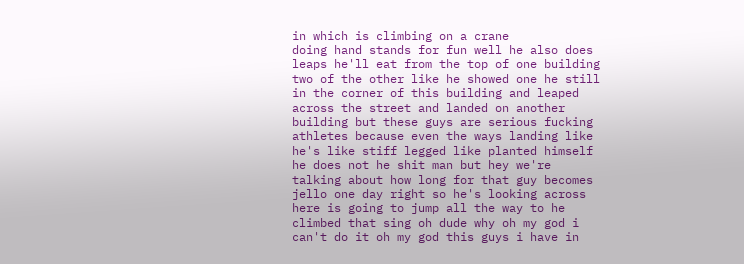in which is climbing on a crane
doing hand stands for fun well he also does leaps he'll eat from the top of one building two of the other like he showed one he still in the corner of this building and leaped across the street and landed on another building but these guys are serious fucking athletes because even the ways landing like he's like stiff legged like planted himself he does not he shit man but hey we're talking about how long for that guy becomes jello one day right so he's looking across here is going to jump all the way to he climbed that sing oh dude why oh my god i can't do it oh my god this guys i have in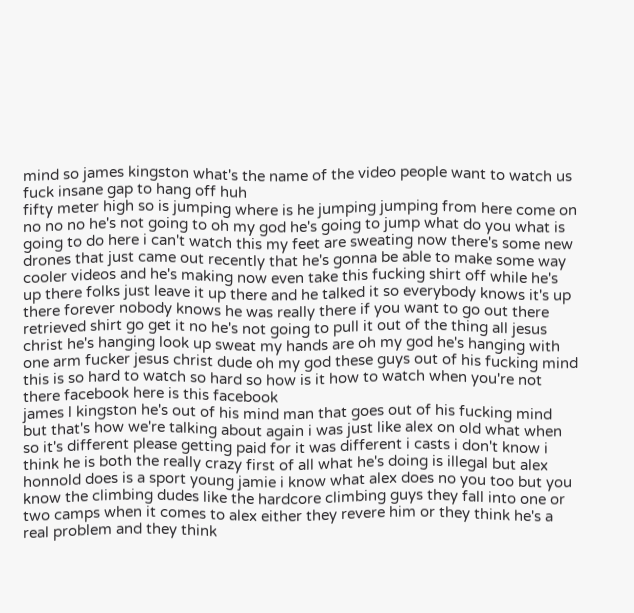mind so james kingston what's the name of the video people want to watch us fuck insane gap to hang off huh
fifty meter high so is jumping where is he jumping jumping from here come on no no no he's not going to oh my god he's going to jump what do you what is going to do here i can't watch this my feet are sweating now there's some new drones that just came out recently that he's gonna be able to make some way cooler videos and he's making now even take this fucking shirt off while he's up there folks just leave it up there and he talked it so everybody knows it's up there forever nobody knows he was really there if you want to go out there retrieved shirt go get it no he's not going to pull it out of the thing all jesus christ he's hanging look up sweat my hands are oh my god he's hanging with one arm fucker jesus christ dude oh my god these guys out of his fucking mind this is so hard to watch so hard so how is it how to watch when you're not there facebook here is this facebook
james l kingston he's out of his mind man that goes out of his fucking mind but that's how we're talking about again i was just like alex on old what when so it's different please getting paid for it was different i casts i don't know i think he is both the really crazy first of all what he's doing is illegal but alex honnold does is a sport young jamie i know what alex does no you too but you know the climbing dudes like the hardcore climbing guys they fall into one or two camps when it comes to alex either they revere him or they think he's a real problem and they think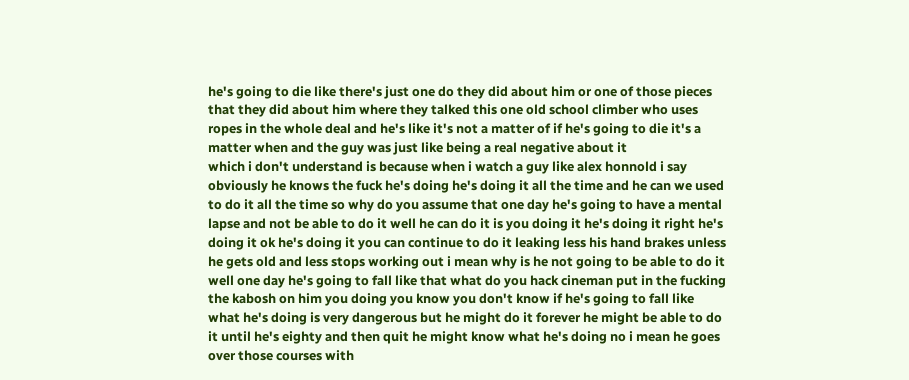he's going to die like there's just one do they did about him or one of those pieces that they did about him where they talked this one old school climber who uses ropes in the whole deal and he's like it's not a matter of if he's going to die it's a matter when and the guy was just like being a real negative about it
which i don't understand is because when i watch a guy like alex honnold i say obviously he knows the fuck he's doing he's doing it all the time and he can we used to do it all the time so why do you assume that one day he's going to have a mental lapse and not be able to do it well he can do it is you doing it he's doing it right he's doing it ok he's doing it you can continue to do it leaking less his hand brakes unless he gets old and less stops working out i mean why is he not going to be able to do it well one day he's going to fall like that what do you hack cineman put in the fucking the kabosh on him you doing you know you don't know if he's going to fall like what he's doing is very dangerous but he might do it forever he might be able to do it until he's eighty and then quit he might know what he's doing no i mean he goes over those courses with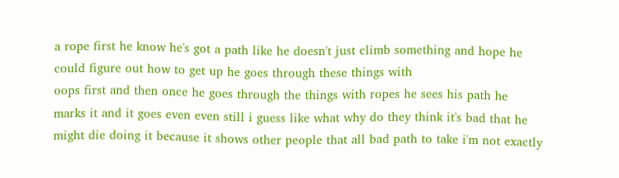a rope first he know he's got a path like he doesn't just climb something and hope he could figure out how to get up he goes through these things with
oops first and then once he goes through the things with ropes he sees his path he marks it and it goes even even still i guess like what why do they think it's bad that he might die doing it because it shows other people that all bad path to take i'm not exactly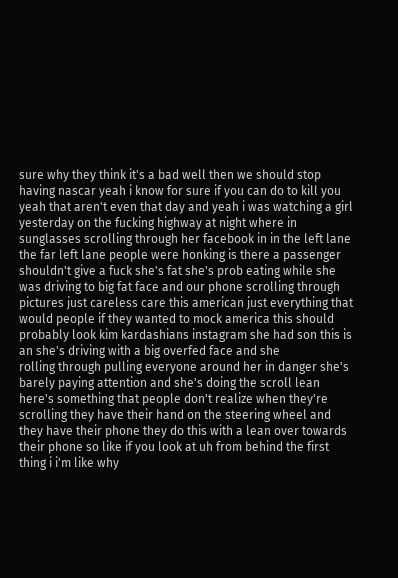sure why they think it's a bad well then we should stop having nascar yeah i know for sure if you can do to kill you yeah that aren't even that day and yeah i was watching a girl yesterday on the fucking highway at night where in sunglasses scrolling through her facebook in in the left lane the far left lane people were honking is there a passenger shouldn't give a fuck she's fat she's prob eating while she was driving to big fat face and our phone scrolling through pictures just careless care this american just everything that would people if they wanted to mock america this should probably look kim kardashians instagram she had son this is an she's driving with a big overfed face and she
rolling through pulling everyone around her in danger she's barely paying attention and she's doing the scroll lean here's something that people don't realize when they're scrolling they have their hand on the steering wheel and they have their phone they do this with a lean over towards their phone so like if you look at uh from behind the first thing i i'm like why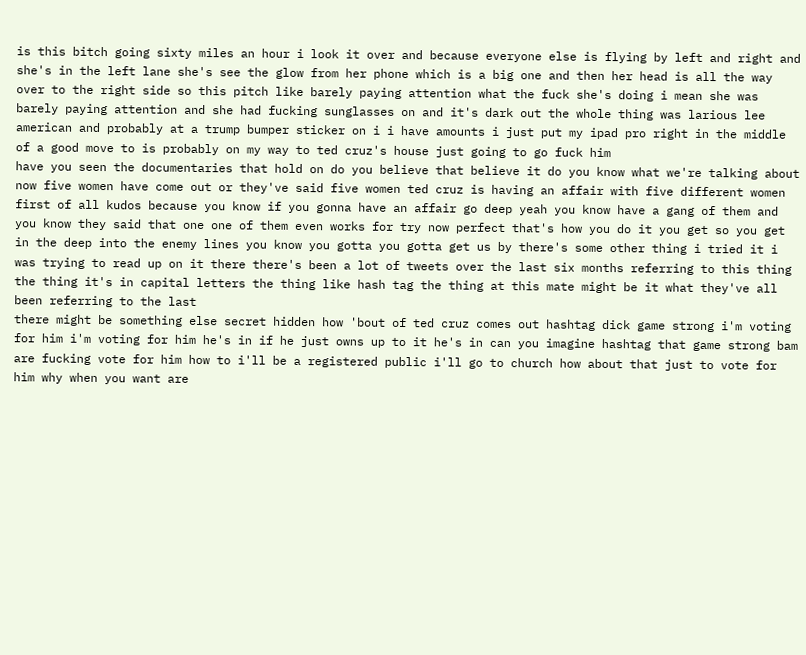is this bitch going sixty miles an hour i look it over and because everyone else is flying by left and right and she's in the left lane she's see the glow from her phone which is a big one and then her head is all the way over to the right side so this pitch like barely paying attention what the fuck she's doing i mean she was barely paying attention and she had fucking sunglasses on and it's dark out the whole thing was larious lee american and probably at a trump bumper sticker on i i have amounts i just put my ipad pro right in the middle of a good move to is probably on my way to ted cruz's house just going to go fuck him
have you seen the documentaries that hold on do you believe that believe it do you know what we're talking about now five women have come out or they've said five women ted cruz is having an affair with five different women first of all kudos because you know if you gonna have an affair go deep yeah you know have a gang of them and you know they said that one one of them even works for try now perfect that's how you do it you get so you get in the deep into the enemy lines you know you gotta you gotta get us by there's some other thing i tried it i was trying to read up on it there there's been a lot of tweets over the last six months referring to this thing the thing it's in capital letters the thing like hash tag the thing at this mate might be it what they've all been referring to the last
there might be something else secret hidden how 'bout of ted cruz comes out hashtag dick game strong i'm voting for him i'm voting for him he's in if he just owns up to it he's in can you imagine hashtag that game strong bam are fucking vote for him how to i'll be a registered public i'll go to church how about that just to vote for him why when you want are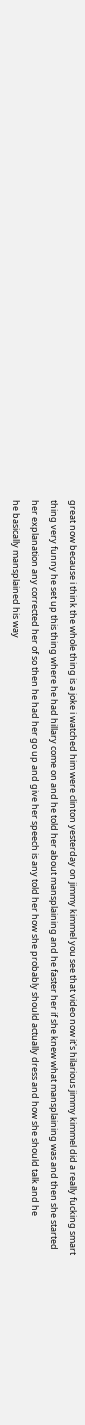great now because i think the whole thing is a joke i watched him were clinton yesterday on jimmy kimmel you see that video now it's hilarious jimmy kimmel did a really fucking smart thing very funny he set up this thing where he had hillary come on and he told her about mansplaining and he faster her if she knew what mansplaining was and then she started her explanation any corrected her of so then he had her go up and give her speech is any told her how she probably should actually dress and how she should talk and he
he basically mansplained his way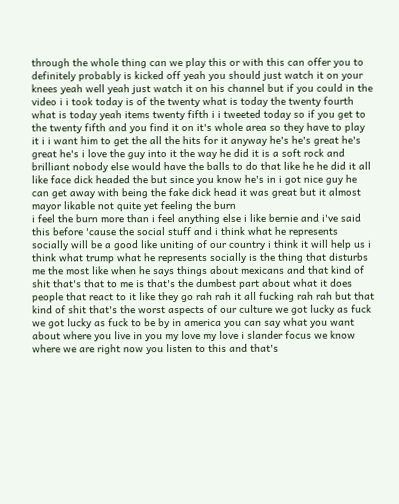through the whole thing can we play this or with this can offer you to definitely probably is kicked off yeah you should just watch it on your knees yeah well yeah just watch it on his channel but if you could in the video i i took today is of the twenty what is today the twenty fourth what is today yeah items twenty fifth i i tweeted today so if you get to the twenty fifth and you find it on it's whole area so they have to play it i i want him to get the all the hits for it anyway he's he's great he's great he's i love the guy into it the way he did it is a soft rock and brilliant nobody else would have the balls to do that like he he did it all like face dick headed the but since you know he's in i got nice guy he can get away with being the fake dick head it was great but it almost mayor likable not quite yet feeling the burn
i feel the burn more than i feel anything else i like bernie and i've said this before 'cause the social stuff and i think what he represents socially will be a good like uniting of our country i think it will help us i think what trump what he represents socially is the thing that disturbs me the most like when he says things about mexicans and that kind of shit that's that to me is that's the dumbest part about what it does people that react to it like they go rah rah it all fucking rah rah but that kind of shit that's the worst aspects of our culture we got lucky as fuck we got lucky as fuck to be by in america you can say what you want about where you live in you my love my love i slander focus we know where we are right now you listen to this and that's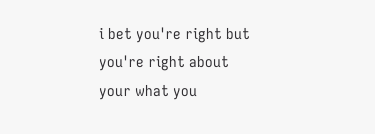i bet you're right but you're right about your what you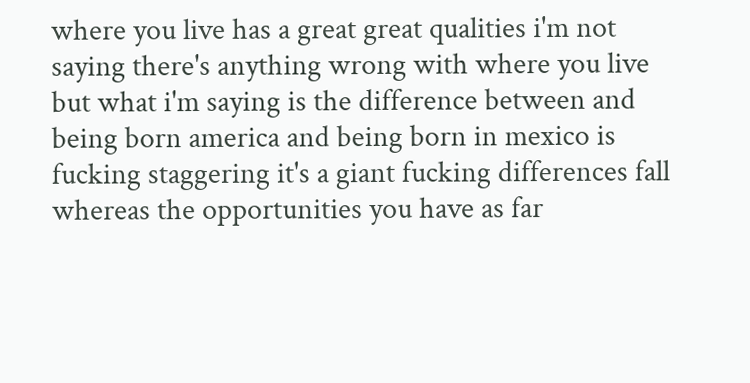where you live has a great great qualities i'm not saying there's anything wrong with where you live
but what i'm saying is the difference between and being born america and being born in mexico is fucking staggering it's a giant fucking differences fall whereas the opportunities you have as far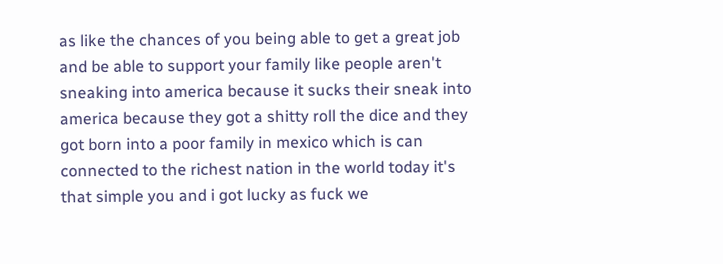as like the chances of you being able to get a great job and be able to support your family like people aren't sneaking into america because it sucks their sneak into america because they got a shitty roll the dice and they got born into a poor family in mexico which is can connected to the richest nation in the world today it's that simple you and i got lucky as fuck we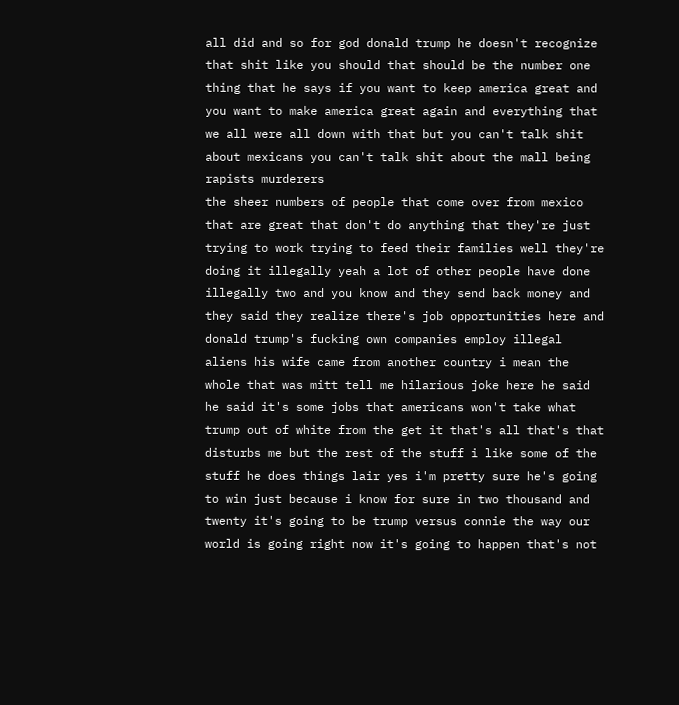all did and so for god donald trump he doesn't recognize that shit like you should that should be the number one thing that he says if you want to keep america great and you want to make america great again and everything that we all were all down with that but you can't talk shit about mexicans you can't talk shit about the mall being rapists murderers
the sheer numbers of people that come over from mexico that are great that don't do anything that they're just trying to work trying to feed their families well they're doing it illegally yeah a lot of other people have done illegally two and you know and they send back money and they said they realize there's job opportunities here and donald trump's fucking own companies employ illegal aliens his wife came from another country i mean the whole that was mitt tell me hilarious joke here he said he said it's some jobs that americans won't take what trump out of white from the get it that's all that's that disturbs me but the rest of the stuff i like some of the stuff he does things lair yes i'm pretty sure he's going to win just because i know for sure in two thousand and twenty it's going to be trump versus connie the way our
world is going right now it's going to happen that's not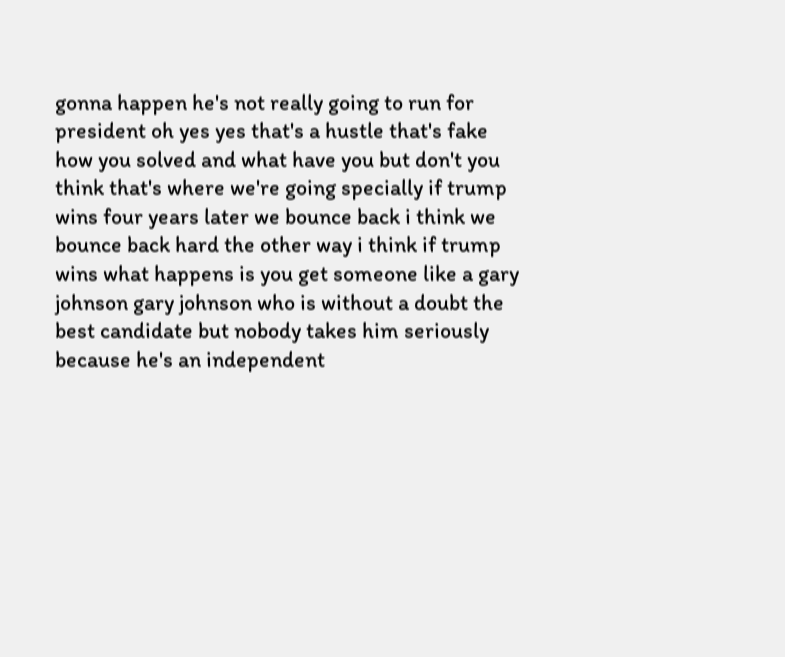gonna happen he's not really going to run for president oh yes yes that's a hustle that's fake how you solved and what have you but don't you think that's where we're going specially if trump wins four years later we bounce back i think we bounce back hard the other way i think if trump wins what happens is you get someone like a gary johnson gary johnson who is without a doubt the best candidate but nobody takes him seriously because he's an independent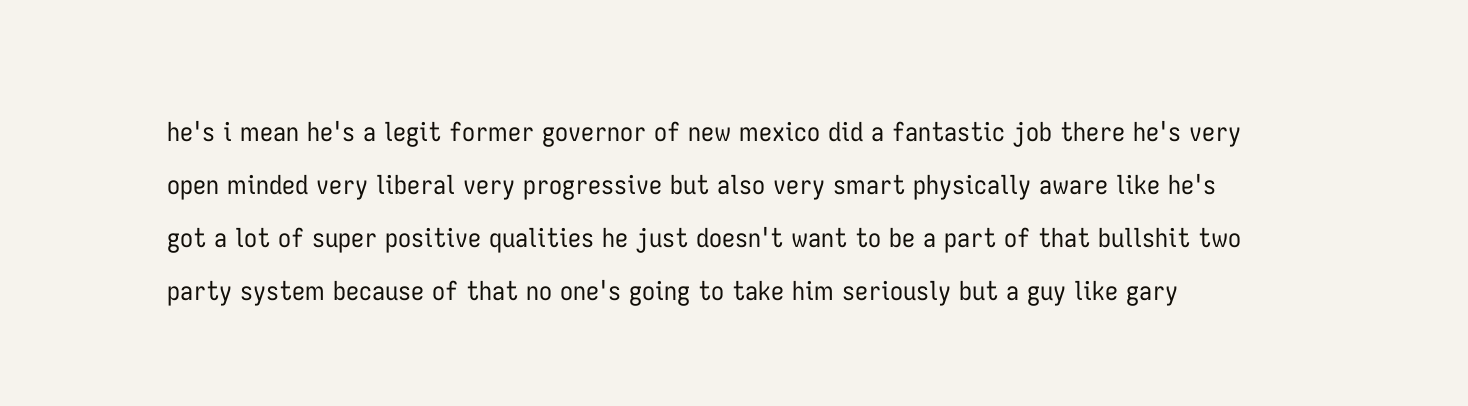he's i mean he's a legit former governor of new mexico did a fantastic job there he's very open minded very liberal very progressive but also very smart physically aware like he's got a lot of super positive qualities he just doesn't want to be a part of that bullshit two party system because of that no one's going to take him seriously but a guy like gary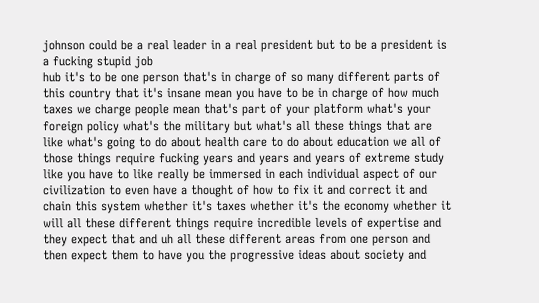johnson could be a real leader in a real president but to be a president is a fucking stupid job
hub it's to be one person that's in charge of so many different parts of this country that it's insane mean you have to be in charge of how much taxes we charge people mean that's part of your platform what's your foreign policy what's the military but what's all these things that are like what's going to do about health care to do about education we all of those things require fucking years and years and years of extreme study like you have to like really be immersed in each individual aspect of our civilization to even have a thought of how to fix it and correct it and chain this system whether it's taxes whether it's the economy whether it will all these different things require incredible levels of expertise and they expect that and uh all these different areas from one person and then expect them to have you the progressive ideas about society and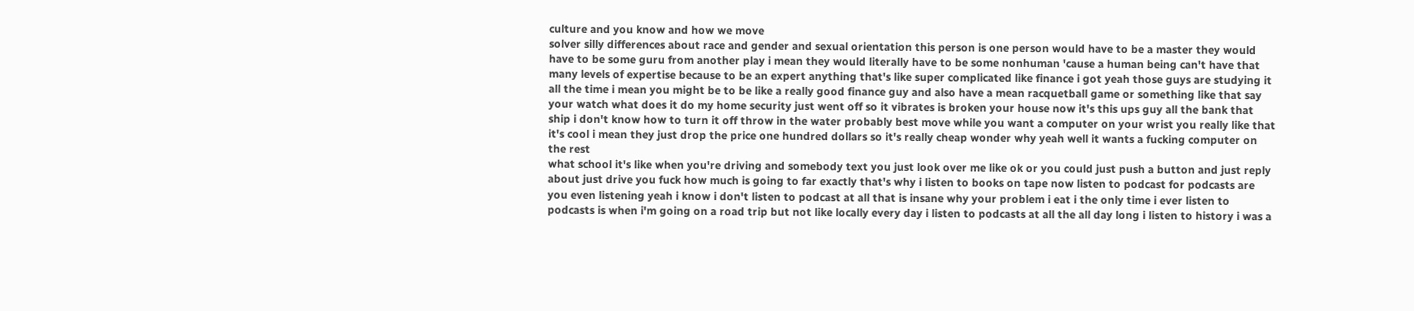culture and you know and how we move
solver silly differences about race and gender and sexual orientation this person is one person would have to be a master they would have to be some guru from another play i mean they would literally have to be some nonhuman 'cause a human being can't have that many levels of expertise because to be an expert anything that's like super complicated like finance i got yeah those guys are studying it all the time i mean you might be to be like a really good finance guy and also have a mean racquetball game or something like that say your watch what does it do my home security just went off so it vibrates is broken your house now it's this ups guy all the bank that ship i don't know how to turn it off throw in the water probably best move while you want a computer on your wrist you really like that it's cool i mean they just drop the price one hundred dollars so it's really cheap wonder why yeah well it wants a fucking computer on the rest
what school it's like when you're driving and somebody text you just look over me like ok or you could just push a button and just reply about just drive you fuck how much is going to far exactly that's why i listen to books on tape now listen to podcast for podcasts are you even listening yeah i know i don't listen to podcast at all that is insane why your problem i eat i the only time i ever listen to podcasts is when i'm going on a road trip but not like locally every day i listen to podcasts at all the all day long i listen to history i was a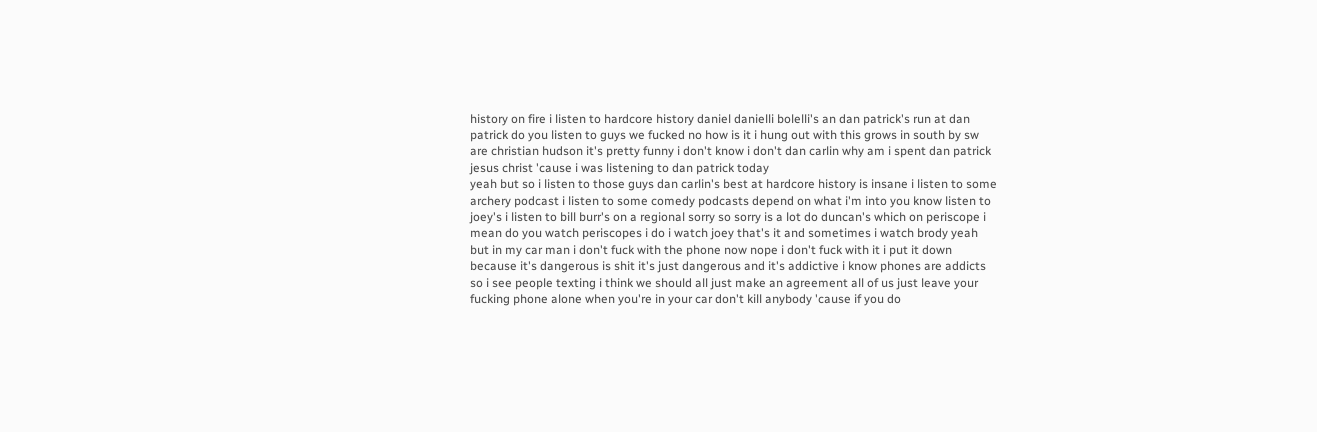history on fire i listen to hardcore history daniel danielli bolelli's an dan patrick's run at dan patrick do you listen to guys we fucked no how is it i hung out with this grows in south by sw are christian hudson it's pretty funny i don't know i don't dan carlin why am i spent dan patrick jesus christ 'cause i was listening to dan patrick today
yeah but so i listen to those guys dan carlin's best at hardcore history is insane i listen to some archery podcast i listen to some comedy podcasts depend on what i'm into you know listen to joey's i listen to bill burr's on a regional sorry so sorry is a lot do duncan's which on periscope i mean do you watch periscopes i do i watch joey that's it and sometimes i watch brody yeah but in my car man i don't fuck with the phone now nope i don't fuck with it i put it down because it's dangerous is shit it's just dangerous and it's addictive i know phones are addicts so i see people texting i think we should all just make an agreement all of us just leave your fucking phone alone when you're in your car don't kill anybody 'cause if you do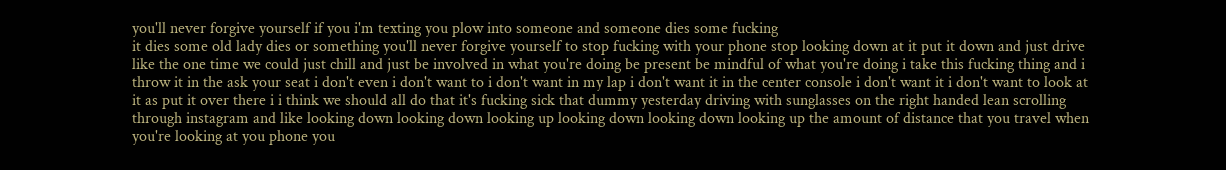you'll never forgive yourself if you i'm texting you plow into someone and someone dies some fucking
it dies some old lady dies or something you'll never forgive yourself to stop fucking with your phone stop looking down at it put it down and just drive like the one time we could just chill and just be involved in what you're doing be present be mindful of what you're doing i take this fucking thing and i throw it in the ask your seat i don't even i don't want to i don't want in my lap i don't want it in the center console i don't want it i don't want to look at it as put it over there i i think we should all do that it's fucking sick that dummy yesterday driving with sunglasses on the right handed lean scrolling through instagram and like looking down looking down looking up looking down looking down looking up the amount of distance that you travel when you're looking at you phone you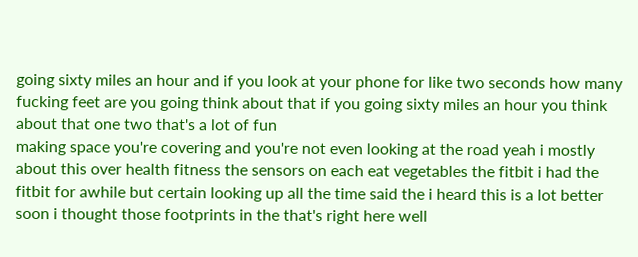going sixty miles an hour and if you look at your phone for like two seconds how many fucking feet are you going think about that if you going sixty miles an hour you think about that one two that's a lot of fun
making space you're covering and you're not even looking at the road yeah i mostly about this over health fitness the sensors on each eat vegetables the fitbit i had the fitbit for awhile but certain looking up all the time said the i heard this is a lot better soon i thought those footprints in the that's right here well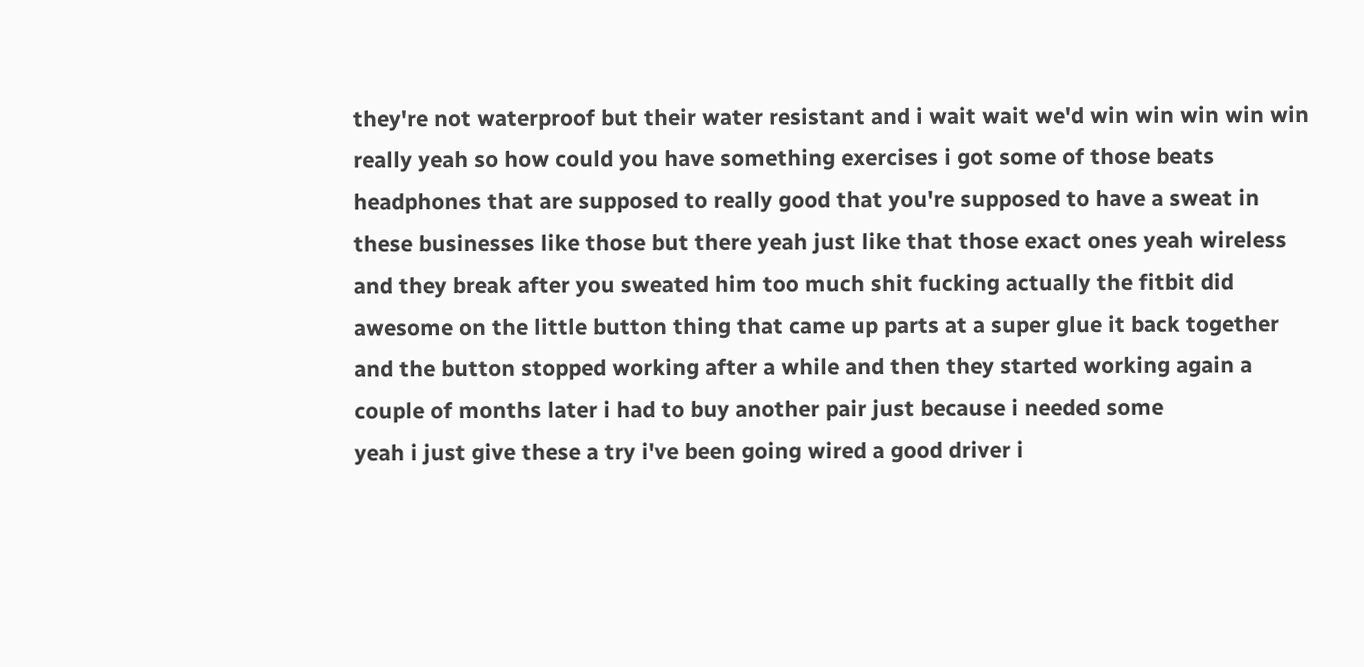they're not waterproof but their water resistant and i wait wait we'd win win win win win really yeah so how could you have something exercises i got some of those beats headphones that are supposed to really good that you're supposed to have a sweat in these businesses like those but there yeah just like that those exact ones yeah wireless and they break after you sweated him too much shit fucking actually the fitbit did awesome on the little button thing that came up parts at a super glue it back together and the button stopped working after a while and then they started working again a couple of months later i had to buy another pair just because i needed some
yeah i just give these a try i've been going wired a good driver i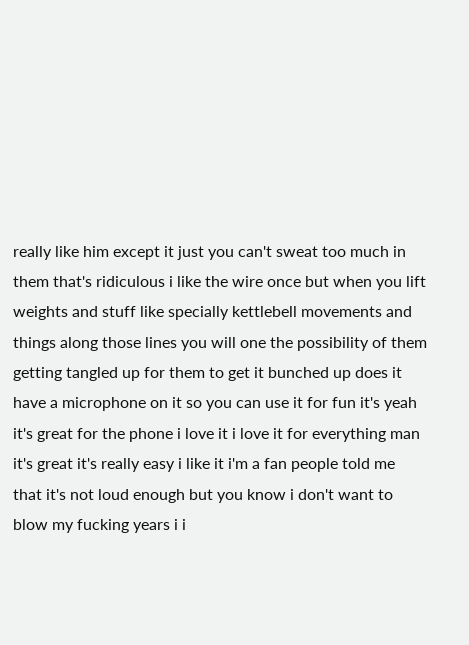really like him except it just you can't sweat too much in them that's ridiculous i like the wire once but when you lift weights and stuff like specially kettlebell movements and things along those lines you will one the possibility of them getting tangled up for them to get it bunched up does it have a microphone on it so you can use it for fun it's yeah it's great for the phone i love it i love it for everything man it's great it's really easy i like it i'm a fan people told me that it's not loud enough but you know i don't want to blow my fucking years i i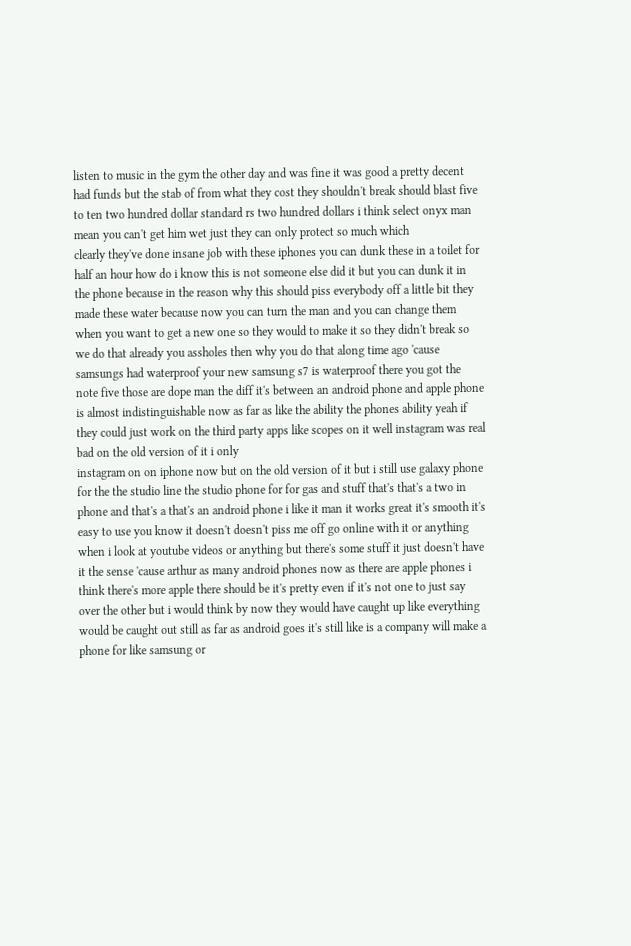listen to music in the gym the other day and was fine it was good a pretty decent had funds but the stab of from what they cost they shouldn't break should blast five to ten two hundred dollar standard rs two hundred dollars i think select onyx man mean you can't get him wet just they can only protect so much which
clearly they've done insane job with these iphones you can dunk these in a toilet for half an hour how do i know this is not someone else did it but you can dunk it in the phone because in the reason why this should piss everybody off a little bit they made these water because now you can turn the man and you can change them when you want to get a new one so they would to make it so they didn't break so we do that already you assholes then why you do that along time ago 'cause samsungs had waterproof your new samsung s7 is waterproof there you got the note five those are dope man the diff it's between an android phone and apple phone is almost indistinguishable now as far as like the ability the phones ability yeah if they could just work on the third party apps like scopes on it well instagram was real bad on the old version of it i only
instagram on on iphone now but on the old version of it but i still use galaxy phone for the the studio line the studio phone for for gas and stuff that's that's a two in phone and that's a that's an android phone i like it man it works great it's smooth it's easy to use you know it doesn't doesn't piss me off go online with it or anything when i look at youtube videos or anything but there's some stuff it just doesn't have it the sense 'cause arthur as many android phones now as there are apple phones i think there's more apple there should be it's pretty even if it's not one to just say over the other but i would think by now they would have caught up like everything would be caught out still as far as android goes it's still like is a company will make a phone for like samsung or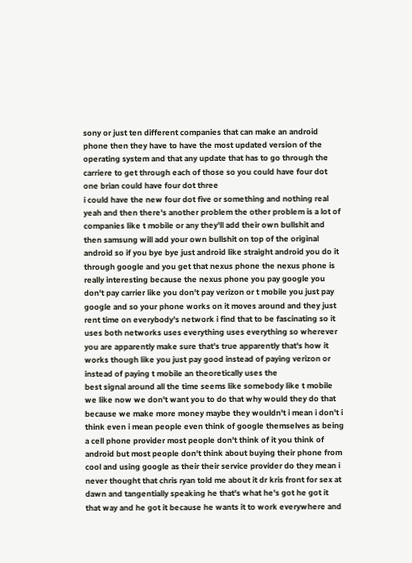sony or just ten different companies that can make an android phone then they have to have the most updated version of the operating system and that any update that has to go through the carriere to get through each of those so you could have four dot one brian could have four dot three
i could have the new four dot five or something and nothing real yeah and then there's another problem the other problem is a lot of companies like t mobile or any they'll add their own bullshit and then samsung will add your own bullshit on top of the original android so if you bye bye just android like straight android you do it through google and you get that nexus phone the nexus phone is really interesting because the nexus phone you pay google you don't pay carrier like you don't pay verizon or t mobile you just pay google and so your phone works on it moves around and they just rent time on everybody's network i find that to be fascinating so it uses both networks uses everything uses everything so wherever you are apparently make sure that's true apparently that's how it works though like you just pay good instead of paying verizon or instead of paying t mobile an theoretically uses the
best signal around all the time seems like somebody like t mobile we like now we don't want you to do that why would they do that because we make more money maybe they wouldn't i mean i don't i think even i mean people even think of google themselves as being a cell phone provider most people don't think of it you think of android but most people don't think about buying their phone from cool and using google as their their service provider do they mean i never thought that chris ryan told me about it dr kris front for sex at dawn and tangentially speaking he that's what he's got he got it that way and he got it because he wants it to work everywhere and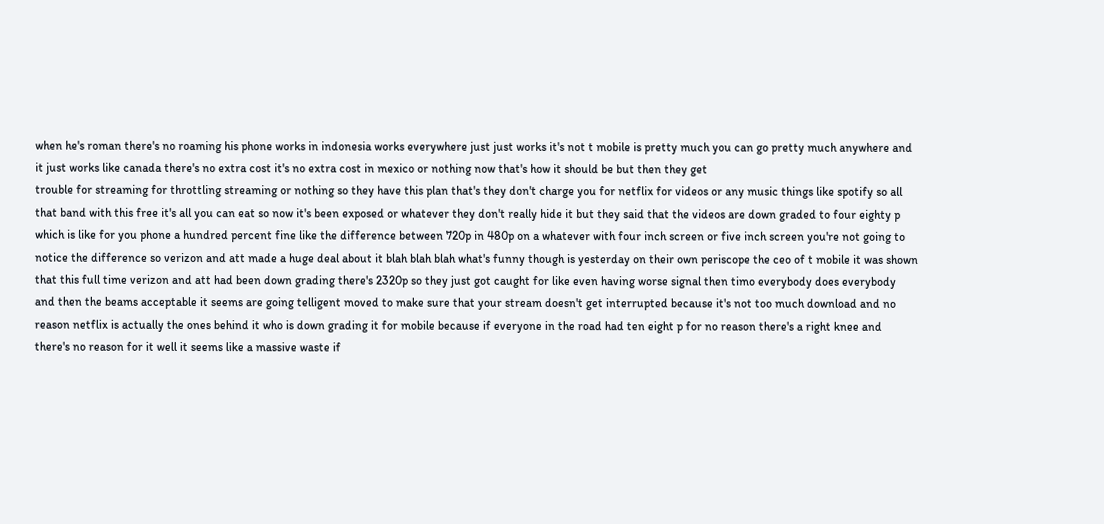when he's roman there's no roaming his phone works in indonesia works everywhere just just works it's not t mobile is pretty much you can go pretty much anywhere and it just works like canada there's no extra cost it's no extra cost in mexico or nothing now that's how it should be but then they get
trouble for streaming for throttling streaming or nothing so they have this plan that's they don't charge you for netflix for videos or any music things like spotify so all that band with this free it's all you can eat so now it's been exposed or whatever they don't really hide it but they said that the videos are down graded to four eighty p which is like for you phone a hundred percent fine like the difference between 720p in 480p on a whatever with four inch screen or five inch screen you're not going to notice the difference so verizon and att made a huge deal about it blah blah blah what's funny though is yesterday on their own periscope the ceo of t mobile it was shown that this full time verizon and att had been down grading there's 2320p so they just got caught for like even having worse signal then timo everybody does everybody
and then the beams acceptable it seems are going telligent moved to make sure that your stream doesn't get interrupted because it's not too much download and no reason netflix is actually the ones behind it who is down grading it for mobile because if everyone in the road had ten eight p for no reason there's a right knee and there's no reason for it well it seems like a massive waste if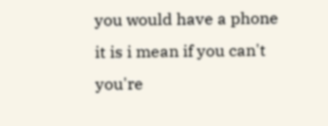you would have a phone it is i mean if you can't you're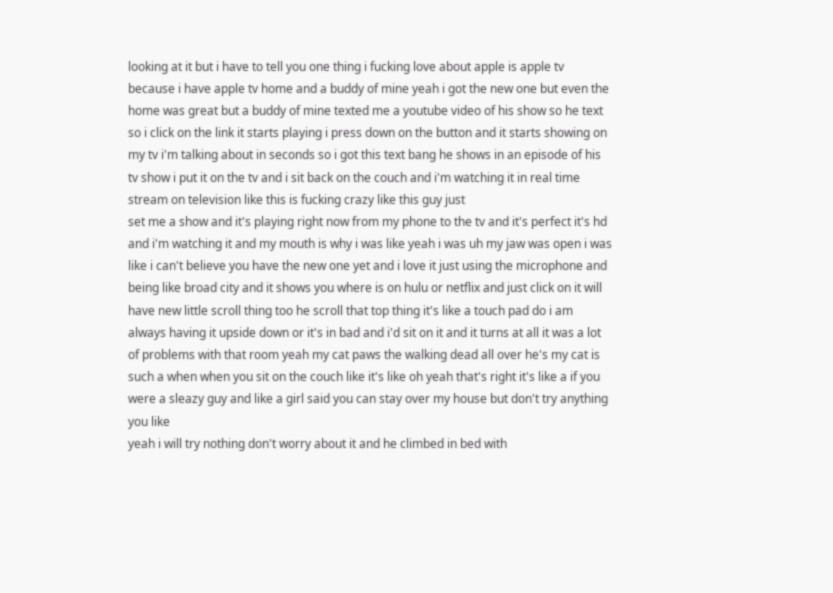looking at it but i have to tell you one thing i fucking love about apple is apple tv because i have apple tv home and a buddy of mine yeah i got the new one but even the home was great but a buddy of mine texted me a youtube video of his show so he text so i click on the link it starts playing i press down on the button and it starts showing on my tv i'm talking about in seconds so i got this text bang he shows in an episode of his tv show i put it on the tv and i sit back on the couch and i'm watching it in real time stream on television like this is fucking crazy like this guy just
set me a show and it's playing right now from my phone to the tv and it's perfect it's hd and i'm watching it and my mouth is why i was like yeah i was uh my jaw was open i was like i can't believe you have the new one yet and i love it just using the microphone and being like broad city and it shows you where is on hulu or netflix and just click on it will have new little scroll thing too he scroll that top thing it's like a touch pad do i am always having it upside down or it's in bad and i'd sit on it and it turns at all it was a lot of problems with that room yeah my cat paws the walking dead all over he's my cat is such a when when you sit on the couch like it's like oh yeah that's right it's like a if you were a sleazy guy and like a girl said you can stay over my house but don't try anything you like
yeah i will try nothing don't worry about it and he climbed in bed with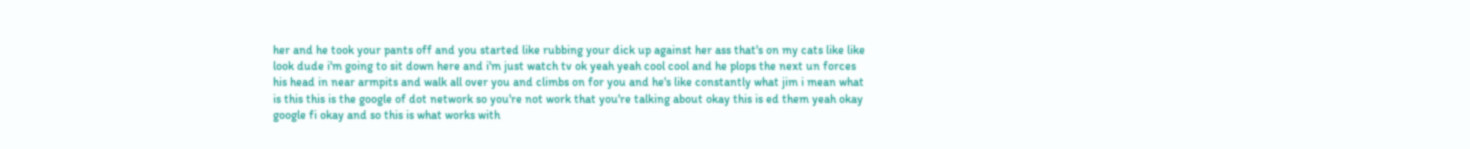her and he took your pants off and you started like rubbing your dick up against her ass that's on my cats like like look dude i'm going to sit down here and i'm just watch tv ok yeah yeah cool cool and he plops the next un forces his head in near armpits and walk all over you and climbs on for you and he's like constantly what jim i mean what is this this is the google of dot network so you're not work that you're talking about okay this is ed them yeah okay google fi okay and so this is what works with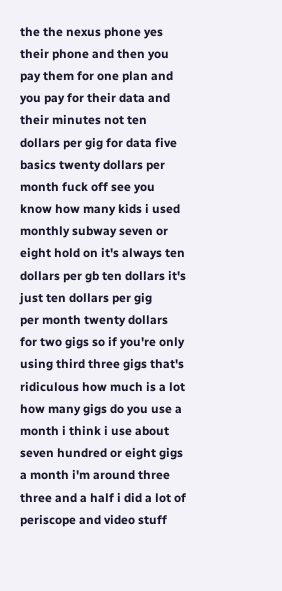the the nexus phone yes their phone and then you pay them for one plan and you pay for their data and their minutes not ten dollars per gig for data five basics twenty dollars per month fuck off see you know how many kids i used monthly subway seven or eight hold on it's always ten dollars per gb ten dollars it's just ten dollars per gig
per month twenty dollars for two gigs so if you're only using third three gigs that's ridiculous how much is a lot how many gigs do you use a month i think i use about seven hundred or eight gigs a month i'm around three three and a half i did a lot of periscope and video stuff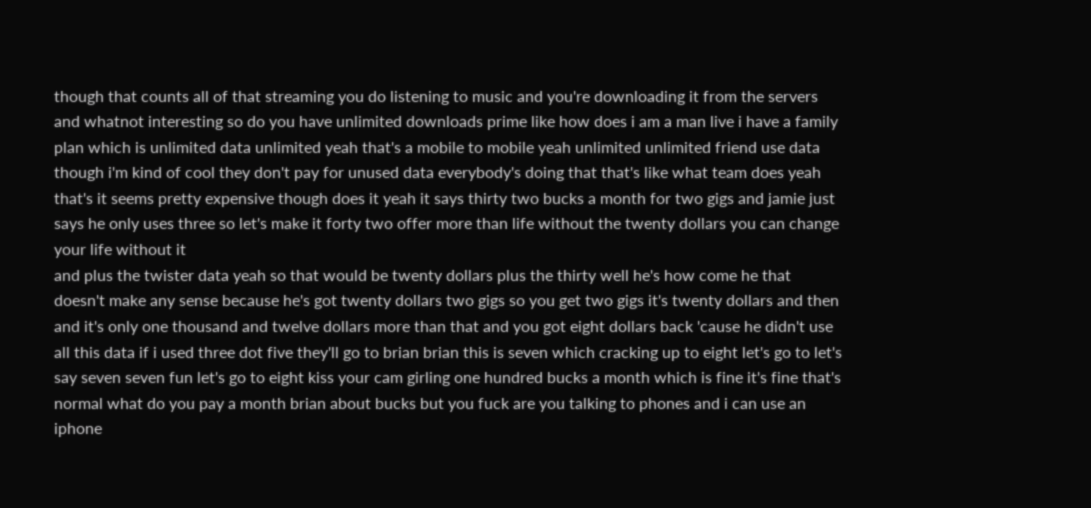though that counts all of that streaming you do listening to music and you're downloading it from the servers and whatnot interesting so do you have unlimited downloads prime like how does i am a man live i have a family plan which is unlimited data unlimited yeah that's a mobile to mobile yeah unlimited unlimited friend use data though i'm kind of cool they don't pay for unused data everybody's doing that that's like what team does yeah that's it seems pretty expensive though does it yeah it says thirty two bucks a month for two gigs and jamie just says he only uses three so let's make it forty two offer more than life without the twenty dollars you can change your life without it
and plus the twister data yeah so that would be twenty dollars plus the thirty well he's how come he that doesn't make any sense because he's got twenty dollars two gigs so you get two gigs it's twenty dollars and then and it's only one thousand and twelve dollars more than that and you got eight dollars back 'cause he didn't use all this data if i used three dot five they'll go to brian brian this is seven which cracking up to eight let's go to let's say seven seven fun let's go to eight kiss your cam girling one hundred bucks a month which is fine it's fine that's normal what do you pay a month brian about bucks but you fuck are you talking to phones and i can use an iphone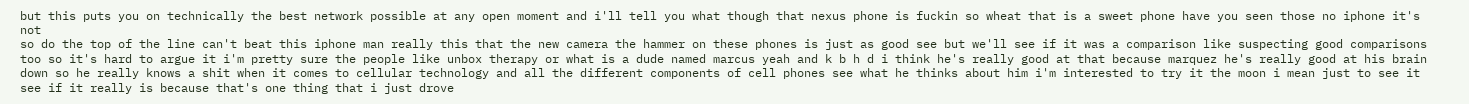but this puts you on technically the best network possible at any open moment and i'll tell you what though that nexus phone is fuckin so wheat that is a sweet phone have you seen those no iphone it's not
so do the top of the line can't beat this iphone man really this that the new camera the hammer on these phones is just as good see but we'll see if it was a comparison like suspecting good comparisons too so it's hard to argue it i'm pretty sure the people like unbox therapy or what is a dude named marcus yeah and k b h d i think he's really good at that because marquez he's really good at his brain down so he really knows a shit when it comes to cellular technology and all the different components of cell phones see what he thinks about him i'm interested to try it the moon i mean just to see it see if it really is because that's one thing that i just drove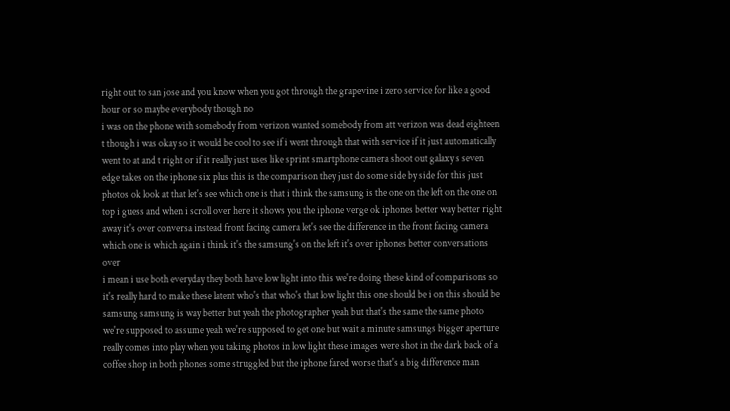right out to san jose and you know when you got through the grapevine i zero service for like a good hour or so maybe everybody though no
i was on the phone with somebody from verizon wanted somebody from att verizon was dead eighteen t though i was okay so it would be cool to see if i went through that with service if it just automatically went to at and t right or if it really just uses like sprint smartphone camera shoot out galaxy s seven edge takes on the iphone six plus this is the comparison they just do some side by side for this just photos ok look at that let's see which one is that i think the samsung is the one on the left on the one on top i guess and when i scroll over here it shows you the iphone verge ok iphones better way better right away it's over conversa instead front facing camera let's see the difference in the front facing camera which one is which again i think it's the samsung's on the left it's over iphones better conversations over
i mean i use both everyday they both have low light into this we're doing these kind of comparisons so it's really hard to make these latent who's that who's that low light this one should be i on this should be samsung samsung is way better but yeah the photographer yeah but that's the same the same photo we're supposed to assume yeah we're supposed to get one but wait a minute samsungs bigger aperture really comes into play when you taking photos in low light these images were shot in the dark back of a coffee shop in both phones some struggled but the iphone fared worse that's a big difference man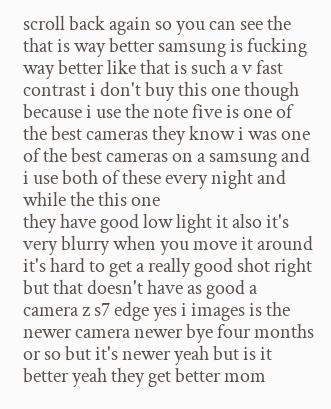scroll back again so you can see the that is way better samsung is fucking way better like that is such a v fast contrast i don't buy this one though because i use the note five is one of the best cameras they know i was one of the best cameras on a samsung and i use both of these every night and while the this one
they have good low light it also it's very blurry when you move it around it's hard to get a really good shot right but that doesn't have as good a camera z s7 edge yes i images is the newer camera newer bye four months or so but it's newer yeah but is it better yeah they get better mom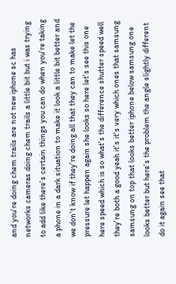and you're doing chem trails are not new iphone sc has networks cameras doing chem trails a little bit but i was trying to add like there's certain things you can do when you're taking a phone in a dark situation to make it look a little bit better and we don't know if they're doing all that they can to make let the pressure let happen again she looks so here let's see this one here speed which is so what's the difference shutter speed well they're both a good yeah it's it's very which ones that samsung samsung on top that looks better iphone below samsung one looks better but here's the problem the angle slightly different do it again see that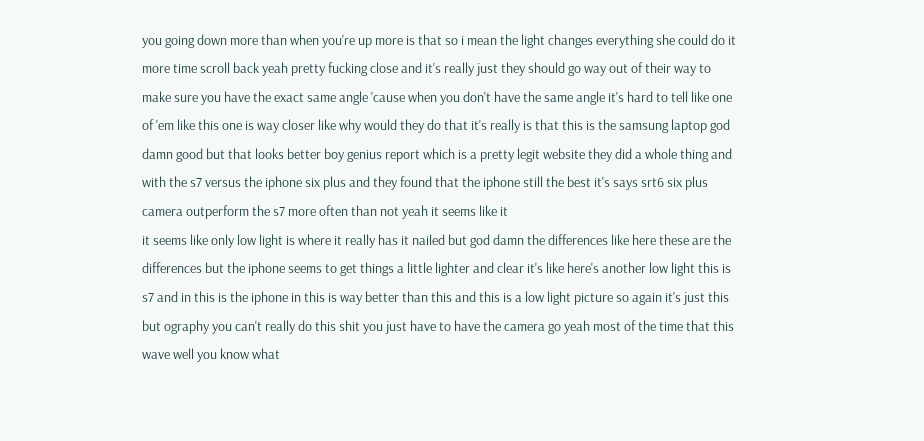you going down more than when you're up more is that so i mean the light changes everything she could do it more time scroll back yeah pretty fucking close and it's really just they should go way out of their way to make sure you have the exact same angle 'cause when you don't have the same angle it's hard to tell like one of 'em like this one is way closer like why would they do that it's really is that this is the samsung laptop god damn good but that looks better boy genius report which is a pretty legit website they did a whole thing and with the s7 versus the iphone six plus and they found that the iphone still the best it's says srt6 six plus camera outperform the s7 more often than not yeah it seems like it
it seems like only low light is where it really has it nailed but god damn the differences like here these are the differences but the iphone seems to get things a little lighter and clear it's like here's another low light this is s7 and in this is the iphone in this is way better than this and this is a low light picture so again it's just this but ography you can't really do this shit you just have to have the camera go yeah most of the time that this wave well you know what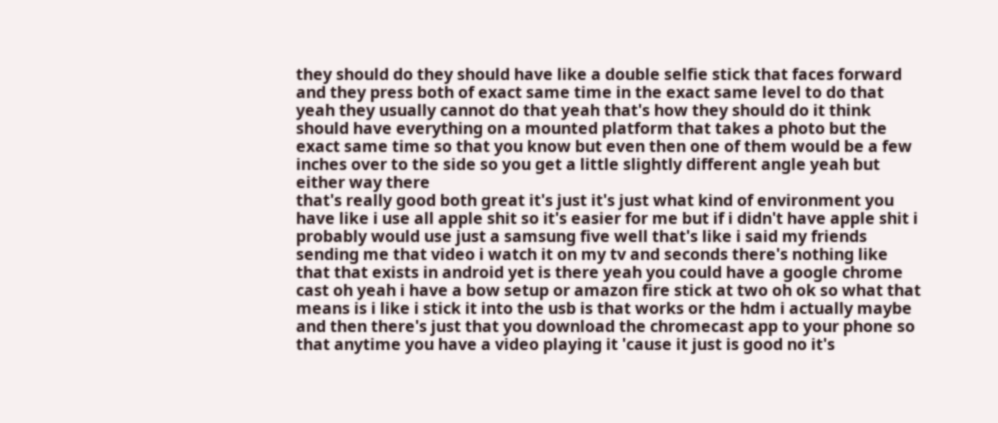they should do they should have like a double selfie stick that faces forward and they press both of exact same time in the exact same level to do that yeah they usually cannot do that yeah that's how they should do it think should have everything on a mounted platform that takes a photo but the exact same time so that you know but even then one of them would be a few inches over to the side so you get a little slightly different angle yeah but either way there
that's really good both great it's just it's just what kind of environment you have like i use all apple shit so it's easier for me but if i didn't have apple shit i probably would use just a samsung five well that's like i said my friends sending me that video i watch it on my tv and seconds there's nothing like that that exists in android yet is there yeah you could have a google chrome cast oh yeah i have a bow setup or amazon fire stick at two oh ok so what that means is i like i stick it into the usb is that works or the hdm i actually maybe and then there's just that you download the chromecast app to your phone so that anytime you have a video playing it 'cause it just is good no it's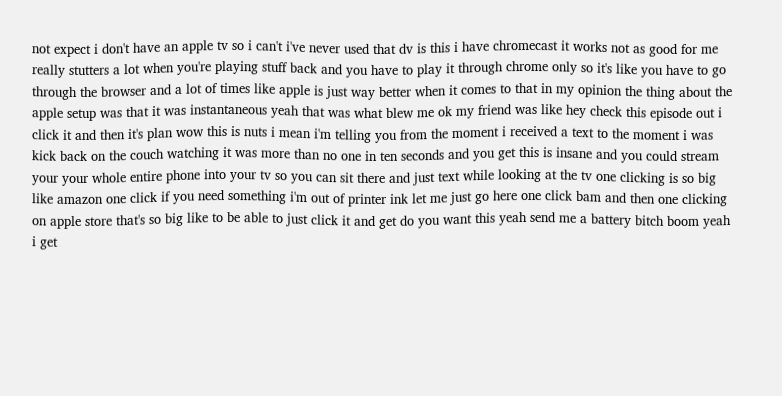not expect i don't have an apple tv so i can't i've never used that dv is this i have chromecast it works not as good for me
really stutters a lot when you're playing stuff back and you have to play it through chrome only so it's like you have to go through the browser and a lot of times like apple is just way better when it comes to that in my opinion the thing about the apple setup was that it was instantaneous yeah that was what blew me ok my friend was like hey check this episode out i click it and then it's plan wow this is nuts i mean i'm telling you from the moment i received a text to the moment i was kick back on the couch watching it was more than no one in ten seconds and you get this is insane and you could stream your your whole entire phone into your tv so you can sit there and just text while looking at the tv one clicking is so big like amazon one click if you need something i'm out of printer ink let me just go here one click bam and then one clicking on apple store that's so big like to be able to just click it and get do you want this yeah send me a battery bitch boom yeah i get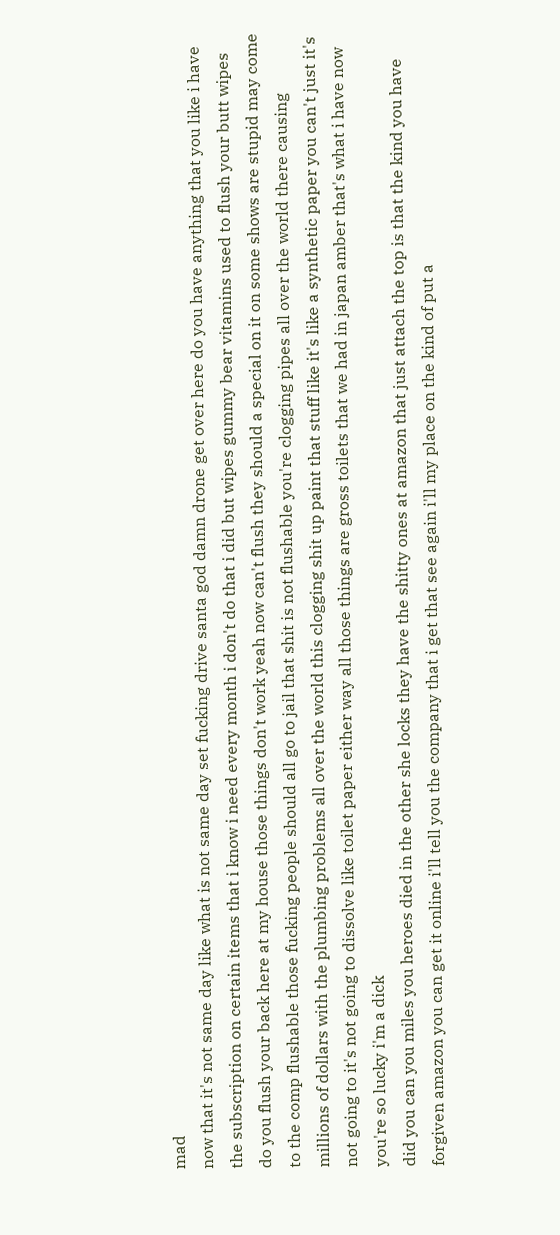mad
now that it's not same day like what is not same day set fucking drive santa god damn drone get over here do you have anything that you like i have the subscription on certain items that i know i need every month i don't do that i did but wipes gummy bear vitamins used to flush your butt wipes do you flush your back here at my house those things don't work yeah now can't flush they should a special on it on some shows are stupid may come to the comp flushable those fucking people should all go to jail that shit is not flushable you're clogging pipes all over the world there causing millions of dollars with the plumbing problems all over the world this clogging shit up paint that stuff like it's like a synthetic paper you can't just it's not going to it's not going to dissolve like toilet paper either way all those things are gross toilets that we had in japan amber that's what i have now you're so lucky i'm a dick
did you can you miles you heroes died in the other she locks they have the shitty ones at amazon that just attach the top is that the kind you have forgiven amazon you can get it online i'll tell you the company that i get that see again i'll my place on the kind of put a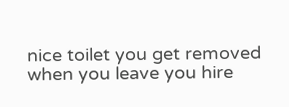nice toilet you get removed when you leave you hire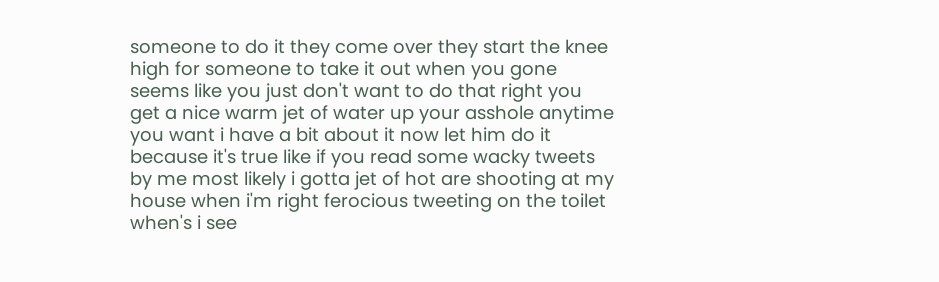someone to do it they come over they start the knee high for someone to take it out when you gone seems like you just don't want to do that right you get a nice warm jet of water up your asshole anytime you want i have a bit about it now let him do it because it's true like if you read some wacky tweets by me most likely i gotta jet of hot are shooting at my house when i'm right ferocious tweeting on the toilet when's i see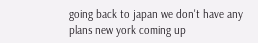going back to japan we don't have any plans new york coming up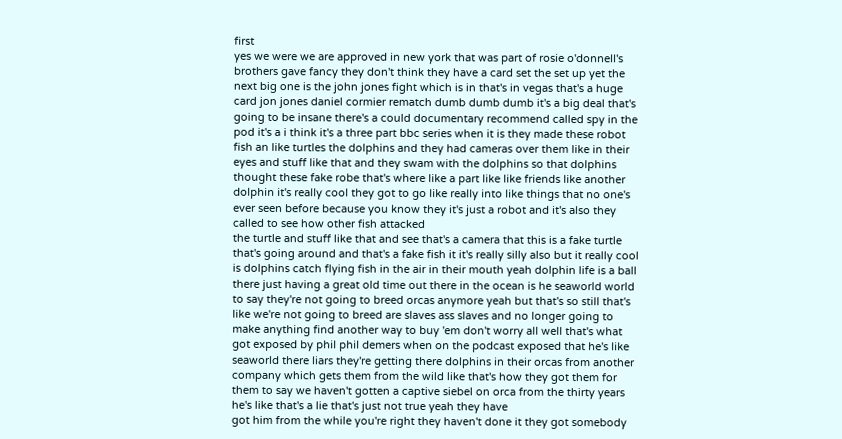first
yes we were we are approved in new york that was part of rosie o'donnell's brothers gave fancy they don't think they have a card set the set up yet the next big one is the john jones fight which is in that's in vegas that's a huge card jon jones daniel cormier rematch dumb dumb dumb it's a big deal that's going to be insane there's a could documentary recommend called spy in the pod it's a i think it's a three part bbc series when it is they made these robot fish an like turtles the dolphins and they had cameras over them like in their eyes and stuff like that and they swam with the dolphins so that dolphins thought these fake robe that's where like a part like like friends like another dolphin it's really cool they got to go like really into like things that no one's ever seen before because you know they it's just a robot and it's also they called to see how other fish attacked
the turtle and stuff like that and see that's a camera that this is a fake turtle that's going around and that's a fake fish it it's really silly also but it really cool is dolphins catch flying fish in the air in their mouth yeah dolphin life is a ball there just having a great old time out there in the ocean is he seaworld world to say they're not going to breed orcas anymore yeah but that's so still that's like we're not going to breed are slaves ass slaves and no longer going to make anything find another way to buy 'em don't worry all well that's what got exposed by phil phil demers when on the podcast exposed that he's like seaworld there liars they're getting there dolphins in their orcas from another company which gets them from the wild like that's how they got them for them to say we haven't gotten a captive siebel on orca from the thirty years he's like that's a lie that's just not true yeah they have
got him from the while you're right they haven't done it they got somebody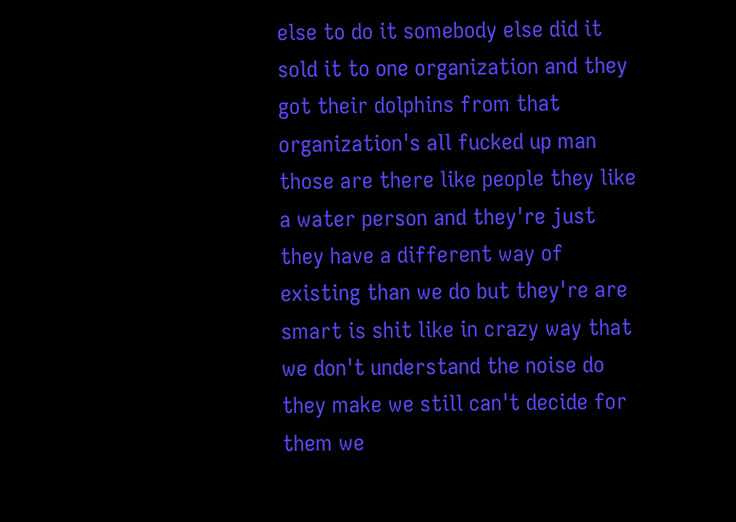else to do it somebody else did it sold it to one organization and they got their dolphins from that organization's all fucked up man those are there like people they like a water person and they're just they have a different way of existing than we do but they're are smart is shit like in crazy way that we don't understand the noise do they make we still can't decide for them we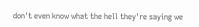don't even know what the hell they're saying we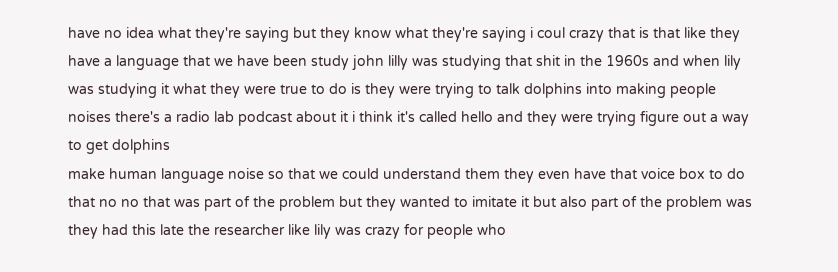have no idea what they're saying but they know what they're saying i coul crazy that is that like they have a language that we have been study john lilly was studying that shit in the 1960s and when lily was studying it what they were true to do is they were trying to talk dolphins into making people noises there's a radio lab podcast about it i think it's called hello and they were trying figure out a way to get dolphins
make human language noise so that we could understand them they even have that voice box to do that no no that was part of the problem but they wanted to imitate it but also part of the problem was they had this late the researcher like lily was crazy for people who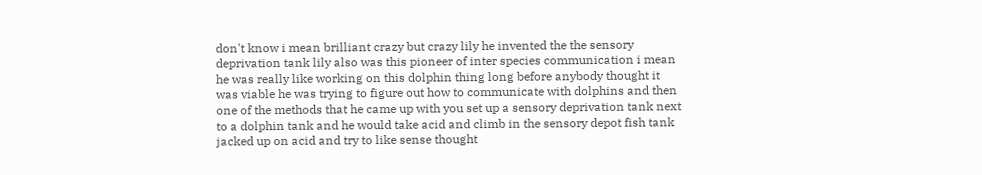don't know i mean brilliant crazy but crazy lily he invented the the sensory deprivation tank lily also was this pioneer of inter species communication i mean he was really like working on this dolphin thing long before anybody thought it was viable he was trying to figure out how to communicate with dolphins and then one of the methods that he came up with you set up a sensory deprivation tank next to a dolphin tank and he would take acid and climb in the sensory depot fish tank jacked up on acid and try to like sense thought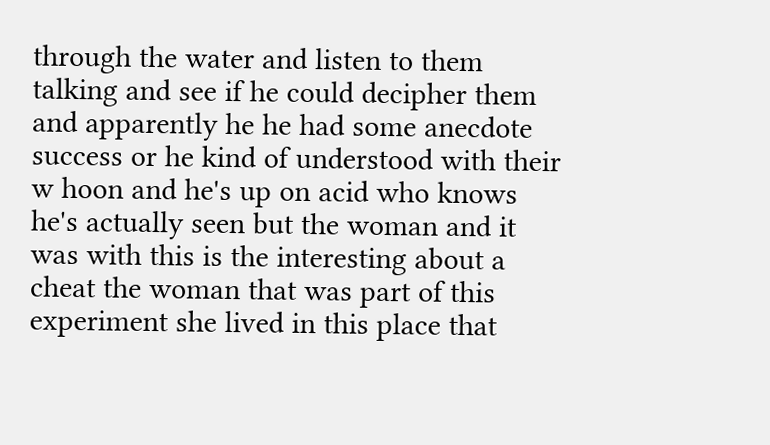through the water and listen to them talking and see if he could decipher them and apparently he he had some anecdote
success or he kind of understood with their w hoon and he's up on acid who knows he's actually seen but the woman and it was with this is the interesting about a cheat the woman that was part of this experiment she lived in this place that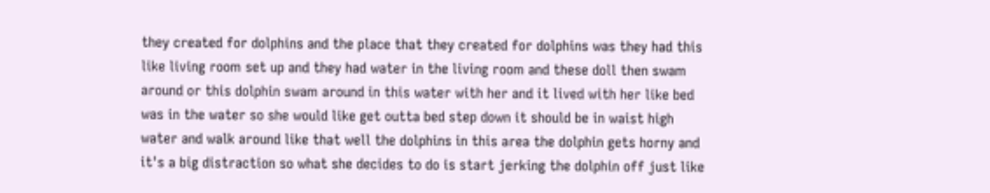they created for dolphins and the place that they created for dolphins was they had this like living room set up and they had water in the living room and these doll then swam around or this dolphin swam around in this water with her and it lived with her like bed was in the water so she would like get outta bed step down it should be in waist high water and walk around like that well the dolphins in this area the dolphin gets horny and it's a big distraction so what she decides to do is start jerking the dolphin off just like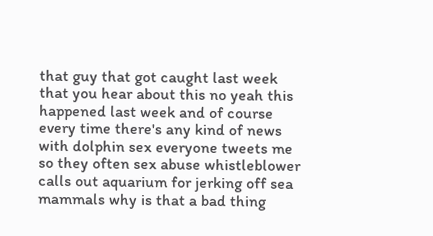that guy that got caught last week that you hear about this no yeah this happened last week and of course
every time there's any kind of news with dolphin sex everyone tweets me so they often sex abuse whistleblower calls out aquarium for jerking off sea mammals why is that a bad thing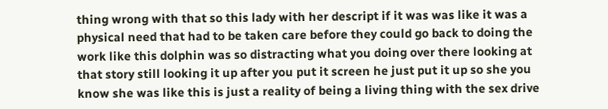thing wrong with that so this lady with her descript if it was was like it was a physical need that had to be taken care before they could go back to doing the work like this dolphin was so distracting what you doing over there looking at that story still looking it up after you put it screen he just put it up so she you know she was like this is just a reality of being a living thing with the sex drive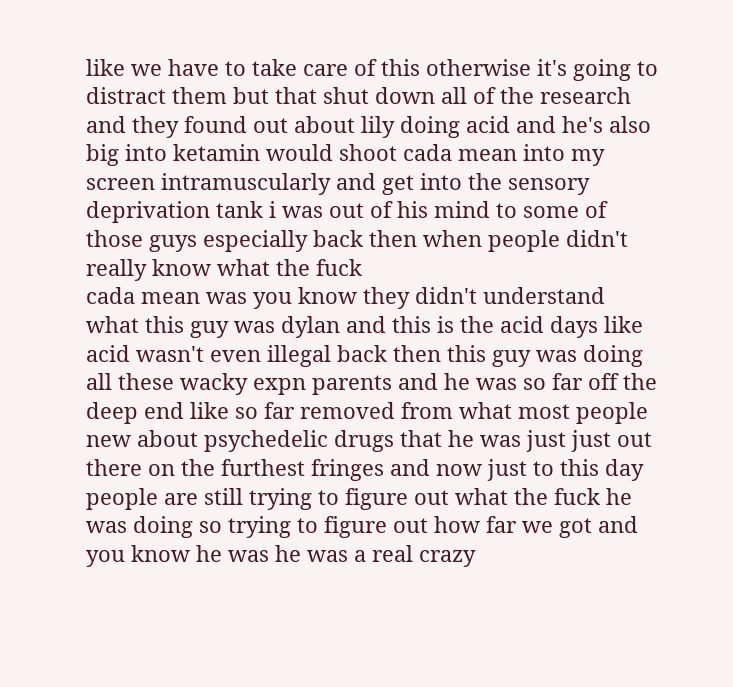like we have to take care of this otherwise it's going to distract them but that shut down all of the research and they found out about lily doing acid and he's also big into ketamin would shoot cada mean into my screen intramuscularly and get into the sensory deprivation tank i was out of his mind to some of those guys especially back then when people didn't really know what the fuck
cada mean was you know they didn't understand what this guy was dylan and this is the acid days like acid wasn't even illegal back then this guy was doing all these wacky expn parents and he was so far off the deep end like so far removed from what most people new about psychedelic drugs that he was just just out there on the furthest fringes and now just to this day people are still trying to figure out what the fuck he was doing so trying to figure out how far we got and you know he was he was a real crazy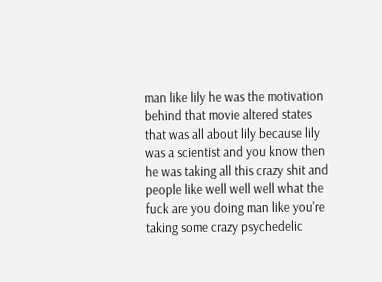man like lily he was the motivation behind that movie altered states that was all about lily because lily was a scientist and you know then he was taking all this crazy shit and people like well well well what the fuck are you doing man like you're taking some crazy psychedelic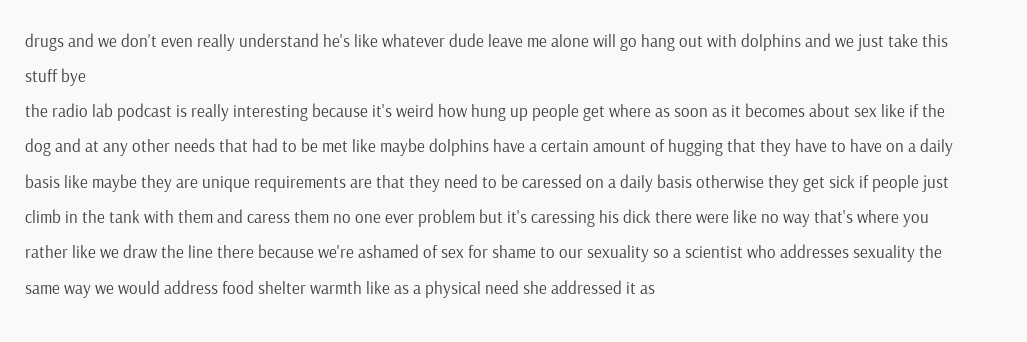drugs and we don't even really understand he's like whatever dude leave me alone will go hang out with dolphins and we just take this stuff bye
the radio lab podcast is really interesting because it's weird how hung up people get where as soon as it becomes about sex like if the dog and at any other needs that had to be met like maybe dolphins have a certain amount of hugging that they have to have on a daily basis like maybe they are unique requirements are that they need to be caressed on a daily basis otherwise they get sick if people just climb in the tank with them and caress them no one ever problem but it's caressing his dick there were like no way that's where you rather like we draw the line there because we're ashamed of sex for shame to our sexuality so a scientist who addresses sexuality the same way we would address food shelter warmth like as a physical need she addressed it as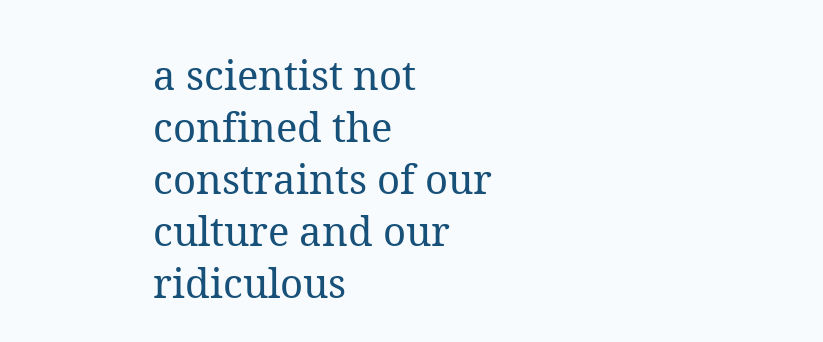a scientist not confined the constraints of our culture and our ridiculous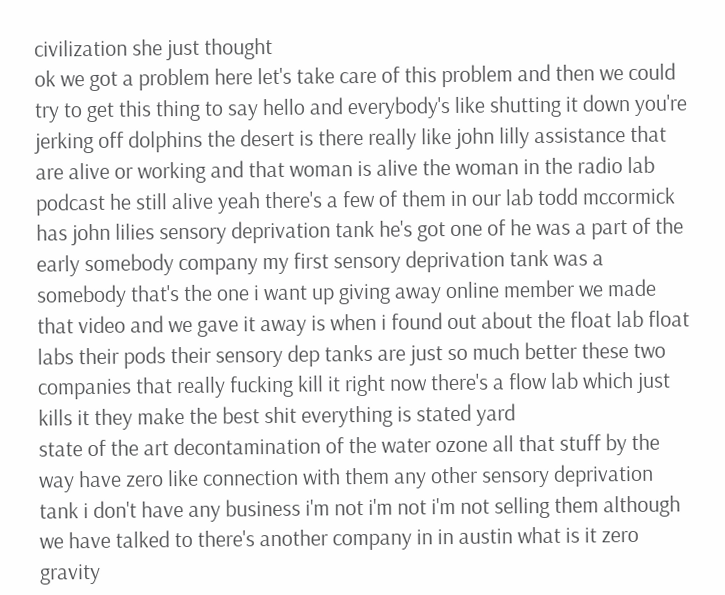civilization she just thought
ok we got a problem here let's take care of this problem and then we could try to get this thing to say hello and everybody's like shutting it down you're jerking off dolphins the desert is there really like john lilly assistance that are alive or working and that woman is alive the woman in the radio lab podcast he still alive yeah there's a few of them in our lab todd mccormick has john lilies sensory deprivation tank he's got one of he was a part of the early somebody company my first sensory deprivation tank was a somebody that's the one i want up giving away online member we made that video and we gave it away is when i found out about the float lab float labs their pods their sensory dep tanks are just so much better these two companies that really fucking kill it right now there's a flow lab which just kills it they make the best shit everything is stated yard
state of the art decontamination of the water ozone all that stuff by the way have zero like connection with them any other sensory deprivation tank i don't have any business i'm not i'm not i'm not selling them although we have talked to there's another company in in austin what is it zero gravity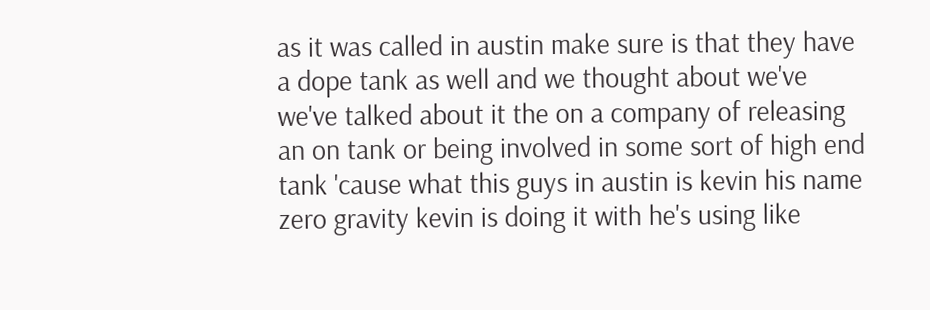as it was called in austin make sure is that they have a dope tank as well and we thought about we've we've talked about it the on a company of releasing an on tank or being involved in some sort of high end tank 'cause what this guys in austin is kevin his name zero gravity kevin is doing it with he's using like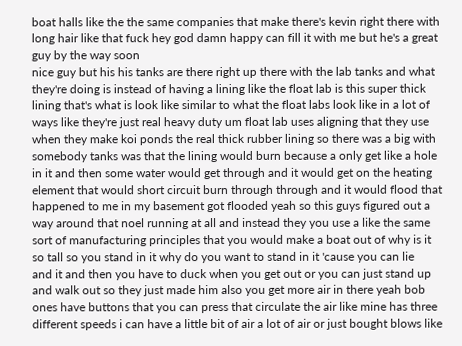boat halls like the the same companies that make there's kevin right there with long hair like that fuck hey god damn happy can fill it with me but he's a great guy by the way soon
nice guy but his his tanks are there right up there with the lab tanks and what they're doing is instead of having a lining like the float lab is this super thick lining that's what is look like similar to what the float labs look like in a lot of ways like they're just real heavy duty um float lab uses aligning that they use when they make koi ponds the real thick rubber lining so there was a big with somebody tanks was that the lining would burn because a only get like a hole in it and then some water would get through and it would get on the heating element that would short circuit burn through through and it would flood that happened to me in my basement got flooded yeah so this guys figured out a way around that noel running at all and instead they you use a like the same sort of manufacturing principles that you would make a boat out of why is it so tall so you stand in it why do you want to stand in it 'cause you can lie
and it and then you have to duck when you get out or you can just stand up and walk out so they just made him also you get more air in there yeah bob ones have buttons that you can press that circulate the air like mine has three different speeds i can have a little bit of air a lot of air or just bought blows like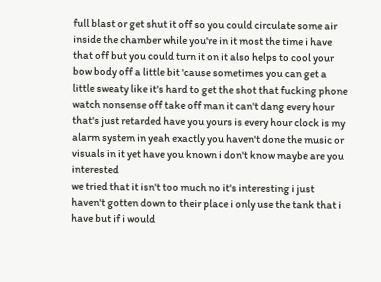full blast or get shut it off so you could circulate some air inside the chamber while you're in it most the time i have that off but you could turn it on it also helps to cool your bow body off a little bit 'cause sometimes you can get a little sweaty like it's hard to get the shot that fucking phone watch nonsense off take off man it can't dang every hour that's just retarded have you yours is every hour clock is my alarm system in yeah exactly you haven't done the music or visuals in it yet have you known i don't know maybe are you interested
we tried that it isn't too much no it's interesting i just haven't gotten down to their place i only use the tank that i have but if i would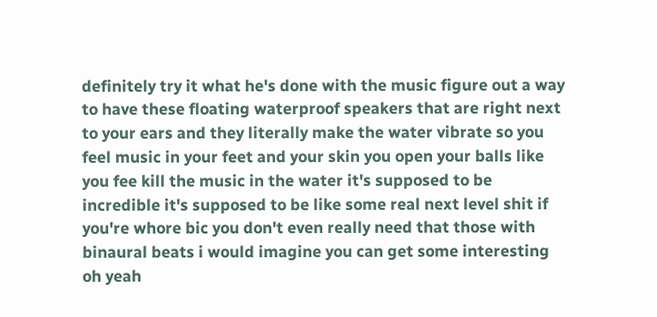definitely try it what he's done with the music figure out a way to have these floating waterproof speakers that are right next to your ears and they literally make the water vibrate so you feel music in your feet and your skin you open your balls like you fee kill the music in the water it's supposed to be incredible it's supposed to be like some real next level shit if you're whore bic you don't even really need that those with binaural beats i would imagine you can get some interesting oh yeah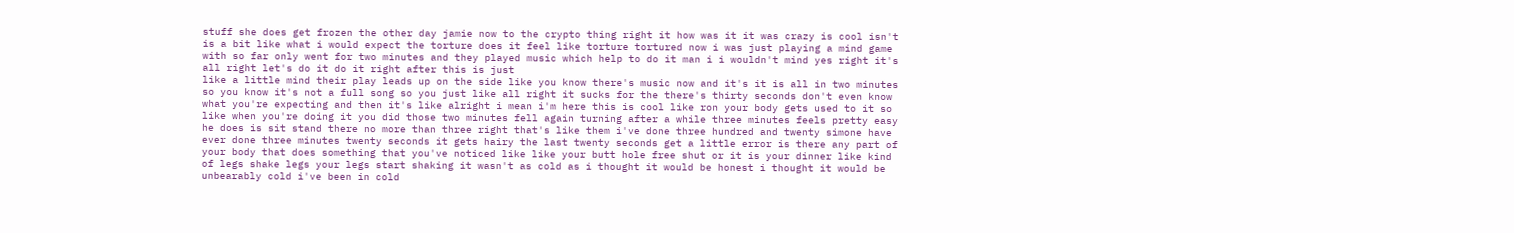stuff she does get frozen the other day jamie now to the crypto thing right it how was it it was crazy is cool isn't is a bit like what i would expect the torture does it feel like torture tortured now i was just playing a mind game with so far only went for two minutes and they played music which help to do it man i i wouldn't mind yes right it's all right let's do it do it right after this is just
like a little mind their play leads up on the side like you know there's music now and it's it is all in two minutes so you know it's not a full song so you just like all right it sucks for the there's thirty seconds don't even know what you're expecting and then it's like alright i mean i'm here this is cool like ron your body gets used to it so like when you're doing it you did those two minutes fell again turning after a while three minutes feels pretty easy he does is sit stand there no more than three right that's like them i've done three hundred and twenty simone have ever done three minutes twenty seconds it gets hairy the last twenty seconds get a little error is there any part of your body that does something that you've noticed like like your butt hole free shut or it is your dinner like kind of legs shake legs your legs start shaking it wasn't as cold as i thought it would be honest i thought it would be unbearably cold i've been in cold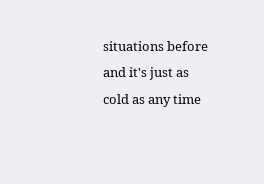situations before and it's just as cold as any time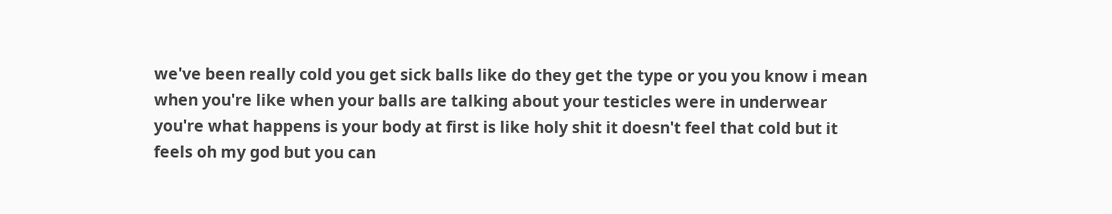we've been really cold you get sick balls like do they get the type or you you know i mean when you're like when your balls are talking about your testicles were in underwear
you're what happens is your body at first is like holy shit it doesn't feel that cold but it feels oh my god but you can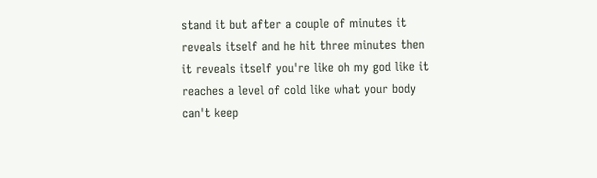stand it but after a couple of minutes it reveals itself and he hit three minutes then it reveals itself you're like oh my god like it reaches a level of cold like what your body can't keep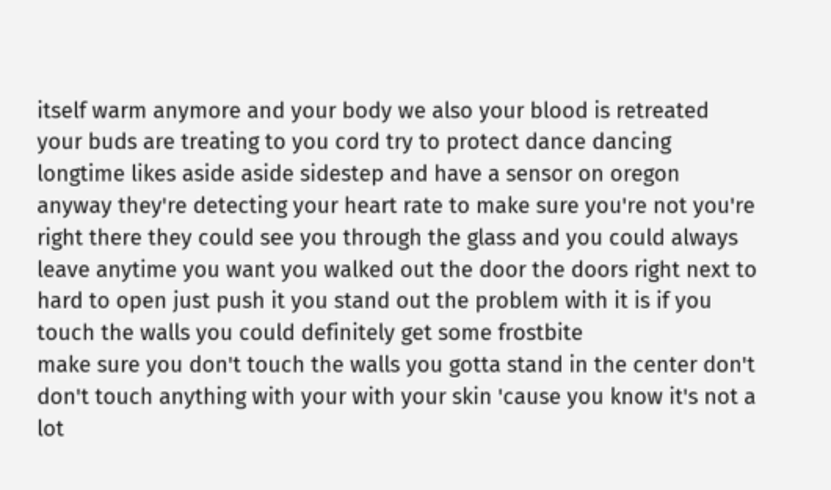itself warm anymore and your body we also your blood is retreated your buds are treating to you cord try to protect dance dancing longtime likes aside aside sidestep and have a sensor on oregon anyway they're detecting your heart rate to make sure you're not you're right there they could see you through the glass and you could always leave anytime you want you walked out the door the doors right next to hard to open just push it you stand out the problem with it is if you touch the walls you could definitely get some frostbite
make sure you don't touch the walls you gotta stand in the center don't don't touch anything with your with your skin 'cause you know it's not a lot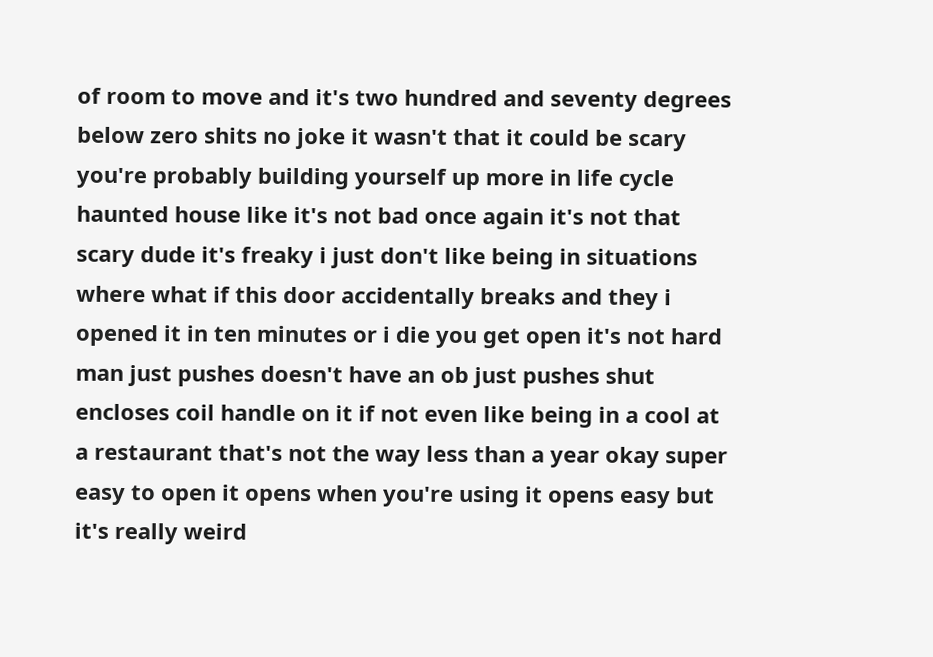of room to move and it's two hundred and seventy degrees below zero shits no joke it wasn't that it could be scary you're probably building yourself up more in life cycle haunted house like it's not bad once again it's not that scary dude it's freaky i just don't like being in situations where what if this door accidentally breaks and they i opened it in ten minutes or i die you get open it's not hard man just pushes doesn't have an ob just pushes shut encloses coil handle on it if not even like being in a cool at a restaurant that's not the way less than a year okay super easy to open it opens when you're using it opens easy but it's really weird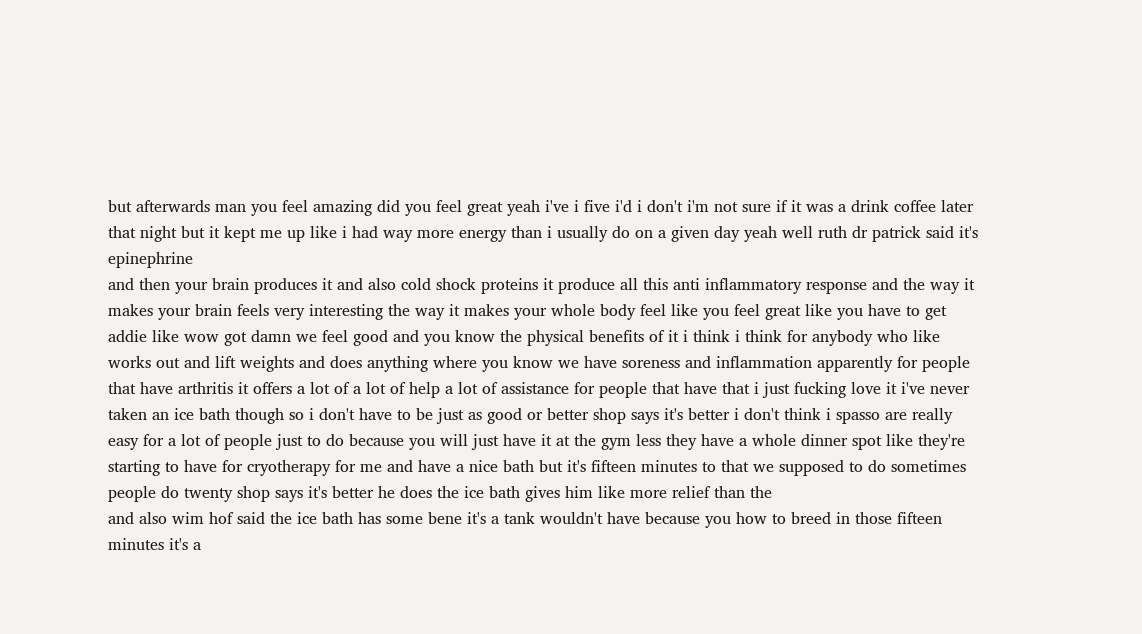but afterwards man you feel amazing did you feel great yeah i've i five i'd i don't i'm not sure if it was a drink coffee later that night but it kept me up like i had way more energy than i usually do on a given day yeah well ruth dr patrick said it's epinephrine
and then your brain produces it and also cold shock proteins it produce all this anti inflammatory response and the way it makes your brain feels very interesting the way it makes your whole body feel like you feel great like you have to get addie like wow got damn we feel good and you know the physical benefits of it i think i think for anybody who like works out and lift weights and does anything where you know we have soreness and inflammation apparently for people that have arthritis it offers a lot of a lot of help a lot of assistance for people that have that i just fucking love it i've never taken an ice bath though so i don't have to be just as good or better shop says it's better i don't think i spasso are really easy for a lot of people just to do because you will just have it at the gym less they have a whole dinner spot like they're starting to have for cryotherapy for me and have a nice bath but it's fifteen minutes to that we supposed to do sometimes people do twenty shop says it's better he does the ice bath gives him like more relief than the
and also wim hof said the ice bath has some bene it's a tank wouldn't have because you how to breed in those fifteen minutes it's a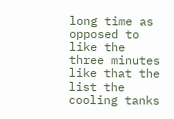long time as opposed to like the three minutes like that the list the cooling tanks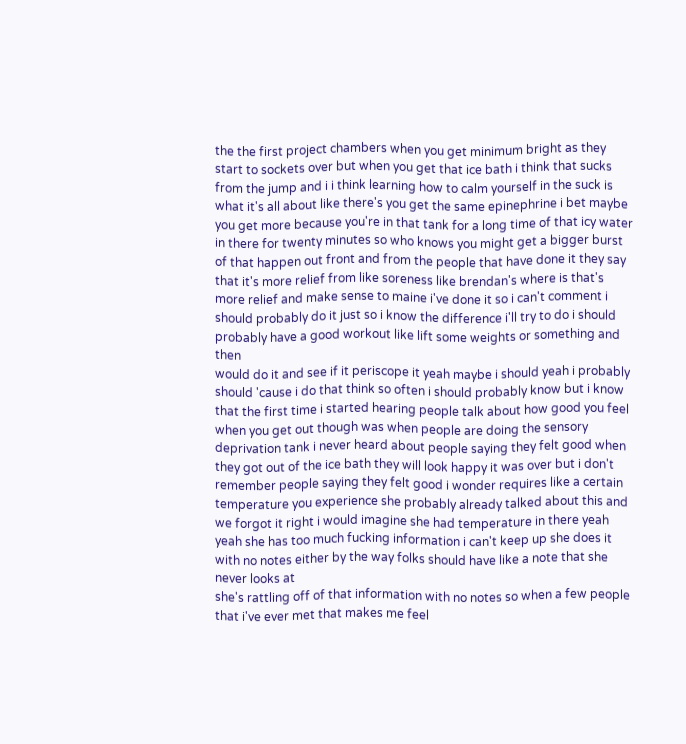the the first project chambers when you get minimum bright as they start to sockets over but when you get that ice bath i think that sucks from the jump and i i think learning how to calm yourself in the suck is what it's all about like there's you get the same epinephrine i bet maybe you get more because you're in that tank for a long time of that icy water in there for twenty minutes so who knows you might get a bigger burst of that happen out front and from the people that have done it they say that it's more relief from like soreness like brendan's where is that's more relief and make sense to maine i've done it so i can't comment i should probably do it just so i know the difference i'll try to do i should probably have a good workout like lift some weights or something and then
would do it and see if it periscope it yeah maybe i should yeah i probably should 'cause i do that think so often i should probably know but i know that the first time i started hearing people talk about how good you feel when you get out though was when people are doing the sensory deprivation tank i never heard about people saying they felt good when they got out of the ice bath they will look happy it was over but i don't remember people saying they felt good i wonder requires like a certain temperature you experience she probably already talked about this and we forgot it right i would imagine she had temperature in there yeah yeah she has too much fucking information i can't keep up she does it with no notes either by the way folks should have like a note that she never looks at
she's rattling off of that information with no notes so when a few people that i've ever met that makes me feel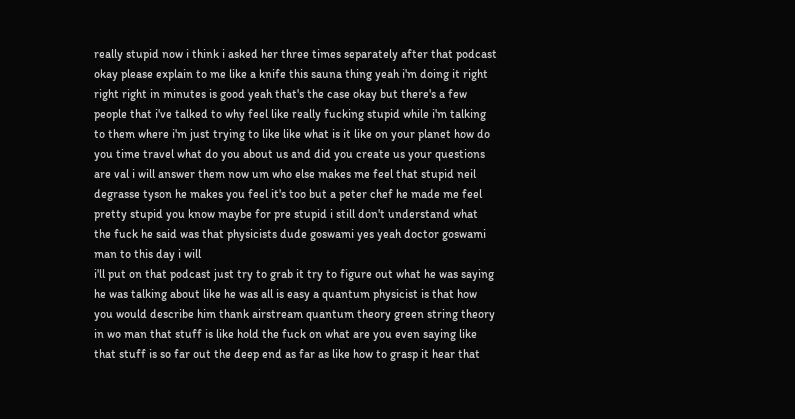really stupid now i think i asked her three times separately after that podcast okay please explain to me like a knife this sauna thing yeah i'm doing it right right right in minutes is good yeah that's the case okay but there's a few people that i've talked to why feel like really fucking stupid while i'm talking to them where i'm just trying to like like what is it like on your planet how do you time travel what do you about us and did you create us your questions are val i will answer them now um who else makes me feel that stupid neil degrasse tyson he makes you feel it's too but a peter chef he made me feel pretty stupid you know maybe for pre stupid i still don't understand what the fuck he said was that physicists dude goswami yes yeah doctor goswami man to this day i will
i'll put on that podcast just try to grab it try to figure out what he was saying he was talking about like he was all is easy a quantum physicist is that how you would describe him thank airstream quantum theory green string theory in wo man that stuff is like hold the fuck on what are you even saying like that stuff is so far out the deep end as far as like how to grasp it hear that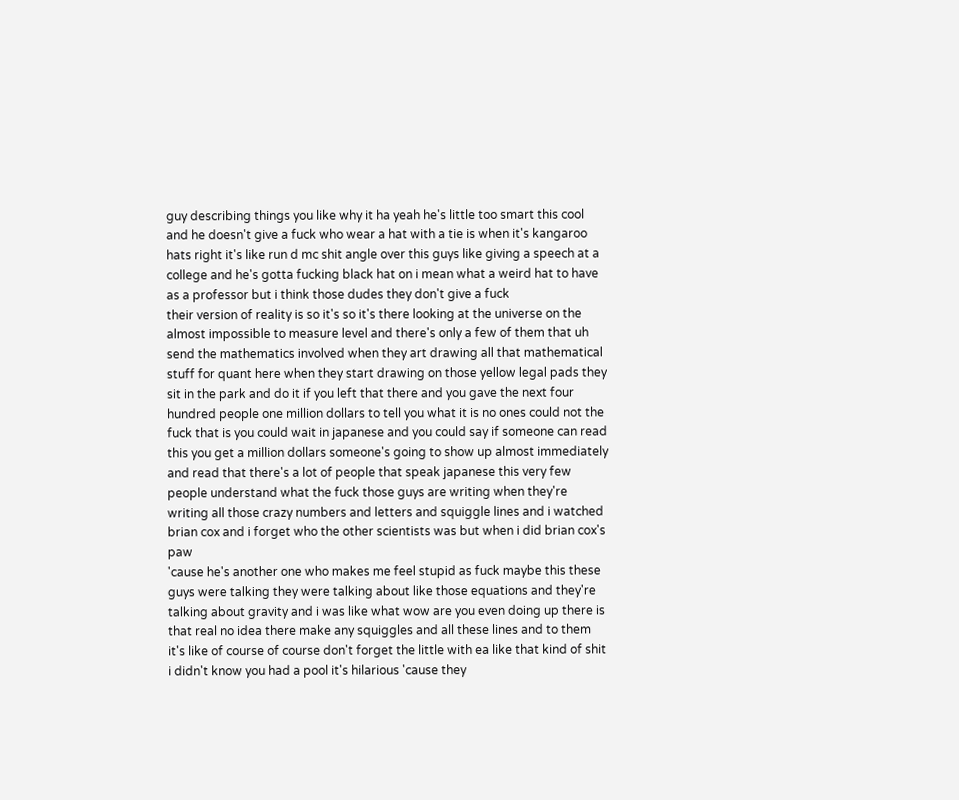guy describing things you like why it ha yeah he's little too smart this cool and he doesn't give a fuck who wear a hat with a tie is when it's kangaroo hats right it's like run d mc shit angle over this guys like giving a speech at a college and he's gotta fucking black hat on i mean what a weird hat to have as a professor but i think those dudes they don't give a fuck
their version of reality is so it's so it's there looking at the universe on the almost impossible to measure level and there's only a few of them that uh send the mathematics involved when they art drawing all that mathematical stuff for quant here when they start drawing on those yellow legal pads they sit in the park and do it if you left that there and you gave the next four hundred people one million dollars to tell you what it is no ones could not the fuck that is you could wait in japanese and you could say if someone can read this you get a million dollars someone's going to show up almost immediately and read that there's a lot of people that speak japanese this very few people understand what the fuck those guys are writing when they're writing all those crazy numbers and letters and squiggle lines and i watched brian cox and i forget who the other scientists was but when i did brian cox's paw
'cause he's another one who makes me feel stupid as fuck maybe this these guys were talking they were talking about like those equations and they're talking about gravity and i was like what wow are you even doing up there is that real no idea there make any squiggles and all these lines and to them it's like of course of course don't forget the little with ea like that kind of shit i didn't know you had a pool it's hilarious 'cause they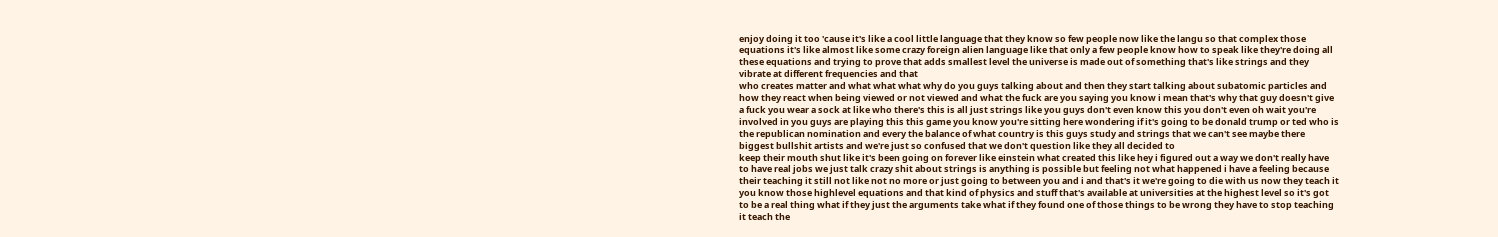enjoy doing it too 'cause it's like a cool little language that they know so few people now like the langu so that complex those equations it's like almost like some crazy foreign alien language like that only a few people know how to speak like they're doing all these equations and trying to prove that adds smallest level the universe is made out of something that's like strings and they vibrate at different frequencies and that
who creates matter and what what what why do you guys talking about and then they start talking about subatomic particles and how they react when being viewed or not viewed and what the fuck are you saying you know i mean that's why that guy doesn't give a fuck you wear a sock at like who there's this is all just strings like you guys don't even know this you don't even oh wait you're involved in you guys are playing this this game you know you're sitting here wondering if it's going to be donald trump or ted who is the republican nomination and every the balance of what country is this guys study and strings that we can't see maybe there biggest bullshit artists and we're just so confused that we don't question like they all decided to
keep their mouth shut like it's been going on forever like einstein what created this like hey i figured out a way we don't really have to have real jobs we just talk crazy shit about strings is anything is possible but feeling not what happened i have a feeling because their teaching it still not like not no more or just going to between you and i and that's it we're going to die with us now they teach it you know those highlevel equations and that kind of physics and stuff that's available at universities at the highest level so it's got to be a real thing what if they just the arguments take what if they found one of those things to be wrong they have to stop teaching it teach the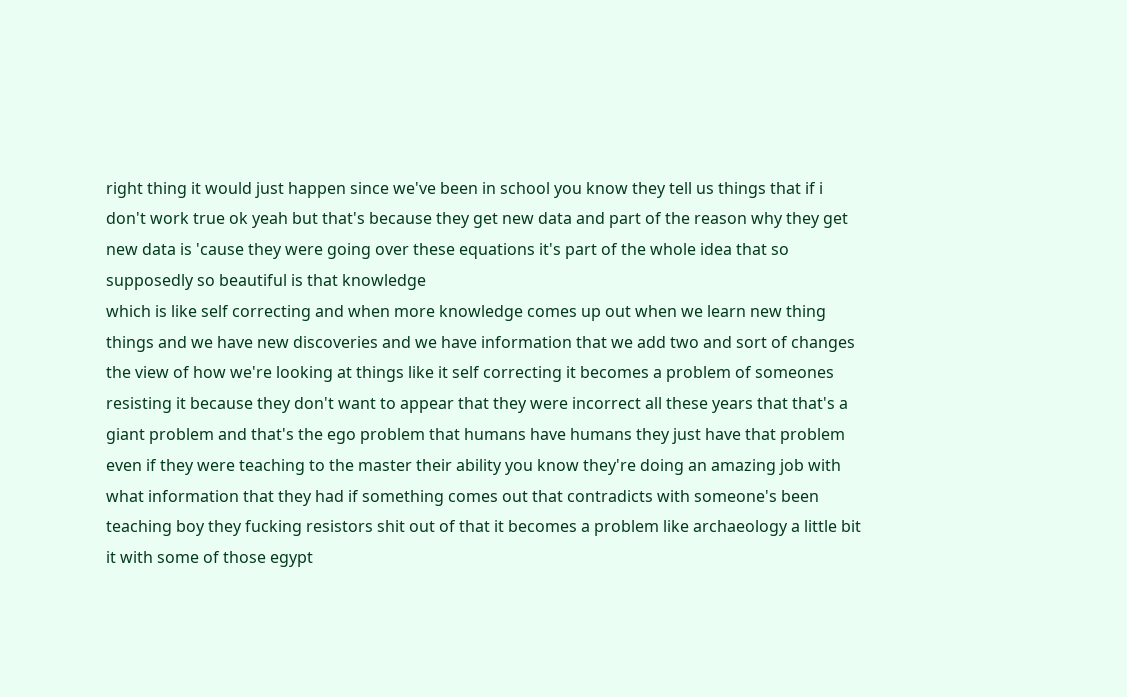right thing it would just happen since we've been in school you know they tell us things that if i don't work true ok yeah but that's because they get new data and part of the reason why they get new data is 'cause they were going over these equations it's part of the whole idea that so supposedly so beautiful is that knowledge
which is like self correcting and when more knowledge comes up out when we learn new thing things and we have new discoveries and we have information that we add two and sort of changes the view of how we're looking at things like it self correcting it becomes a problem of someones resisting it because they don't want to appear that they were incorrect all these years that that's a giant problem and that's the ego problem that humans have humans they just have that problem even if they were teaching to the master their ability you know they're doing an amazing job with what information that they had if something comes out that contradicts with someone's been teaching boy they fucking resistors shit out of that it becomes a problem like archaeology a little bit it with some of those egypt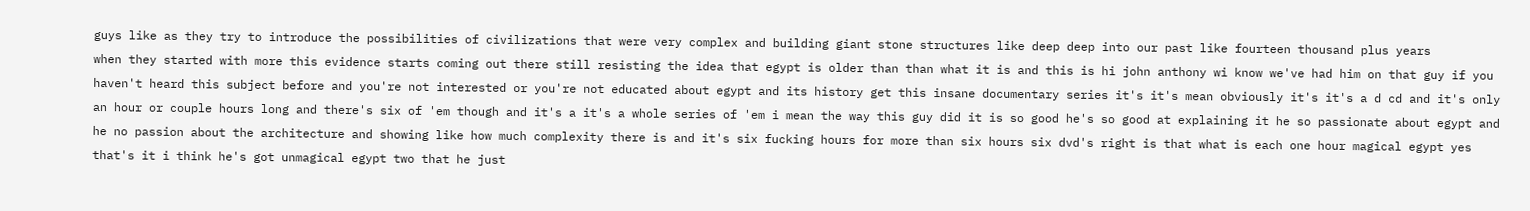guys like as they try to introduce the possibilities of civilizations that were very complex and building giant stone structures like deep deep into our past like fourteen thousand plus years
when they started with more this evidence starts coming out there still resisting the idea that egypt is older than than what it is and this is hi john anthony wi know we've had him on that guy if you haven't heard this subject before and you're not interested or you're not educated about egypt and its history get this insane documentary series it's it's mean obviously it's it's a d cd and it's only an hour or couple hours long and there's six of 'em though and it's a it's a whole series of 'em i mean the way this guy did it is so good he's so good at explaining it he so passionate about egypt and he no passion about the architecture and showing like how much complexity there is and it's six fucking hours for more than six hours six dvd's right is that what is each one hour magical egypt yes that's it i think he's got unmagical egypt two that he just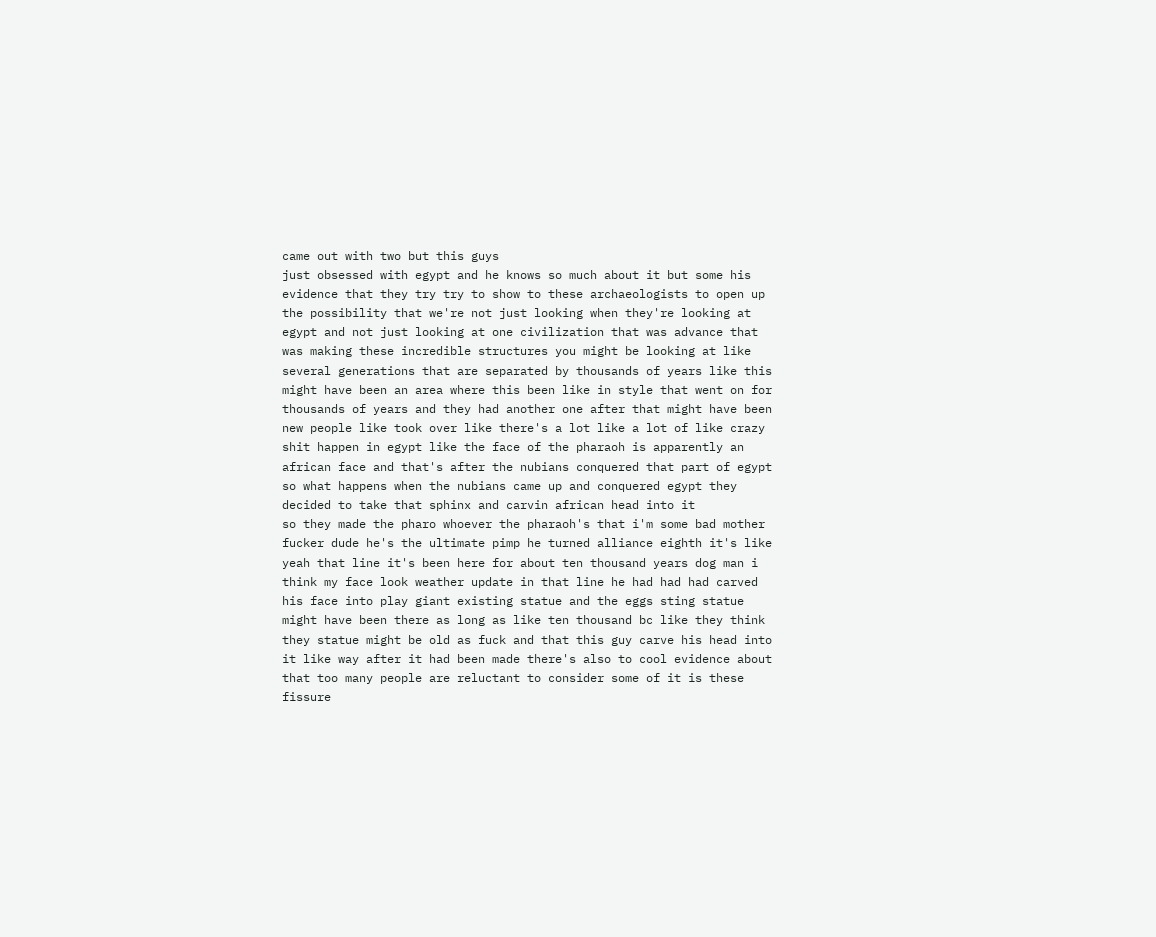came out with two but this guys
just obsessed with egypt and he knows so much about it but some his evidence that they try try to show to these archaeologists to open up the possibility that we're not just looking when they're looking at egypt and not just looking at one civilization that was advance that was making these incredible structures you might be looking at like several generations that are separated by thousands of years like this might have been an area where this been like in style that went on for thousands of years and they had another one after that might have been new people like took over like there's a lot like a lot of like crazy shit happen in egypt like the face of the pharaoh is apparently an african face and that's after the nubians conquered that part of egypt so what happens when the nubians came up and conquered egypt they decided to take that sphinx and carvin african head into it
so they made the pharo whoever the pharaoh's that i'm some bad mother fucker dude he's the ultimate pimp he turned alliance eighth it's like yeah that line it's been here for about ten thousand years dog man i think my face look weather update in that line he had had had carved his face into play giant existing statue and the eggs sting statue might have been there as long as like ten thousand bc like they think they statue might be old as fuck and that this guy carve his head into it like way after it had been made there's also to cool evidence about that too many people are reluctant to consider some of it is these fissure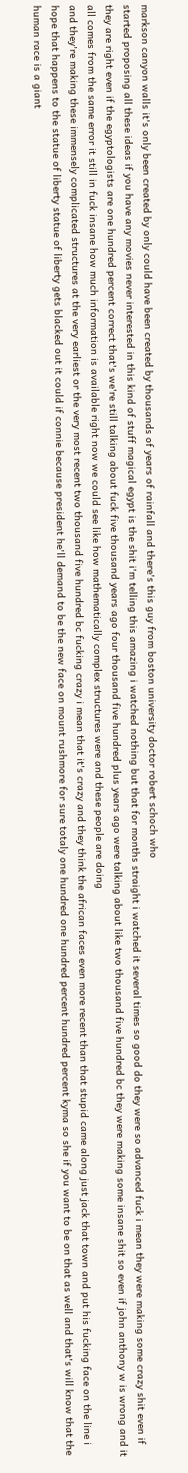markson canyon walls it's only been created by only could have been created by thousands of years of rainfall and there's this guy from boston university doctor robert schoch who
started proposing all these ideas if you have any movies never interested in this kind of stuff magical egypt is the shit i'm telling this amazing i watched nothing but that for months straight i watched it several times so good do they were so advanced fuck i mean they were making some crazy shit even if they are right even if the egyptologists are one hundred percent correct that's we're still talking about fuck five thousand years ago four thousand five hundred plus years ago were talking about like two thousand five hundred bc they were making some insane shit so even if john anthony w is wrong and it all comes from the same error it still in fuck insane how much information is available right now we could see like how mathematically complex structures were and these people are doing
and they're making these immensely complicated structures at the very earliest or the very most recent two thousand five hundred bc fucking crazy i mean that it's crazy and they think the african faces even more recent than that stupid came along just jack that town and put his fucking face on the line i hope that happens to the statue of liberty statue of liberty gets blacked out it could if connie because president he'll demand to be the new face on mount rushmore for sure totaly one hundred one hundred percent hundred percent kyma so she if you want to be on that as well and that's will know that the human race is a giant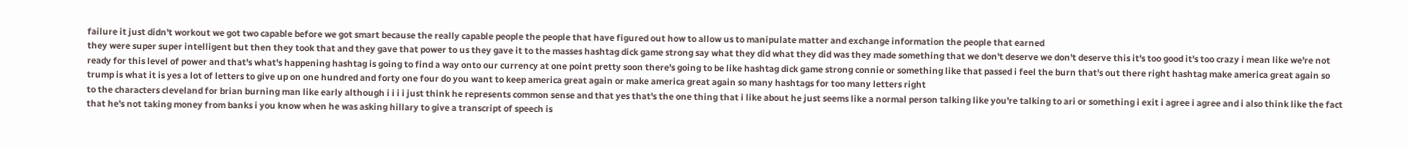failure it just didn't workout we got two capable before we got smart because the really capable people the people that have figured out how to allow us to manipulate matter and exchange information the people that earned
they were super super intelligent but then they took that and they gave that power to us they gave it to the masses hashtag dick game strong say what they did what they did was they made something that we don't deserve we don't deserve this it's too good it's too crazy i mean like we're not ready for this level of power and that's what's happening hashtag is going to find a way onto our currency at one point pretty soon there's going to be like hashtag dick game strong connie or something like that passed i feel the burn that's out there right hashtag make america great again so trump is what it is yes a lot of letters to give up on one hundred and forty one four do you want to keep america great again or make america great again so many hashtags for too many letters right
to the characters cleveland for brian burning man like early although i i i i just think he represents common sense and that yes that's the one thing that i like about he just seems like a normal person talking like you're talking to ari or something i exit i agree i agree and i also think like the fact that he's not taking money from banks i you know when he was asking hillary to give a transcript of speech is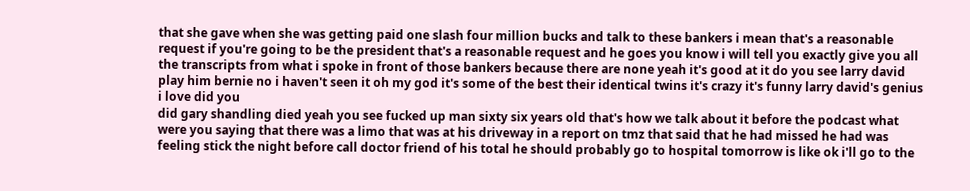that she gave when she was getting paid one slash four million bucks and talk to these bankers i mean that's a reasonable request if you're going to be the president that's a reasonable request and he goes you know i will tell you exactly give you all the transcripts from what i spoke in front of those bankers because there are none yeah it's good at it do you see larry david play him bernie no i haven't seen it oh my god it's some of the best their identical twins it's crazy it's funny larry david's genius i love did you
did gary shandling died yeah you see fucked up man sixty six years old that's how we talk about it before the podcast what were you saying that there was a limo that was at his driveway in a report on tmz that said that he had missed he had was feeling stick the night before call doctor friend of his total he should probably go to hospital tomorrow is like ok i'll go to the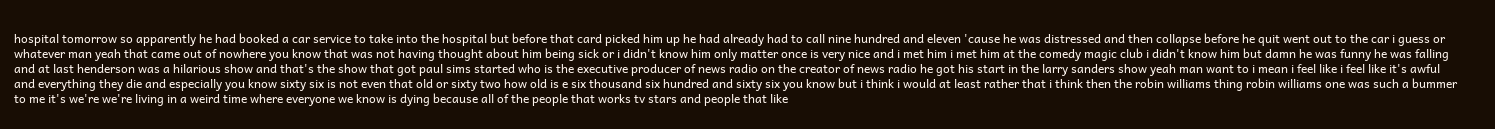hospital tomorrow so apparently he had booked a car service to take into the hospital but before that card picked him up he had already had to call nine hundred and eleven 'cause he was distressed and then collapse before he quit went out to the car i guess or whatever man yeah that came out of nowhere you know that was not having thought about him being sick or i didn't know him only matter once is very nice and i met him i met him at the comedy magic club i didn't know him but damn he was funny he was falling
and at last henderson was a hilarious show and that's the show that got paul sims started who is the executive producer of news radio on the creator of news radio he got his start in the larry sanders show yeah man want to i mean i feel like i feel like it's awful and everything they die and especially you know sixty six is not even that old or sixty two how old is e six thousand six hundred and sixty six you know but i think i would at least rather that i think then the robin williams thing robin williams one was such a bummer to me it's we're we're living in a weird time where everyone we know is dying because all of the people that works tv stars and people that like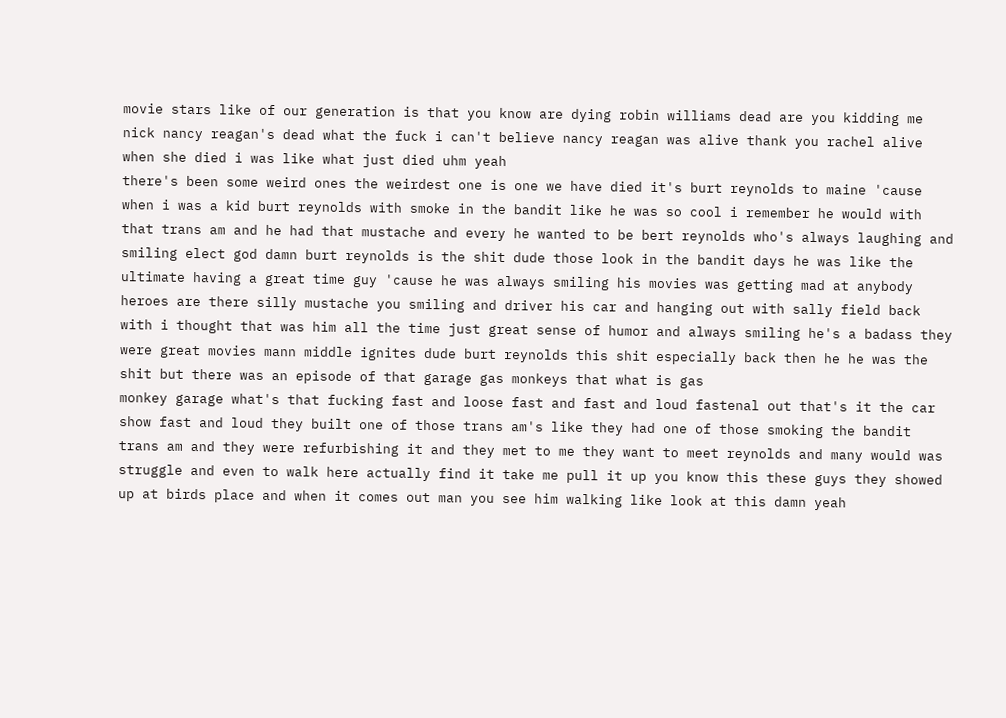movie stars like of our generation is that you know are dying robin williams dead are you kidding me nick nancy reagan's dead what the fuck i can't believe nancy reagan was alive thank you rachel alive when she died i was like what just died uhm yeah
there's been some weird ones the weirdest one is one we have died it's burt reynolds to maine 'cause when i was a kid burt reynolds with smoke in the bandit like he was so cool i remember he would with that trans am and he had that mustache and every he wanted to be bert reynolds who's always laughing and smiling elect god damn burt reynolds is the shit dude those look in the bandit days he was like the ultimate having a great time guy 'cause he was always smiling his movies was getting mad at anybody heroes are there silly mustache you smiling and driver his car and hanging out with sally field back with i thought that was him all the time just great sense of humor and always smiling he's a badass they were great movies mann middle ignites dude burt reynolds this shit especially back then he he was the shit but there was an episode of that garage gas monkeys that what is gas
monkey garage what's that fucking fast and loose fast and fast and loud fastenal out that's it the car show fast and loud they built one of those trans am's like they had one of those smoking the bandit trans am and they were refurbishing it and they met to me they want to meet reynolds and many would was struggle and even to walk here actually find it take me pull it up you know this these guys they showed up at birds place and when it comes out man you see him walking like look at this damn yeah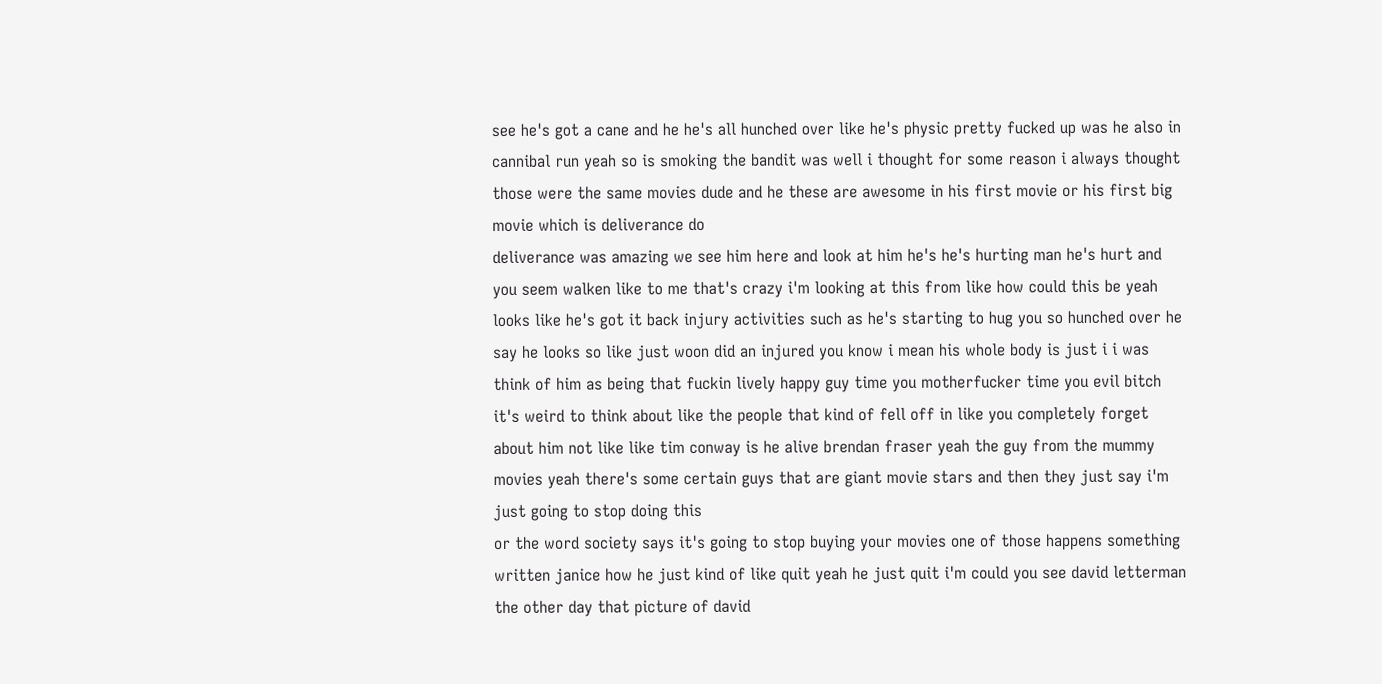see he's got a cane and he he's all hunched over like he's physic pretty fucked up was he also in cannibal run yeah so is smoking the bandit was well i thought for some reason i always thought those were the same movies dude and he these are awesome in his first movie or his first big movie which is deliverance do
deliverance was amazing we see him here and look at him he's he's hurting man he's hurt and you seem walken like to me that's crazy i'm looking at this from like how could this be yeah looks like he's got it back injury activities such as he's starting to hug you so hunched over he say he looks so like just woon did an injured you know i mean his whole body is just i i was think of him as being that fuckin lively happy guy time you motherfucker time you evil bitch it's weird to think about like the people that kind of fell off in like you completely forget about him not like like tim conway is he alive brendan fraser yeah the guy from the mummy movies yeah there's some certain guys that are giant movie stars and then they just say i'm just going to stop doing this
or the word society says it's going to stop buying your movies one of those happens something written janice how he just kind of like quit yeah he just quit i'm could you see david letterman the other day that picture of david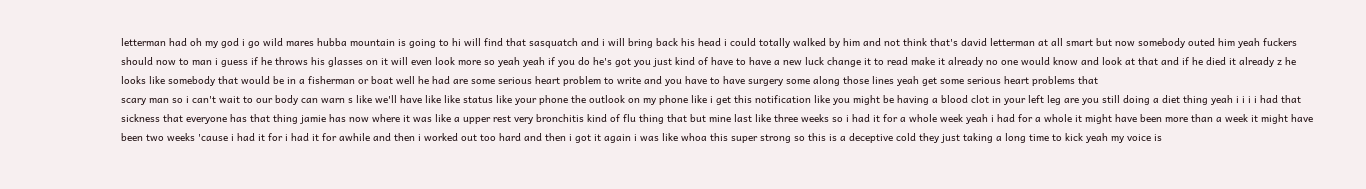letterman had oh my god i go wild mares hubba mountain is going to hi will find that sasquatch and i will bring back his head i could totally walked by him and not think that's david letterman at all smart but now somebody outed him yeah fuckers should now to man i guess if he throws his glasses on it will even look more so yeah yeah if you do he's got you just kind of have to have a new luck change it to read make it already no one would know and look at that and if he died it already z he looks like somebody that would be in a fisherman or boat well he had are some serious heart problem to write and you have to have surgery some along those lines yeah get some serious heart problems that
scary man so i can't wait to our body can warn s like we'll have like like status like your phone the outlook on my phone like i get this notification like you might be having a blood clot in your left leg are you still doing a diet thing yeah i i i i had that sickness that everyone has that thing jamie has now where it was like a upper rest very bronchitis kind of flu thing that but mine last like three weeks so i had it for a whole week yeah i had for a whole it might have been more than a week it might have been two weeks 'cause i had it for i had it for awhile and then i worked out too hard and then i got it again i was like whoa this super strong so this is a deceptive cold they just taking a long time to kick yeah my voice is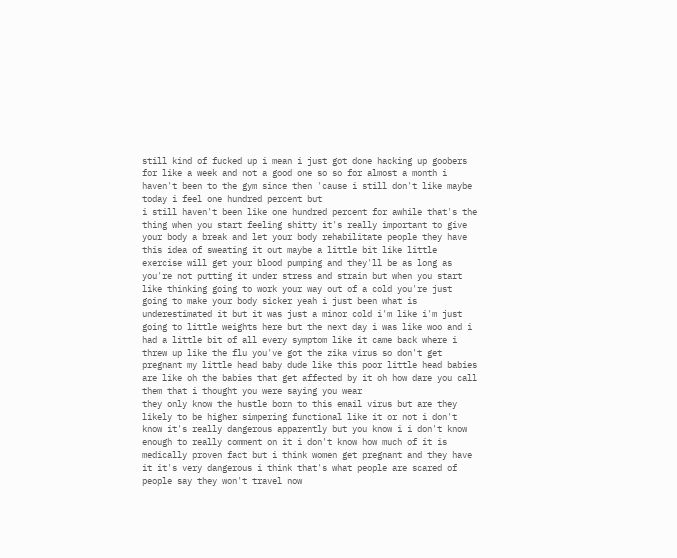still kind of fucked up i mean i just got done hacking up goobers for like a week and not a good one so so for almost a month i haven't been to the gym since then 'cause i still don't like maybe today i feel one hundred percent but
i still haven't been like one hundred percent for awhile that's the thing when you start feeling shitty it's really important to give your body a break and let your body rehabilitate people they have this idea of sweating it out maybe a little bit like little exercise will get your blood pumping and they'll be as long as you're not putting it under stress and strain but when you start like thinking going to work your way out of a cold you're just going to make your body sicker yeah i just been what is underestimated it but it was just a minor cold i'm like i'm just going to little weights here but the next day i was like woo and i had a little bit of all every symptom like it came back where i threw up like the flu you've got the zika virus so don't get pregnant my little head baby dude like this poor little head babies are like oh the babies that get affected by it oh how dare you call them that i thought you were saying you wear
they only know the hustle born to this email virus but are they likely to be higher simpering functional like it or not i don't know it's really dangerous apparently but you know i i don't know enough to really comment on it i don't know how much of it is medically proven fact but i think women get pregnant and they have it it's very dangerous i think that's what people are scared of people say they won't travel now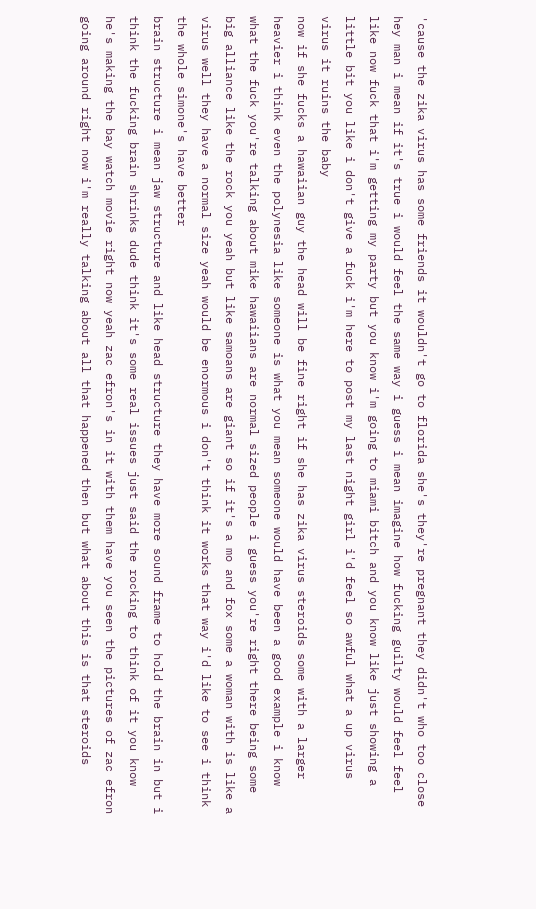'cause the zika virus has some friends it wouldn't go to florida she's they're pregnant they didn't who too close hey man i mean if it's true i would feel the same way i guess i mean imagine how fucking guilty would feel feel like now fuck that i'm getting my party but you know i'm going to miami bitch and you know like just showing a little bit you like i don't give a fuck i'm here to post my last night girl i'd feel so awful what a up virus virus it ruins the baby
now if she fucks a hawaiian guy the head will be fine right if she has zika virus steroids some with a larger heavier i think even the polynesia like someone is what you mean someone would have been a good example i know what the fuck you're talking about mike hawaiians are normal sized people i guess you're right there being some big alliance like the rock you yeah but like samoans are giant so if it's a mo and fox some a woman with is like a virus well they have a normal size yeah would be enormous i don't think it works that way i'd like to see i think the whole simone's have better
brain structure i mean jaw structure and like head structure they have more sound frame to hold the brain in but i think the fucking brain shrinks dude think it's some real issues just said the rocking to think of it you know he's making the bay watch movie right now yeah zac efron's in it with them have you seen the pictures of zac efron going around right now i'm really talking about all that happened then but what about this is that steroids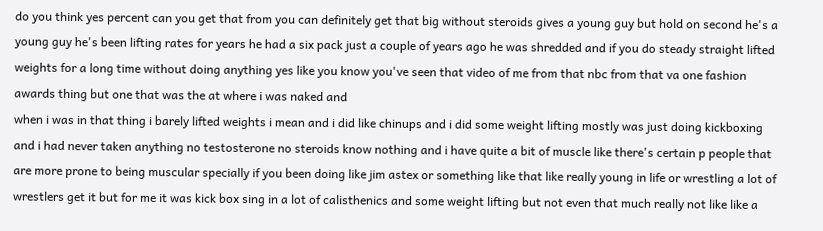do you think yes percent can you get that from you can definitely get that big without steroids gives a young guy but hold on second he's a young guy he's been lifting rates for years he had a six pack just a couple of years ago he was shredded and if you do steady straight lifted weights for a long time without doing anything yes like you know you've seen that video of me from that nbc from that va one fashion awards thing but one that was the at where i was naked and
when i was in that thing i barely lifted weights i mean and i did like chinups and i did some weight lifting mostly was just doing kickboxing and i had never taken anything no testosterone no steroids know nothing and i have quite a bit of muscle like there's certain p people that are more prone to being muscular specially if you been doing like jim astex or something like that like really young in life or wrestling a lot of wrestlers get it but for me it was kick box sing in a lot of calisthenics and some weight lifting but not even that much really not like like a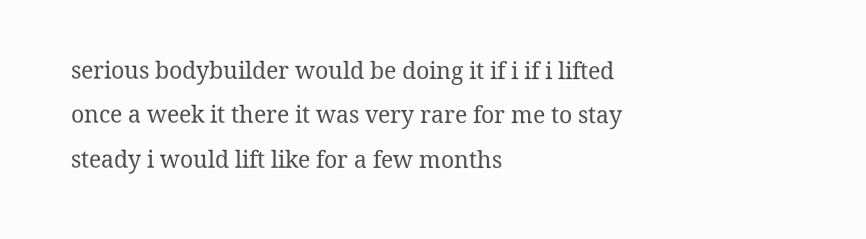serious bodybuilder would be doing it if i if i lifted once a week it there it was very rare for me to stay steady i would lift like for a few months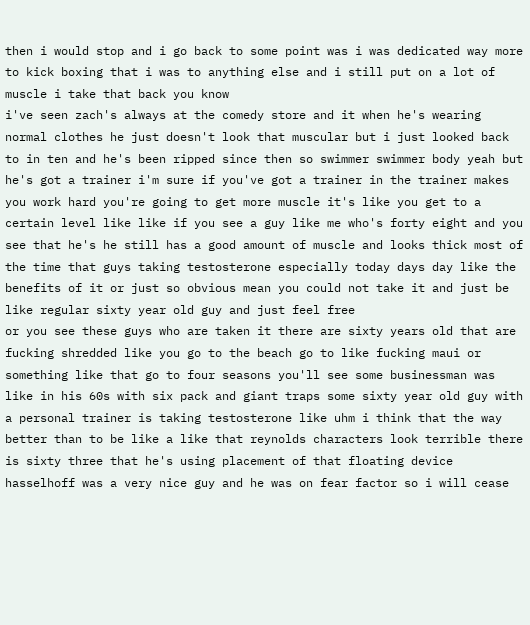then i would stop and i go back to some point was i was dedicated way more to kick boxing that i was to anything else and i still put on a lot of muscle i take that back you know
i've seen zach's always at the comedy store and it when he's wearing normal clothes he just doesn't look that muscular but i just looked back to in ten and he's been ripped since then so swimmer swimmer body yeah but he's got a trainer i'm sure if you've got a trainer in the trainer makes you work hard you're going to get more muscle it's like you get to a certain level like like if you see a guy like me who's forty eight and you see that he's he still has a good amount of muscle and looks thick most of the time that guys taking testosterone especially today days day like the benefits of it or just so obvious mean you could not take it and just be like regular sixty year old guy and just feel free
or you see these guys who are taken it there are sixty years old that are fucking shredded like you go to the beach go to like fucking maui or something like that go to four seasons you'll see some businessman was like in his 60s with six pack and giant traps some sixty year old guy with a personal trainer is taking testosterone like uhm i think that the way better than to be like a like that reynolds characters look terrible there is sixty three that he's using placement of that floating device hasselhoff was a very nice guy and he was on fear factor so i will cease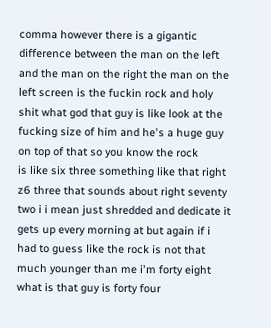comma however there is a gigantic difference between the man on the left and the man on the right the man on the left screen is the fuckin rock and holy shit what god that guy is like look at the fucking size of him and he's a huge guy on top of that so you know the rock
is like six three something like that right z6 three that sounds about right seventy two i i mean just shredded and dedicate it gets up every morning at but again if i had to guess like the rock is not that much younger than me i'm forty eight what is that guy is forty four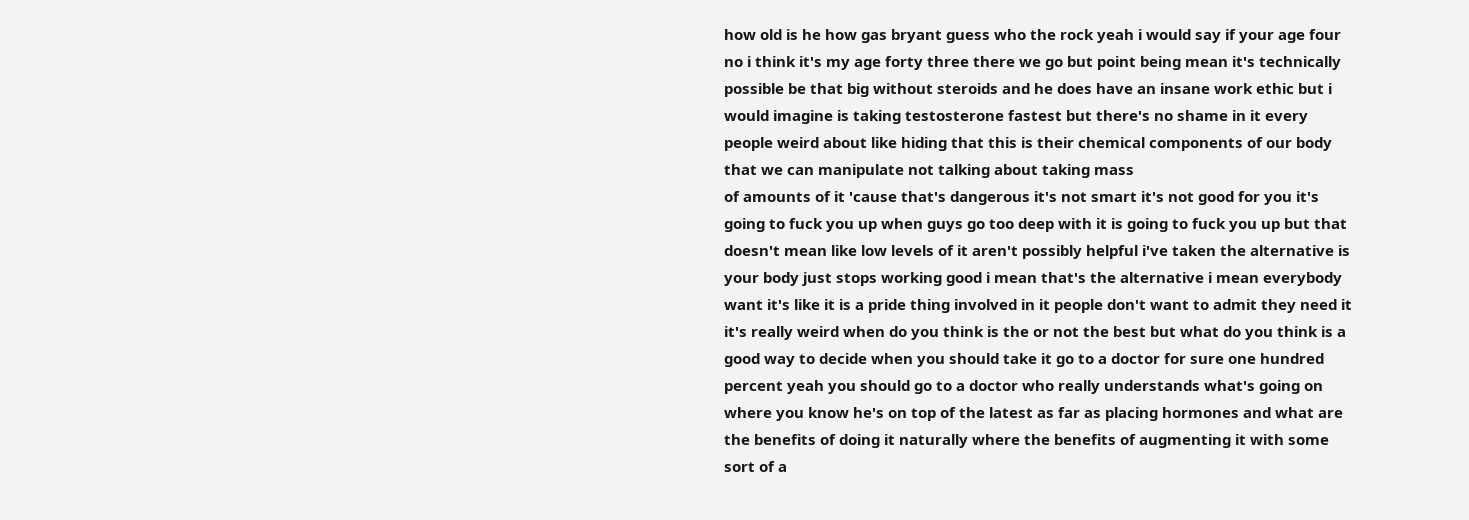how old is he how gas bryant guess who the rock yeah i would say if your age four no i think it's my age forty three there we go but point being mean it's technically possible be that big without steroids and he does have an insane work ethic but i would imagine is taking testosterone fastest but there's no shame in it every people weird about like hiding that this is their chemical components of our body that we can manipulate not talking about taking mass
of amounts of it 'cause that's dangerous it's not smart it's not good for you it's going to fuck you up when guys go too deep with it is going to fuck you up but that doesn't mean like low levels of it aren't possibly helpful i've taken the alternative is your body just stops working good i mean that's the alternative i mean everybody want it's like it is a pride thing involved in it people don't want to admit they need it it's really weird when do you think is the or not the best but what do you think is a good way to decide when you should take it go to a doctor for sure one hundred percent yeah you should go to a doctor who really understands what's going on where you know he's on top of the latest as far as placing hormones and what are the benefits of doing it naturally where the benefits of augmenting it with some sort of a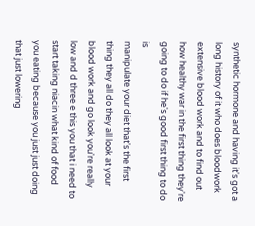synthetic hormone and having it's got a long history of it who does bloodwork extensive blood work and to find out how healthy war in the first thing they're going to do if he's good first thing to do is
manipulate your diet that's the first thing they all do they all look at your blood work and go look you're really low and d three e this you that i need to start taking niacin what kind of food you eating because you just just doing that just lowering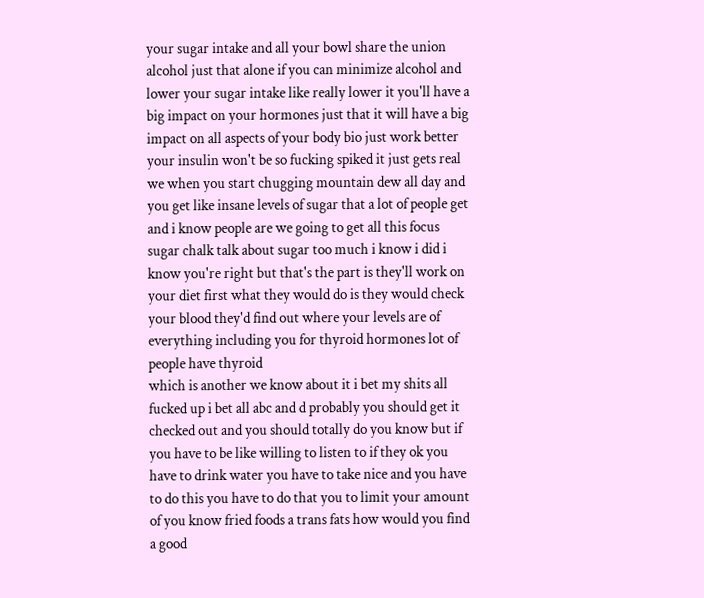your sugar intake and all your bowl share the union alcohol just that alone if you can minimize alcohol and lower your sugar intake like really lower it you'll have a big impact on your hormones just that it will have a big impact on all aspects of your body bio just work better your insulin won't be so fucking spiked it just gets real we when you start chugging mountain dew all day and you get like insane levels of sugar that a lot of people get and i know people are we going to get all this focus sugar chalk talk about sugar too much i know i did i know you're right but that's the part is they'll work on your diet first what they would do is they would check your blood they'd find out where your levels are of everything including you for thyroid hormones lot of people have thyroid
which is another we know about it i bet my shits all fucked up i bet all abc and d probably you should get it checked out and you should totally do you know but if you have to be like willing to listen to if they ok you have to drink water you have to take nice and you have to do this you have to do that you to limit your amount of you know fried foods a trans fats how would you find a good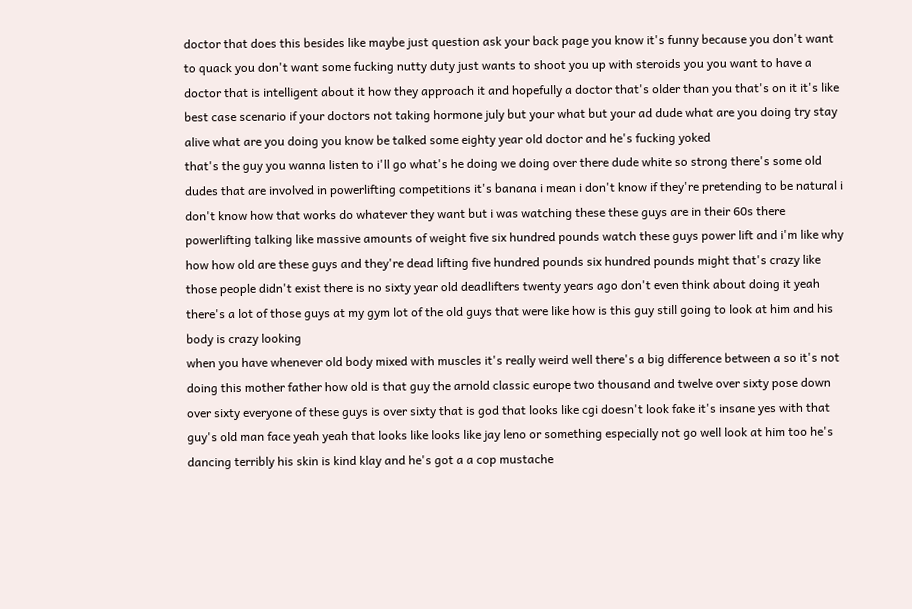doctor that does this besides like maybe just question ask your back page you know it's funny because you don't want to quack you don't want some fucking nutty duty just wants to shoot you up with steroids you you want to have a doctor that is intelligent about it how they approach it and hopefully a doctor that's older than you that's on it it's like best case scenario if your doctors not taking hormone july but your what but your ad dude what are you doing try stay alive what are you doing you know be talked some eighty year old doctor and he's fucking yoked
that's the guy you wanna listen to i'll go what's he doing we doing over there dude white so strong there's some old dudes that are involved in powerlifting competitions it's banana i mean i don't know if they're pretending to be natural i don't know how that works do whatever they want but i was watching these these guys are in their 60s there powerlifting talking like massive amounts of weight five six hundred pounds watch these guys power lift and i'm like why how how old are these guys and they're dead lifting five hundred pounds six hundred pounds might that's crazy like those people didn't exist there is no sixty year old deadlifters twenty years ago don't even think about doing it yeah there's a lot of those guys at my gym lot of the old guys that were like how is this guy still going to look at him and his body is crazy looking
when you have whenever old body mixed with muscles it's really weird well there's a big difference between a so it's not doing this mother father how old is that guy the arnold classic europe two thousand and twelve over sixty pose down over sixty everyone of these guys is over sixty that is god that looks like cgi doesn't look fake it's insane yes with that guy's old man face yeah yeah that looks like looks like jay leno or something especially not go well look at him too he's dancing terribly his skin is kind klay and he's got a a cop mustache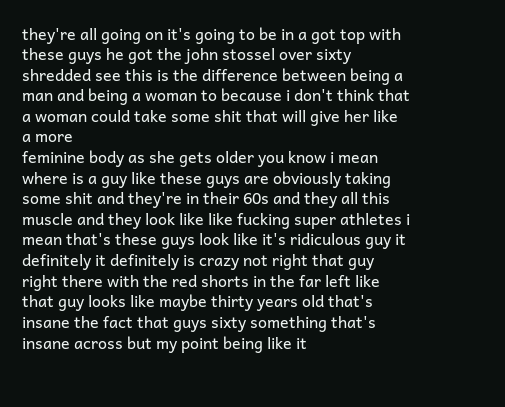they're all going on it's going to be in a got top with these guys he got the john stossel over sixty shredded see this is the difference between being a man and being a woman to because i don't think that a woman could take some shit that will give her like a more
feminine body as she gets older you know i mean where is a guy like these guys are obviously taking some shit and they're in their 60s and they all this muscle and they look like like fucking super athletes i mean that's these guys look like it's ridiculous guy it definitely it definitely is crazy not right that guy right there with the red shorts in the far left like that guy looks like maybe thirty years old that's insane the fact that guys sixty something that's insane across but my point being like it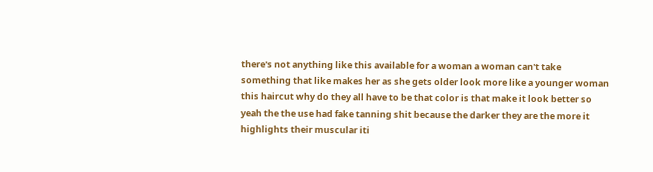there's not anything like this available for a woman a woman can't take something that like makes her as she gets older look more like a younger woman this haircut why do they all have to be that color is that make it look better so
yeah the the use had fake tanning shit because the darker they are the more it highlights their muscular iti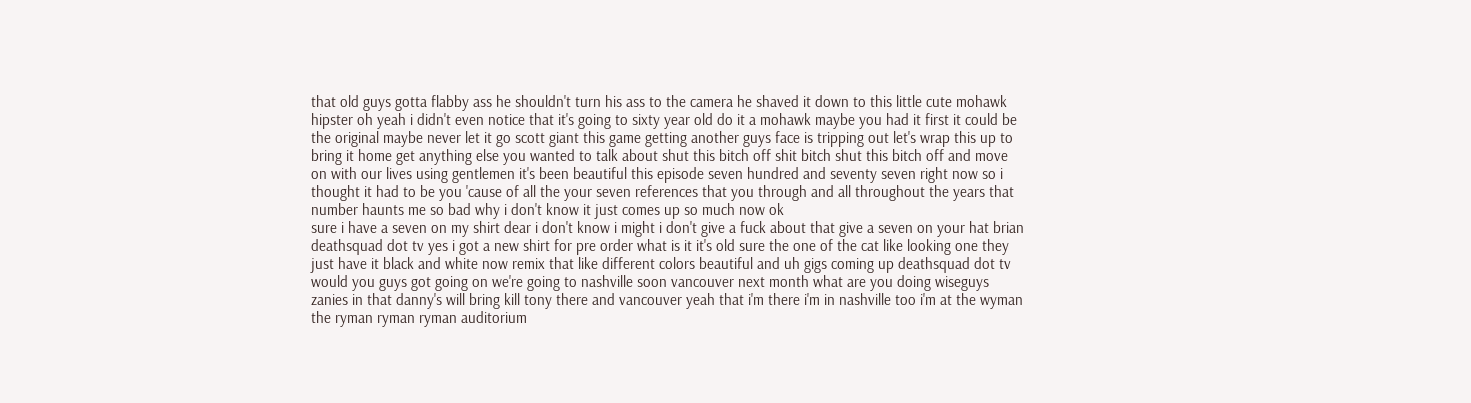that old guys gotta flabby ass he shouldn't turn his ass to the camera he shaved it down to this little cute mohawk hipster oh yeah i didn't even notice that it's going to sixty year old do it a mohawk maybe you had it first it could be the original maybe never let it go scott giant this game getting another guys face is tripping out let's wrap this up to bring it home get anything else you wanted to talk about shut this bitch off shit bitch shut this bitch off and move on with our lives using gentlemen it's been beautiful this episode seven hundred and seventy seven right now so i thought it had to be you 'cause of all the your seven references that you through and all throughout the years that number haunts me so bad why i don't know it just comes up so much now ok
sure i have a seven on my shirt dear i don't know i might i don't give a fuck about that give a seven on your hat brian deathsquad dot tv yes i got a new shirt for pre order what is it it's old sure the one of the cat like looking one they just have it black and white now remix that like different colors beautiful and uh gigs coming up deathsquad dot tv would you guys got going on we're going to nashville soon vancouver next month what are you doing wiseguys zanies in that danny's will bring kill tony there and vancouver yeah that i'm there i'm in nashville too i'm at the wyman the ryman ryman ryman auditorium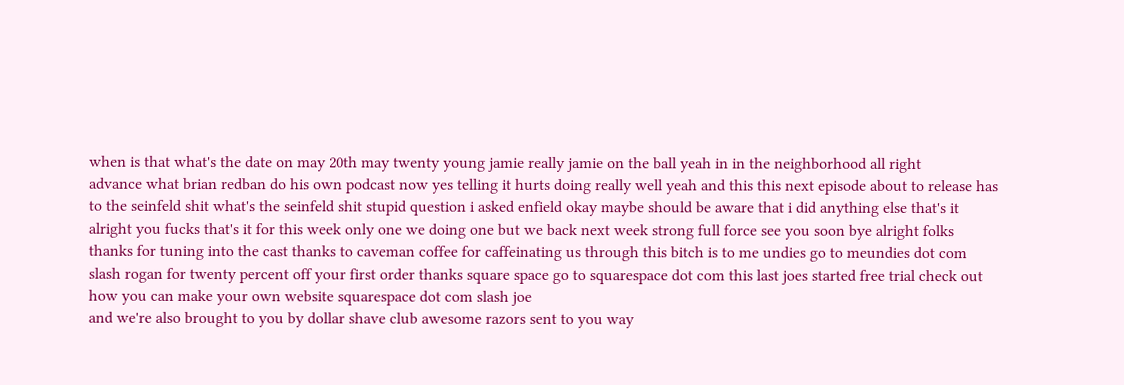when is that what's the date on may 20th may twenty young jamie really jamie on the ball yeah in in the neighborhood all right
advance what brian redban do his own podcast now yes telling it hurts doing really well yeah and this this next episode about to release has to the seinfeld shit what's the seinfeld shit stupid question i asked enfield okay maybe should be aware that i did anything else that's it alright you fucks that's it for this week only one we doing one but we back next week strong full force see you soon bye alright folks thanks for tuning into the cast thanks to caveman coffee for caffeinating us through this bitch is to me undies go to meundies dot com slash rogan for twenty percent off your first order thanks square space go to squarespace dot com this last joes started free trial check out how you can make your own website squarespace dot com slash joe
and we're also brought to you by dollar shave club awesome razors sent to you way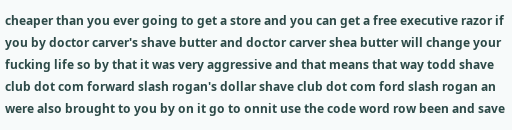cheaper than you ever going to get a store and you can get a free executive razor if you by doctor carver's shave butter and doctor carver shea butter will change your fucking life so by that it was very aggressive and that means that way todd shave club dot com forward slash rogan's dollar shave club dot com ford slash rogan an were also brought to you by on it go to onnit use the code word row been and save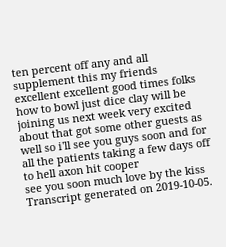ten percent off any and all supplement this my friends excellent excellent good times folks how to bowl just dice clay will be joining us next week very excited about that got some other guests as well so i'll see you guys soon and for all the patients taking a few days off to hell axon hit cooper
see you soon much love by the kiss
Transcript generated on 2019-10-05.